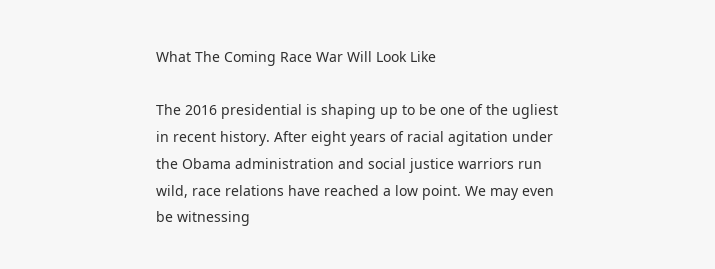What The Coming Race War Will Look Like

The 2016 presidential is shaping up to be one of the ugliest in recent history. After eight years of racial agitation under the Obama administration and social justice warriors run wild, race relations have reached a low point. We may even be witnessing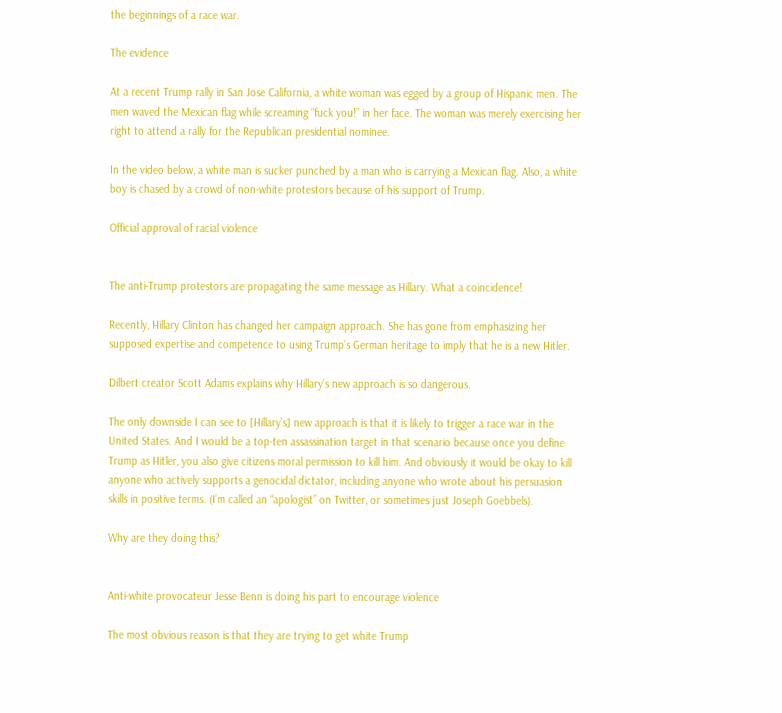the beginnings of a race war.

The evidence

At a recent Trump rally in San Jose California, a white woman was egged by a group of Hispanic men. The men waved the Mexican flag while screaming “fuck you!” in her face. The woman was merely exercising her right to attend a rally for the Republican presidential nominee.

In the video below, a white man is sucker punched by a man who is carrying a Mexican flag. Also, a white boy is chased by a crowd of non-white protestors because of his support of Trump.

Official approval of racial violence


The anti-Trump protestors are propagating the same message as Hillary. What a coincidence!

Recently, Hillary Clinton has changed her campaign approach. She has gone from emphasizing her supposed expertise and competence to using Trump’s German heritage to imply that he is a new Hitler.

Dilbert creator Scott Adams explains why Hillary’s new approach is so dangerous.

The only downside I can see to [Hillary’s] new approach is that it is likely to trigger a race war in the United States. And I would be a top-ten assassination target in that scenario because once you define Trump as Hitler, you also give citizens moral permission to kill him. And obviously it would be okay to kill anyone who actively supports a genocidal dictator, including anyone who wrote about his persuasion skills in positive terms. (I’m called an “apologist” on Twitter, or sometimes just Joseph Goebbels).

Why are they doing this?


Anti-white provocateur Jesse Benn is doing his part to encourage violence

The most obvious reason is that they are trying to get white Trump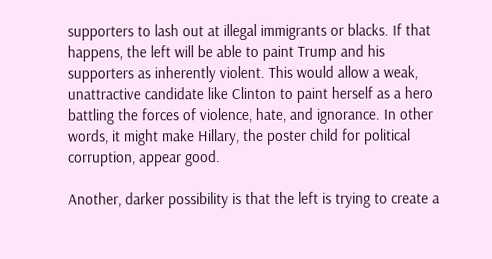supporters to lash out at illegal immigrants or blacks. If that happens, the left will be able to paint Trump and his supporters as inherently violent. This would allow a weak, unattractive candidate like Clinton to paint herself as a hero battling the forces of violence, hate, and ignorance. In other words, it might make Hillary, the poster child for political corruption, appear good.

Another, darker possibility is that the left is trying to create a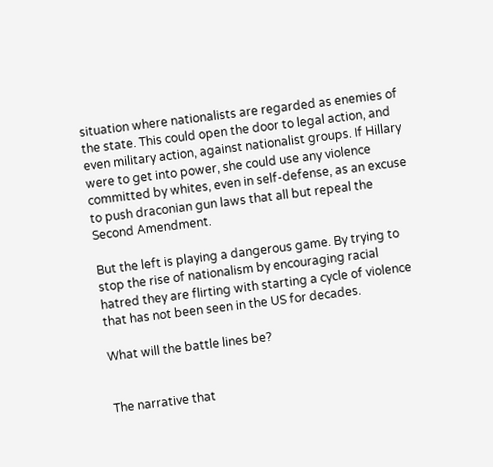situation where nationalists are regarded as enemies of the state. This could open the door to legal action, and even military action, against nationalist groups. If Hillary were to get into power, she could use any violence committed by whites, even in self-defense, as an excuse to push draconian gun laws that all but repeal the Second Amendment.

But the left is playing a dangerous game. By trying to stop the rise of nationalism by encouraging racial hatred they are flirting with starting a cycle of violence that has not been seen in the US for decades.

What will the battle lines be?


The narrative that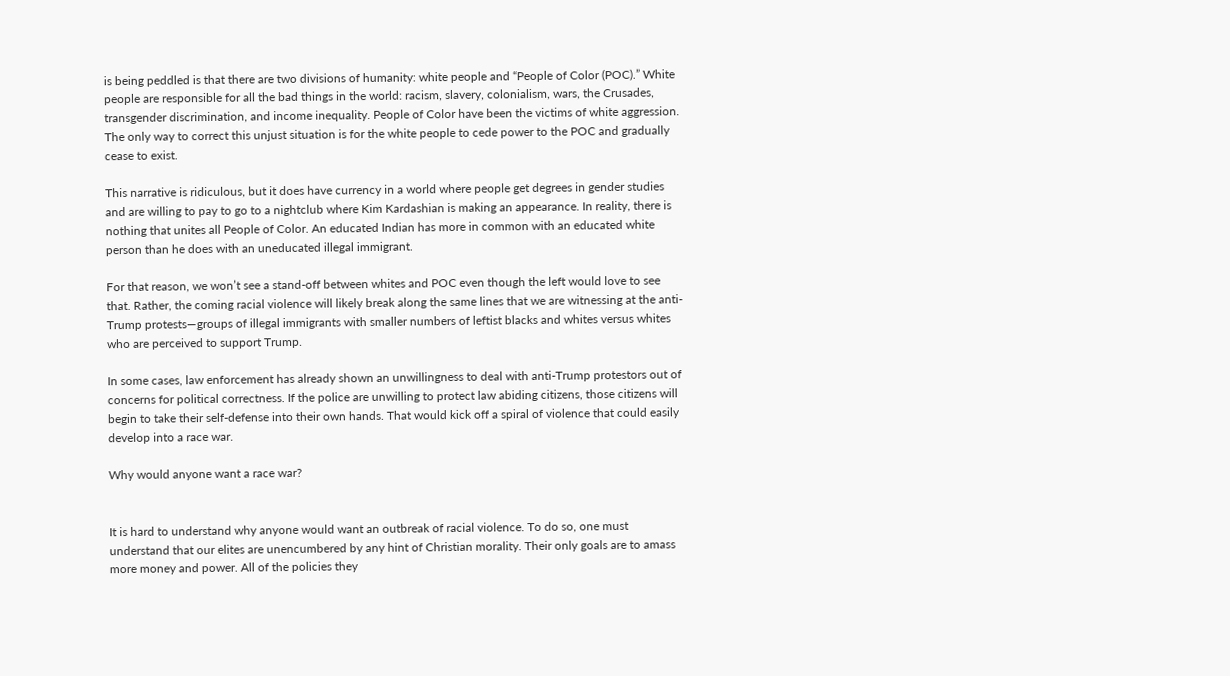is being peddled is that there are two divisions of humanity: white people and “People of Color (POC).” White people are responsible for all the bad things in the world: racism, slavery, colonialism, wars, the Crusades, transgender discrimination, and income inequality. People of Color have been the victims of white aggression. The only way to correct this unjust situation is for the white people to cede power to the POC and gradually cease to exist.

This narrative is ridiculous, but it does have currency in a world where people get degrees in gender studies and are willing to pay to go to a nightclub where Kim Kardashian is making an appearance. In reality, there is nothing that unites all People of Color. An educated Indian has more in common with an educated white person than he does with an uneducated illegal immigrant.

For that reason, we won’t see a stand-off between whites and POC even though the left would love to see that. Rather, the coming racial violence will likely break along the same lines that we are witnessing at the anti-Trump protests—groups of illegal immigrants with smaller numbers of leftist blacks and whites versus whites who are perceived to support Trump.

In some cases, law enforcement has already shown an unwillingness to deal with anti-Trump protestors out of concerns for political correctness. If the police are unwilling to protect law abiding citizens, those citizens will begin to take their self-defense into their own hands. That would kick off a spiral of violence that could easily develop into a race war.

Why would anyone want a race war?


It is hard to understand why anyone would want an outbreak of racial violence. To do so, one must understand that our elites are unencumbered by any hint of Christian morality. Their only goals are to amass more money and power. All of the policies they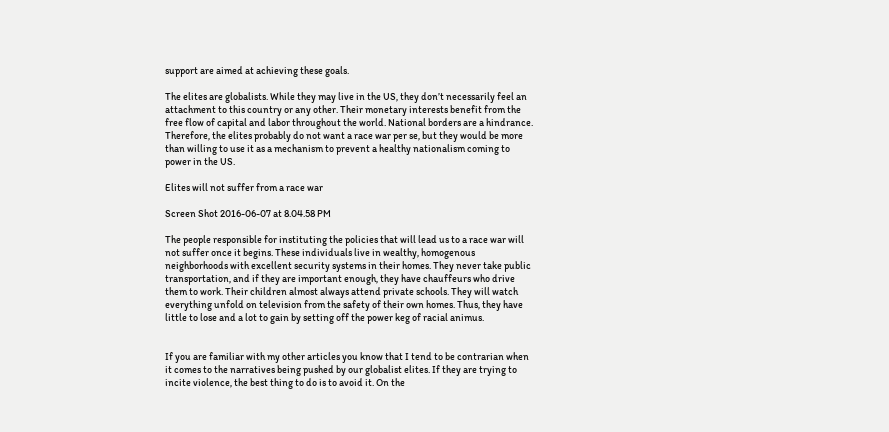support are aimed at achieving these goals.

The elites are globalists. While they may live in the US, they don’t necessarily feel an attachment to this country or any other. Their monetary interests benefit from the free flow of capital and labor throughout the world. National borders are a hindrance. Therefore, the elites probably do not want a race war per se, but they would be more than willing to use it as a mechanism to prevent a healthy nationalism coming to power in the US.

Elites will not suffer from a race war

Screen Shot 2016-06-07 at 8.04.58 PM

The people responsible for instituting the policies that will lead us to a race war will not suffer once it begins. These individuals live in wealthy, homogenous neighborhoods with excellent security systems in their homes. They never take public transportation, and if they are important enough, they have chauffeurs who drive them to work. Their children almost always attend private schools. They will watch everything unfold on television from the safety of their own homes. Thus, they have little to lose and a lot to gain by setting off the power keg of racial animus.


If you are familiar with my other articles you know that I tend to be contrarian when it comes to the narratives being pushed by our globalist elites. If they are trying to incite violence, the best thing to do is to avoid it. On the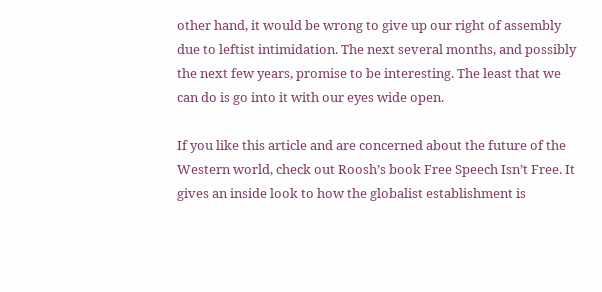other hand, it would be wrong to give up our right of assembly due to leftist intimidation. The next several months, and possibly the next few years, promise to be interesting. The least that we can do is go into it with our eyes wide open.

If you like this article and are concerned about the future of the Western world, check out Roosh’s book Free Speech Isn’t Free. It gives an inside look to how the globalist establishment is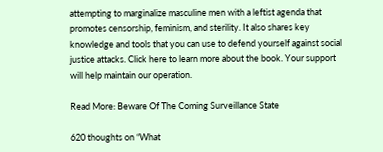attempting to marginalize masculine men with a leftist agenda that promotes censorship, feminism, and sterility. It also shares key knowledge and tools that you can use to defend yourself against social justice attacks. Click here to learn more about the book. Your support will help maintain our operation.

Read More: Beware Of The Coming Surveillance State

620 thoughts on “What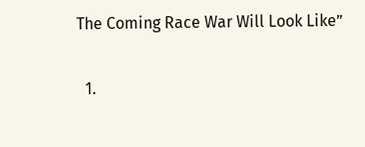The Coming Race War Will Look Like”

  1.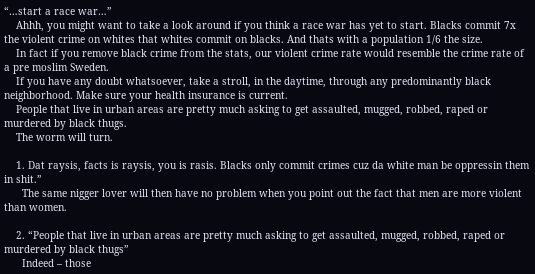“…start a race war…”
    Ahhh, you might want to take a look around if you think a race war has yet to start. Blacks commit 7x the violent crime on whites that whites commit on blacks. And thats with a population 1/6 the size.
    In fact if you remove black crime from the stats, our violent crime rate would resemble the crime rate of a pre moslim Sweden.
    If you have any doubt whatsoever, take a stroll, in the daytime, through any predominantly black neighborhood. Make sure your health insurance is current.
    People that live in urban areas are pretty much asking to get assaulted, mugged, robbed, raped or murdered by black thugs.
    The worm will turn.

    1. Dat raysis, facts is raysis, you is rasis. Blacks only commit crimes cuz da white man be oppressin them in shit.”
      The same nigger lover will then have no problem when you point out the fact that men are more violent than women.

    2. “People that live in urban areas are pretty much asking to get assaulted, mugged, robbed, raped or murdered by black thugs”
      Indeed – those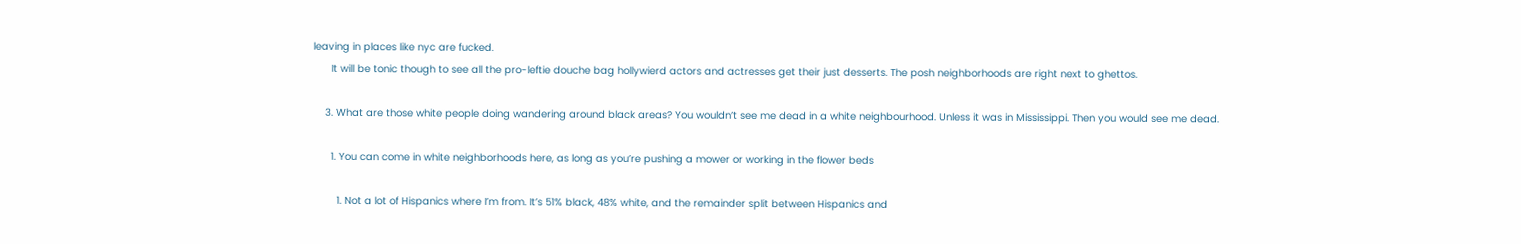leaving in places like nyc are fucked.
      It will be tonic though to see all the pro-leftie douche bag hollywierd actors and actresses get their just desserts. The posh neighborhoods are right next to ghettos.

    3. What are those white people doing wandering around black areas? You wouldn’t see me dead in a white neighbourhood. Unless it was in Mississippi. Then you would see me dead.

      1. You can come in white neighborhoods here, as long as you’re pushing a mower or working in the flower beds

        1. Not a lot of Hispanics where I’m from. It’s 51% black, 48% white, and the remainder split between Hispanics and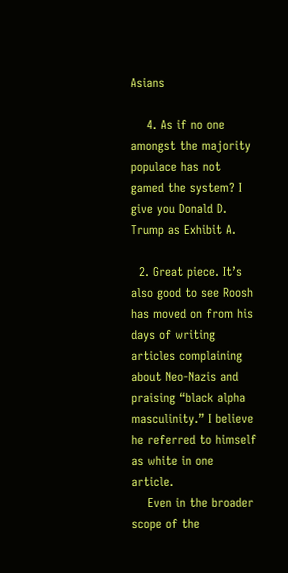Asians

    4. As if no one amongst the majority populace has not gamed the system? I give you Donald D. Trump as Exhibit A.

  2. Great piece. It’s also good to see Roosh has moved on from his days of writing articles complaining about Neo-Nazis and praising “black alpha masculinity.” I believe he referred to himself as white in one article.
    Even in the broader scope of the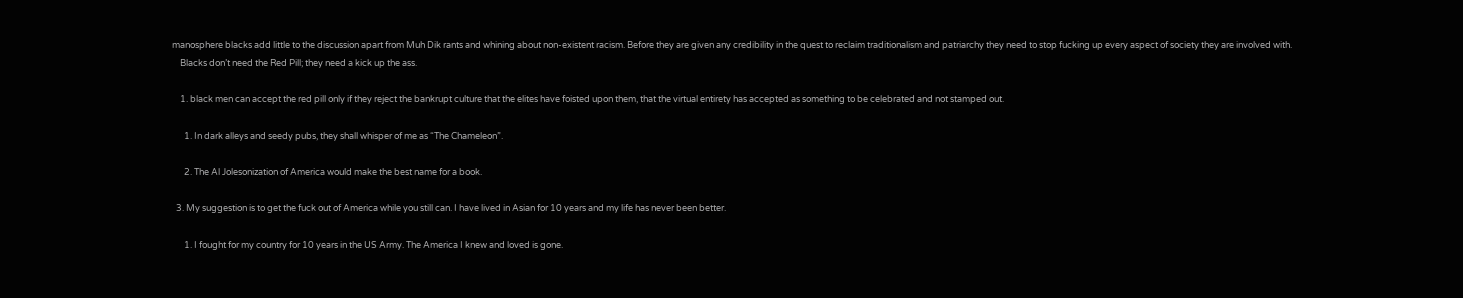manosphere blacks add little to the discussion apart from Muh Dik rants and whining about non-existent racism. Before they are given any credibility in the quest to reclaim traditionalism and patriarchy they need to stop fucking up every aspect of society they are involved with.
    Blacks don’t need the Red Pill; they need a kick up the ass.

    1. black men can accept the red pill only if they reject the bankrupt culture that the elites have foisted upon them, that the virtual entirety has accepted as something to be celebrated and not stamped out.

      1. In dark alleys and seedy pubs, they shall whisper of me as “The Chameleon”.

      2. The Al Jolesonization of America would make the best name for a book.

  3. My suggestion is to get the fuck out of America while you still can. I have lived in Asian for 10 years and my life has never been better.

      1. I fought for my country for 10 years in the US Army. The America I knew and loved is gone.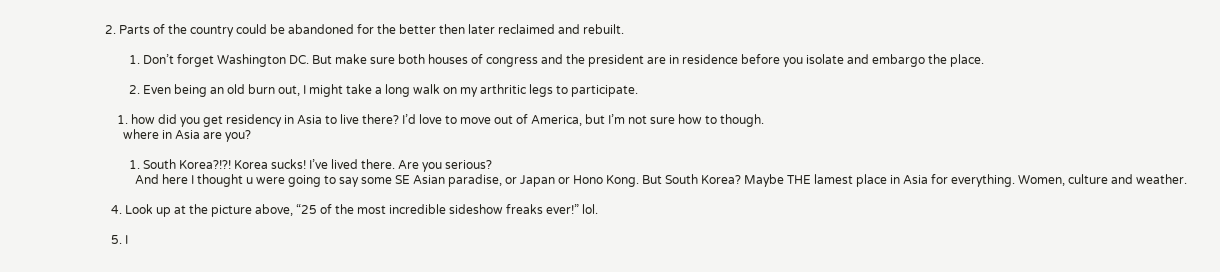2. Parts of the country could be abandoned for the better then later reclaimed and rebuilt.

        1. Don’t forget Washington DC. But make sure both houses of congress and the president are in residence before you isolate and embargo the place.

        2. Even being an old burn out, I might take a long walk on my arthritic legs to participate.

    1. how did you get residency in Asia to live there? I’d love to move out of America, but I’m not sure how to though.
      where in Asia are you?

        1. South Korea?!?! Korea sucks! I’ve lived there. Are you serious?
          And here I thought u were going to say some SE Asian paradise, or Japan or Hono Kong. But South Korea? Maybe THE lamest place in Asia for everything. Women, culture and weather.

  4. Look up at the picture above, “25 of the most incredible sideshow freaks ever!” lol.

  5. I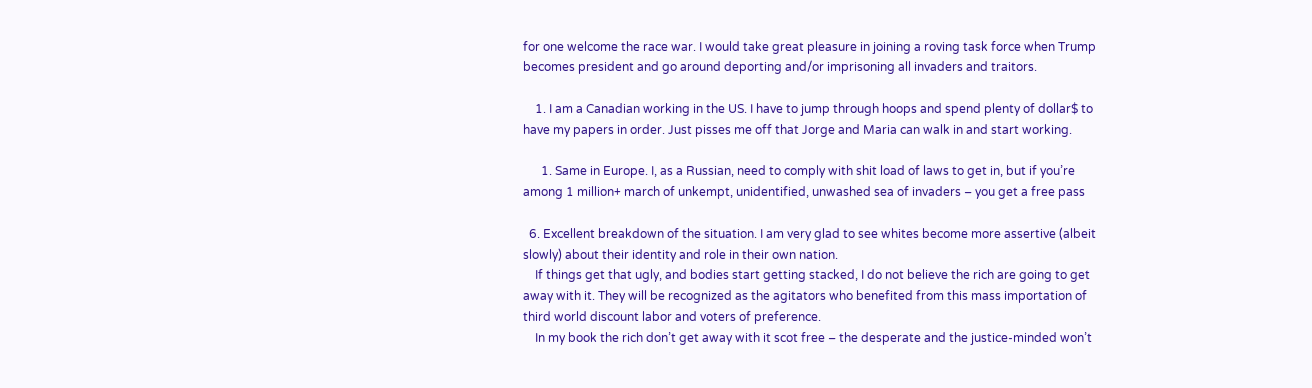for one welcome the race war. I would take great pleasure in joining a roving task force when Trump becomes president and go around deporting and/or imprisoning all invaders and traitors.

    1. I am a Canadian working in the US. I have to jump through hoops and spend plenty of dollar$ to have my papers in order. Just pisses me off that Jorge and Maria can walk in and start working.

      1. Same in Europe. I, as a Russian, need to comply with shit load of laws to get in, but if you’re among 1 million+ march of unkempt, unidentified, unwashed sea of invaders – you get a free pass

  6. Excellent breakdown of the situation. I am very glad to see whites become more assertive (albeit slowly) about their identity and role in their own nation.
    If things get that ugly, and bodies start getting stacked, I do not believe the rich are going to get away with it. They will be recognized as the agitators who benefited from this mass importation of third world discount labor and voters of preference.
    In my book the rich don’t get away with it scot free – the desperate and the justice-minded won’t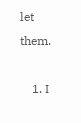let them.

    1. I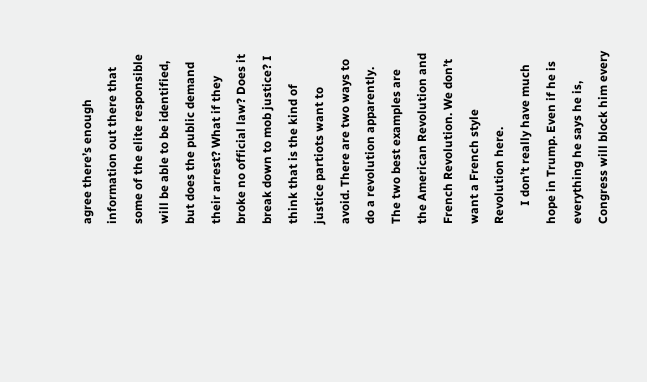agree there’s enough information out there that some of the elite responsible will be able to be identified, but does the public demand their arrest? What if they broke no official law? Does it break down to mob justice? I think that is the kind of justice partiots want to avoid. There are two ways to do a revolution apparently. The two best examples are the American Revolution and French Revolution. We don’t want a French style Revolution here.
      I don’t really have much hope in Trump. Even if he is everything he says he is, Congress will block him every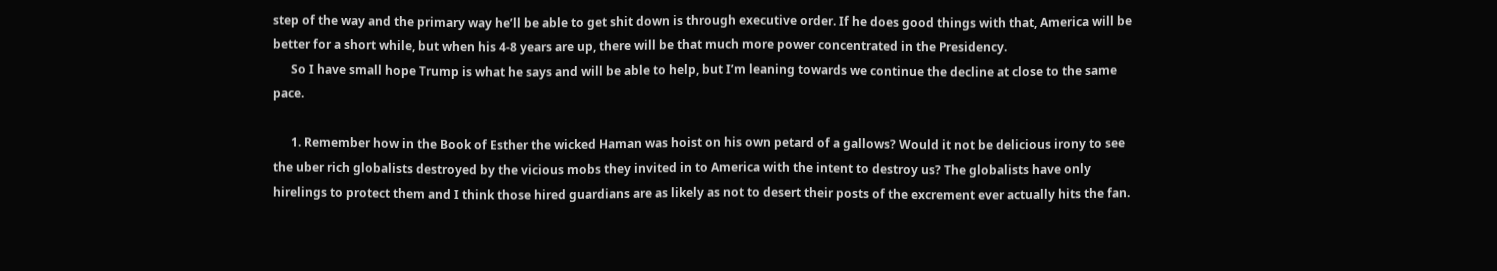step of the way and the primary way he’ll be able to get shit down is through executive order. If he does good things with that, America will be better for a short while, but when his 4-8 years are up, there will be that much more power concentrated in the Presidency.
      So I have small hope Trump is what he says and will be able to help, but I’m leaning towards we continue the decline at close to the same pace.

      1. Remember how in the Book of Esther the wicked Haman was hoist on his own petard of a gallows? Would it not be delicious irony to see the uber rich globalists destroyed by the vicious mobs they invited in to America with the intent to destroy us? The globalists have only hirelings to protect them and I think those hired guardians are as likely as not to desert their posts of the excrement ever actually hits the fan.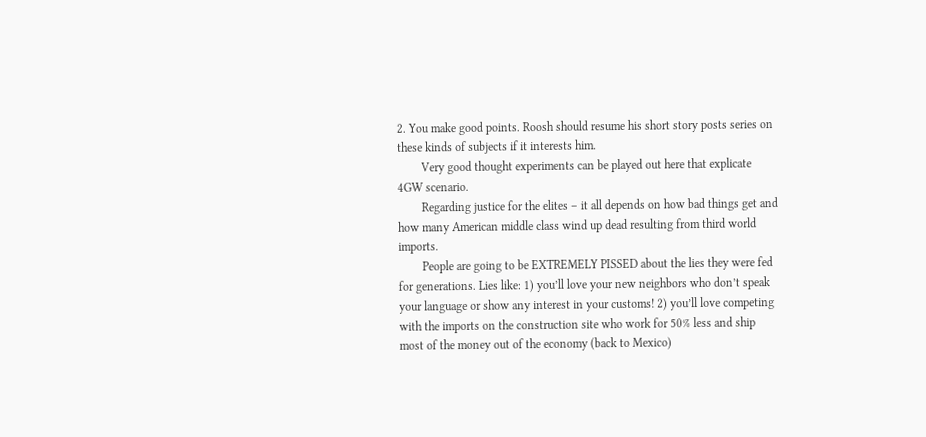2. You make good points. Roosh should resume his short story posts series on these kinds of subjects if it interests him.
        Very good thought experiments can be played out here that explicate 4GW scenario.
        Regarding justice for the elites – it all depends on how bad things get and how many American middle class wind up dead resulting from third world imports.
        People are going to be EXTREMELY PISSED about the lies they were fed for generations. Lies like: 1) you’ll love your new neighbors who don’t speak your language or show any interest in your customs! 2) you’ll love competing with the imports on the construction site who work for 50% less and ship most of the money out of the economy (back to Mexico)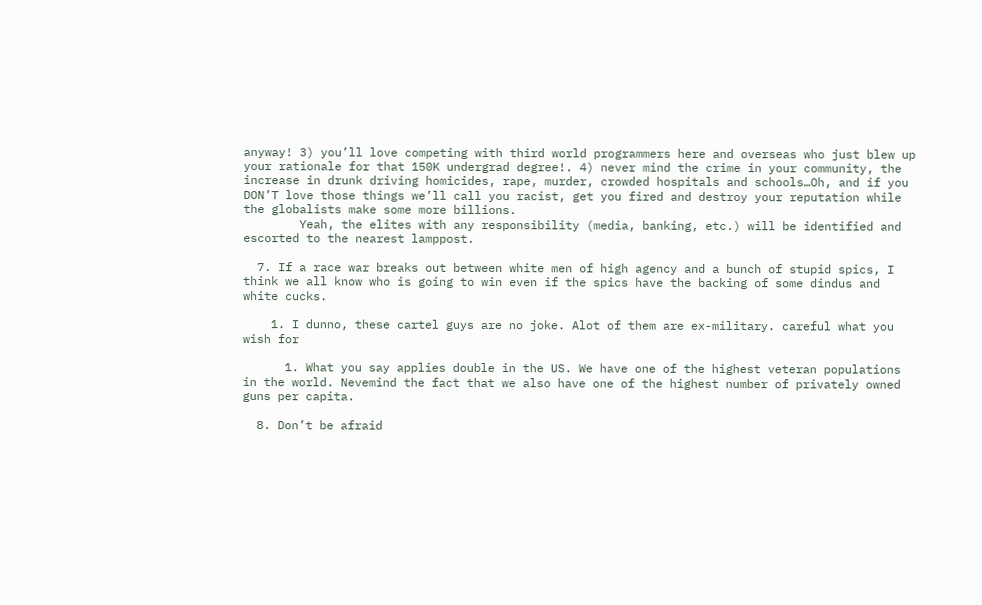anyway! 3) you’ll love competing with third world programmers here and overseas who just blew up your rationale for that 150K undergrad degree!. 4) never mind the crime in your community, the increase in drunk driving homicides, rape, murder, crowded hospitals and schools…Oh, and if you DON’T love those things we’ll call you racist, get you fired and destroy your reputation while the globalists make some more billions.
        Yeah, the elites with any responsibility (media, banking, etc.) will be identified and escorted to the nearest lamppost.

  7. If a race war breaks out between white men of high agency and a bunch of stupid spics, I think we all know who is going to win even if the spics have the backing of some dindus and white cucks.

    1. I dunno, these cartel guys are no joke. Alot of them are ex-military. careful what you wish for

      1. What you say applies double in the US. We have one of the highest veteran populations in the world. Nevemind the fact that we also have one of the highest number of privately owned guns per capita.

  8. Don’t be afraid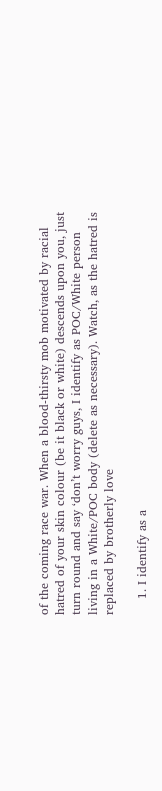of the coming race war. When a blood-thirsty mob motivated by racial hatred of your skin colour (be it black or white) descends upon you, just turn round and say ‘don’t worry guys, I identify as POC/White person living in a White/POC body (delete as necessary). Watch, as the hatred is replaced by brotherly love

    1. I identify as a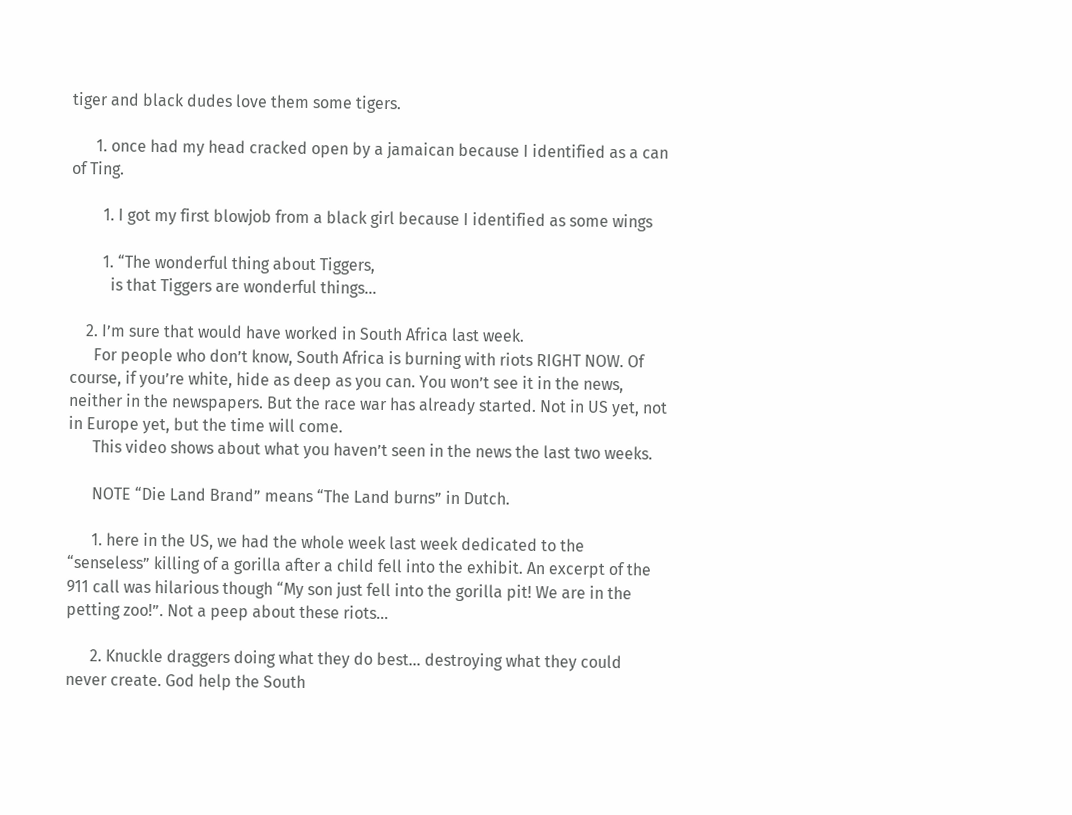tiger and black dudes love them some tigers.

      1. once had my head cracked open by a jamaican because I identified as a can of Ting.

        1. I got my first blowjob from a black girl because I identified as some wings

        1. “The wonderful thing about Tiggers,
          is that Tiggers are wonderful things…

    2. I’m sure that would have worked in South Africa last week.
      For people who don’t know, South Africa is burning with riots RIGHT NOW. Of course, if you’re white, hide as deep as you can. You won’t see it in the news, neither in the newspapers. But the race war has already started. Not in US yet, not in Europe yet, but the time will come.
      This video shows about what you haven’t seen in the news the last two weeks.

      NOTE “Die Land Brand” means “The Land burns” in Dutch.

      1. here in the US, we had the whole week last week dedicated to the “senseless” killing of a gorilla after a child fell into the exhibit. An excerpt of the 911 call was hilarious though “My son just fell into the gorilla pit! We are in the petting zoo!”. Not a peep about these riots…

      2. Knuckle draggers doing what they do best… destroying what they could never create. God help the South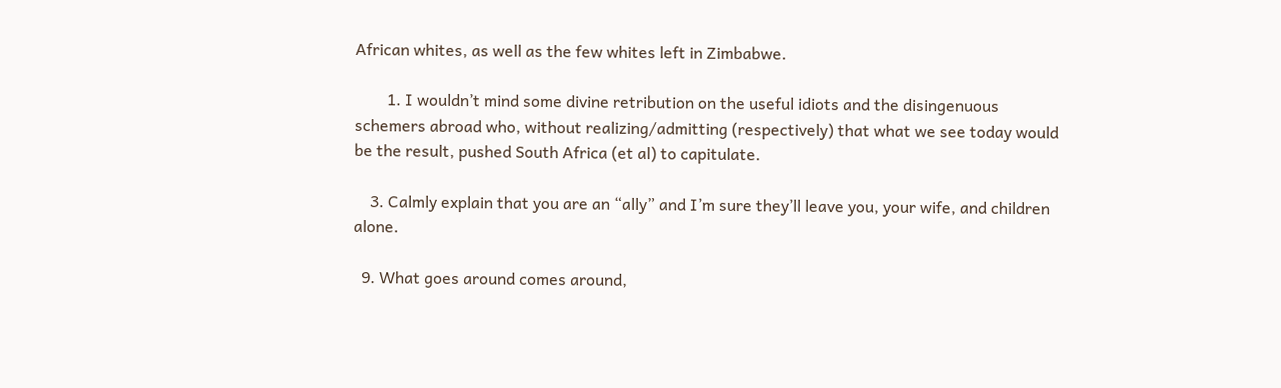African whites, as well as the few whites left in Zimbabwe.

        1. I wouldn’t mind some divine retribution on the useful idiots and the disingenuous schemers abroad who, without realizing/admitting (respectively) that what we see today would be the result, pushed South Africa (et al) to capitulate.

    3. Calmly explain that you are an “ally” and I’m sure they’ll leave you, your wife, and children alone.

  9. What goes around comes around,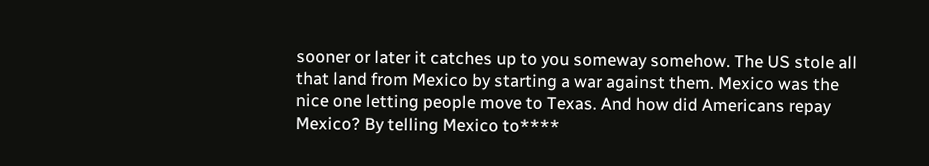sooner or later it catches up to you someway somehow. The US stole all that land from Mexico by starting a war against them. Mexico was the nice one letting people move to Texas. And how did Americans repay Mexico? By telling Mexico to****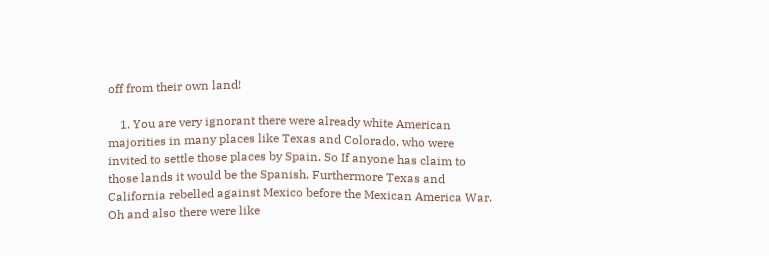off from their own land!

    1. You are very ignorant there were already white American majorities in many places like Texas and Colorado, who were invited to settle those places by Spain. So If anyone has claim to those lands it would be the Spanish. Furthermore Texas and California rebelled against Mexico before the Mexican America War. Oh and also there were like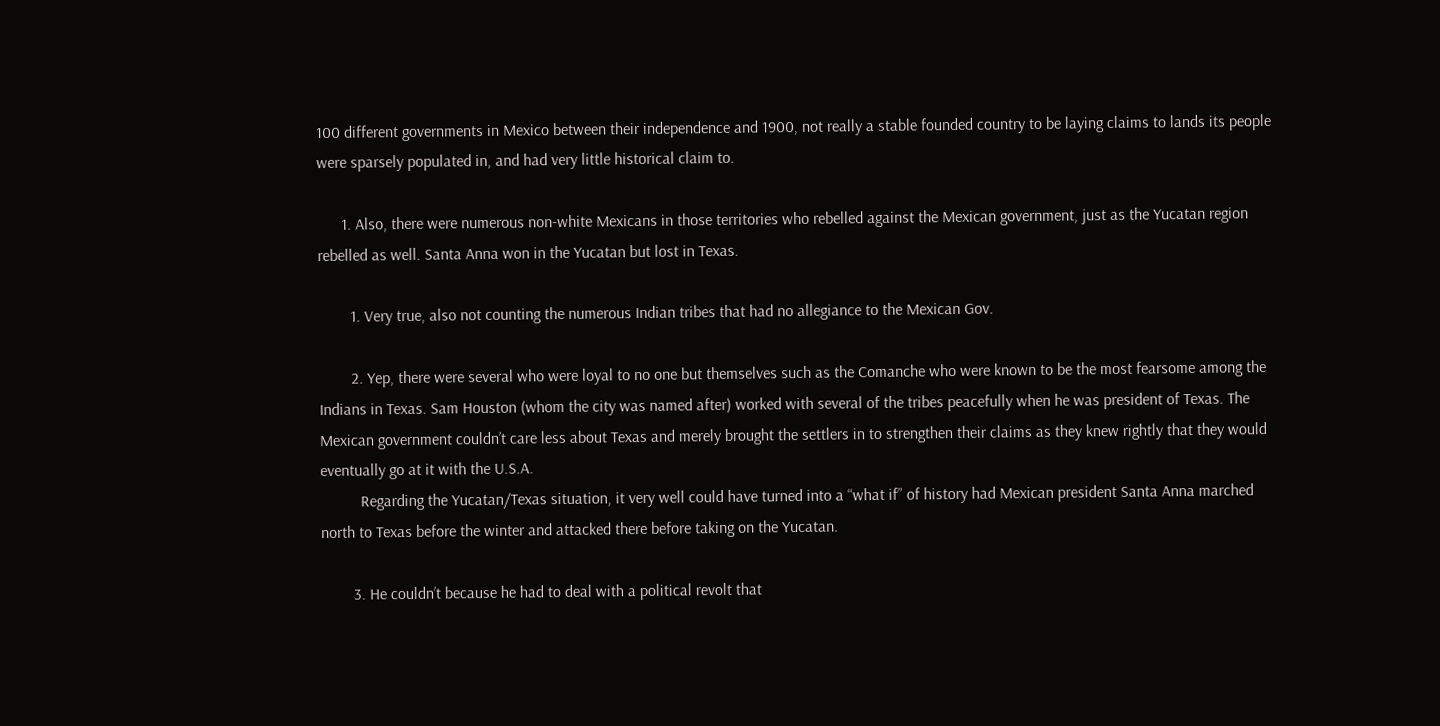100 different governments in Mexico between their independence and 1900, not really a stable founded country to be laying claims to lands its people were sparsely populated in, and had very little historical claim to.

      1. Also, there were numerous non-white Mexicans in those territories who rebelled against the Mexican government, just as the Yucatan region rebelled as well. Santa Anna won in the Yucatan but lost in Texas.

        1. Very true, also not counting the numerous Indian tribes that had no allegiance to the Mexican Gov.

        2. Yep, there were several who were loyal to no one but themselves such as the Comanche who were known to be the most fearsome among the Indians in Texas. Sam Houston (whom the city was named after) worked with several of the tribes peacefully when he was president of Texas. The Mexican government couldn’t care less about Texas and merely brought the settlers in to strengthen their claims as they knew rightly that they would eventually go at it with the U.S.A.
          Regarding the Yucatan/Texas situation, it very well could have turned into a “what if” of history had Mexican president Santa Anna marched north to Texas before the winter and attacked there before taking on the Yucatan.

        3. He couldn’t because he had to deal with a political revolt that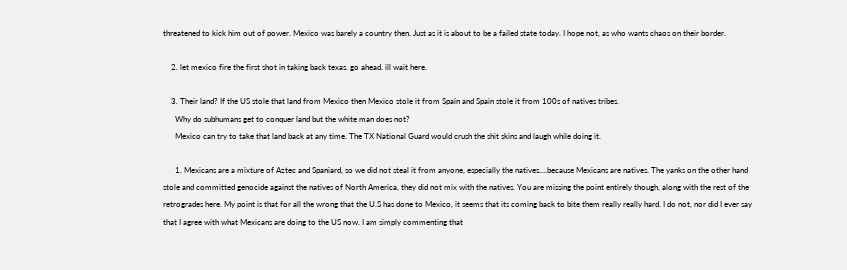threatened to kick him out of power. Mexico was barely a country then. Just as it is about to be a failed state today. I hope not, as who wants chaos on their border.

    2. let mexico fire the first shot in taking back texas. go ahead. ill wait here.

    3. Their land? If the US stole that land from Mexico then Mexico stole it from Spain and Spain stole it from 100s of natives tribes.
      Why do subhumans get to conquer land but the white man does not?
      Mexico can try to take that land back at any time. The TX National Guard would crush the shit skins and laugh while doing it.

      1. Mexicans are a mixture of Aztec and Spaniard, so we did not steal it from anyone, especially the natives….because Mexicans are natives. The yanks on the other hand stole and committed genocide against the natives of North America, they did not mix with the natives. You are missing the point entirely though, along with the rest of the retrogrades here. My point is that for all the wrong that the U.S has done to Mexico, it seems that its coming back to bite them really really hard. I do not, nor did I ever say that I agree with what Mexicans are doing to the US now. I am simply commenting that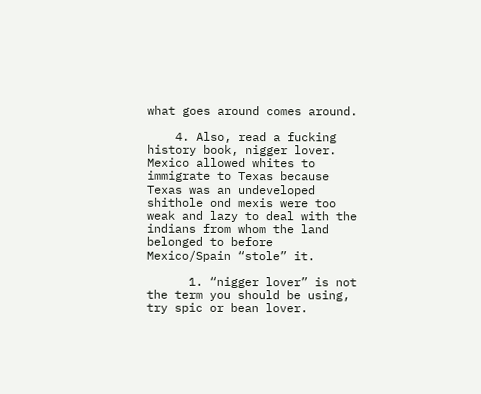what goes around comes around.

    4. Also, read a fucking history book, nigger lover. Mexico allowed whites to immigrate to Texas because Texas was an undeveloped shithole ond mexis were too weak and lazy to deal with the indians from whom the land belonged to before Mexico/Spain “stole” it.

      1. “nigger lover” is not the term you should be using, try spic or bean lover.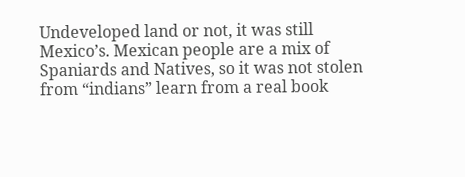Undeveloped land or not, it was still Mexico’s. Mexican people are a mix of Spaniards and Natives, so it was not stolen from “indians” learn from a real book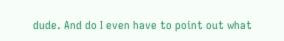dude. And do I even have to point out what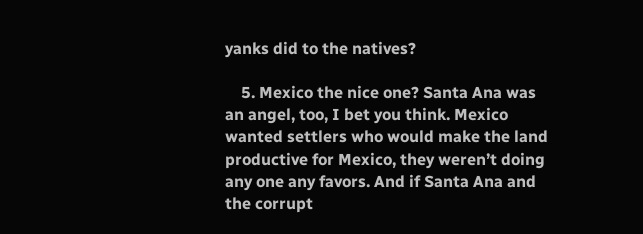yanks did to the natives?

    5. Mexico the nice one? Santa Ana was an angel, too, I bet you think. Mexico wanted settlers who would make the land productive for Mexico, they weren’t doing any one any favors. And if Santa Ana and the corrupt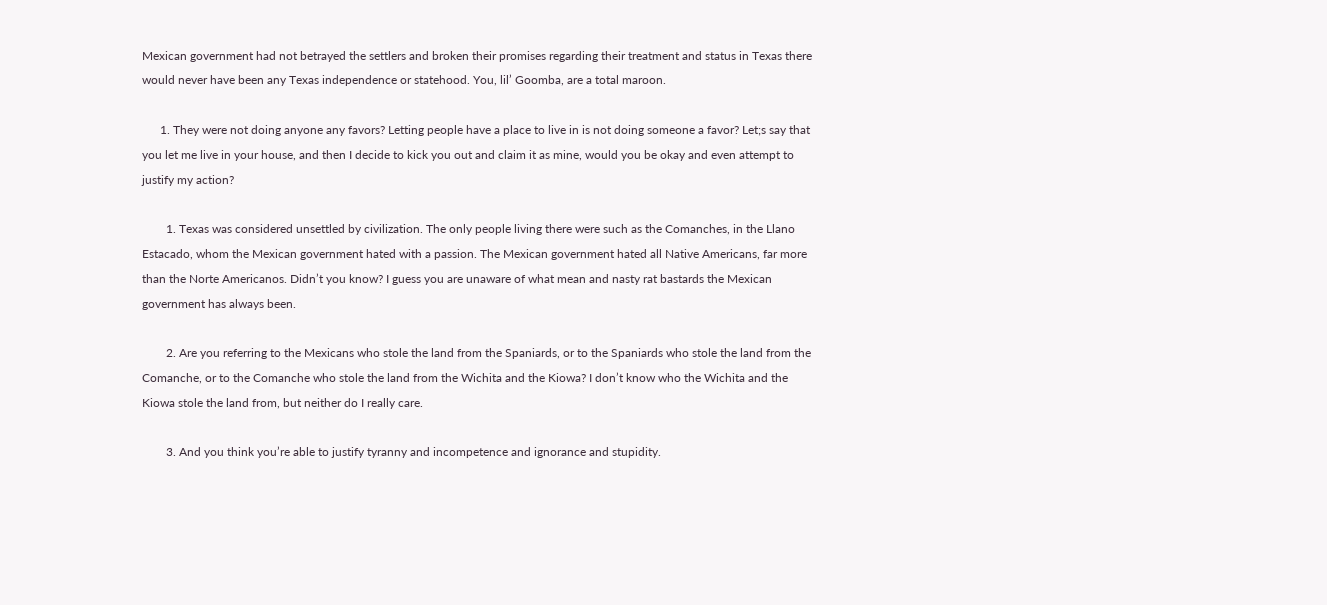Mexican government had not betrayed the settlers and broken their promises regarding their treatment and status in Texas there would never have been any Texas independence or statehood. You, lil’ Goomba, are a total maroon.

      1. They were not doing anyone any favors? Letting people have a place to live in is not doing someone a favor? Let;s say that you let me live in your house, and then I decide to kick you out and claim it as mine, would you be okay and even attempt to justify my action?

        1. Texas was considered unsettled by civilization. The only people living there were such as the Comanches, in the Llano Estacado, whom the Mexican government hated with a passion. The Mexican government hated all Native Americans, far more than the Norte Americanos. Didn’t you know? I guess you are unaware of what mean and nasty rat bastards the Mexican government has always been.

        2. Are you referring to the Mexicans who stole the land from the Spaniards, or to the Spaniards who stole the land from the Comanche, or to the Comanche who stole the land from the Wichita and the Kiowa? I don’t know who the Wichita and the Kiowa stole the land from, but neither do I really care.

        3. And you think you’re able to justify tyranny and incompetence and ignorance and stupidity.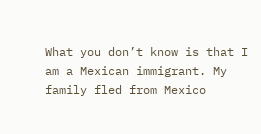What you don’t know is that I am a Mexican immigrant. My family fled from Mexico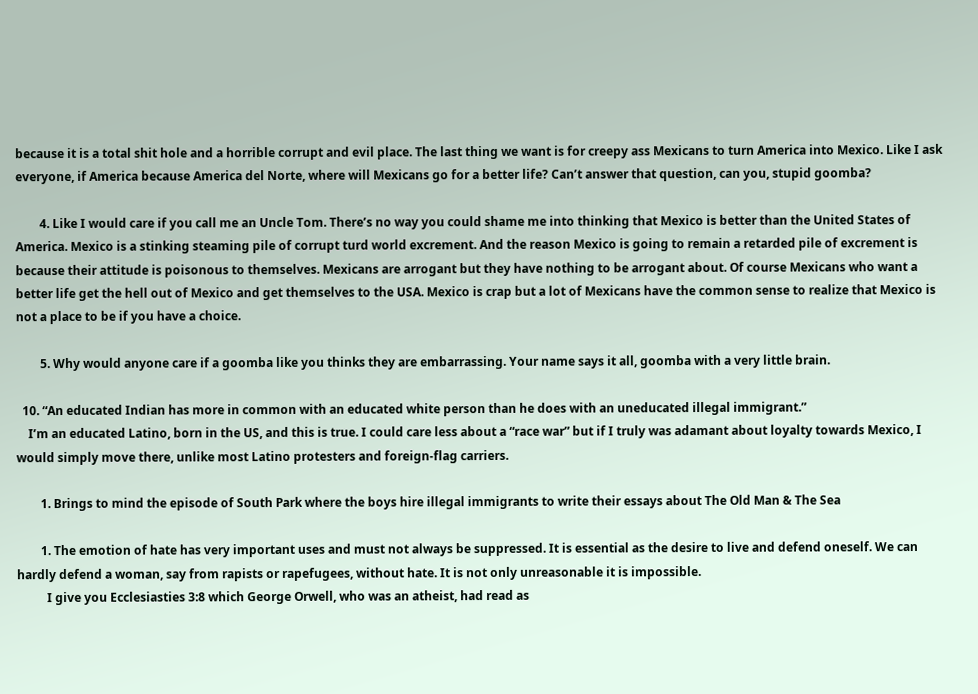because it is a total shit hole and a horrible corrupt and evil place. The last thing we want is for creepy ass Mexicans to turn America into Mexico. Like I ask everyone, if America because America del Norte, where will Mexicans go for a better life? Can’t answer that question, can you, stupid goomba?

        4. Like I would care if you call me an Uncle Tom. There’s no way you could shame me into thinking that Mexico is better than the United States of America. Mexico is a stinking steaming pile of corrupt turd world excrement. And the reason Mexico is going to remain a retarded pile of excrement is because their attitude is poisonous to themselves. Mexicans are arrogant but they have nothing to be arrogant about. Of course Mexicans who want a better life get the hell out of Mexico and get themselves to the USA. Mexico is crap but a lot of Mexicans have the common sense to realize that Mexico is not a place to be if you have a choice.

        5. Why would anyone care if a goomba like you thinks they are embarrassing. Your name says it all, goomba with a very little brain.

  10. “An educated Indian has more in common with an educated white person than he does with an uneducated illegal immigrant.”
    I’m an educated Latino, born in the US, and this is true. I could care less about a “race war” but if I truly was adamant about loyalty towards Mexico, I would simply move there, unlike most Latino protesters and foreign-flag carriers.

        1. Brings to mind the episode of South Park where the boys hire illegal immigrants to write their essays about The Old Man & The Sea

        1. The emotion of hate has very important uses and must not always be suppressed. It is essential as the desire to live and defend oneself. We can hardly defend a woman, say from rapists or rapefugees, without hate. It is not only unreasonable it is impossible.
          I give you Ecclesiasties 3:8 which George Orwell, who was an atheist, had read as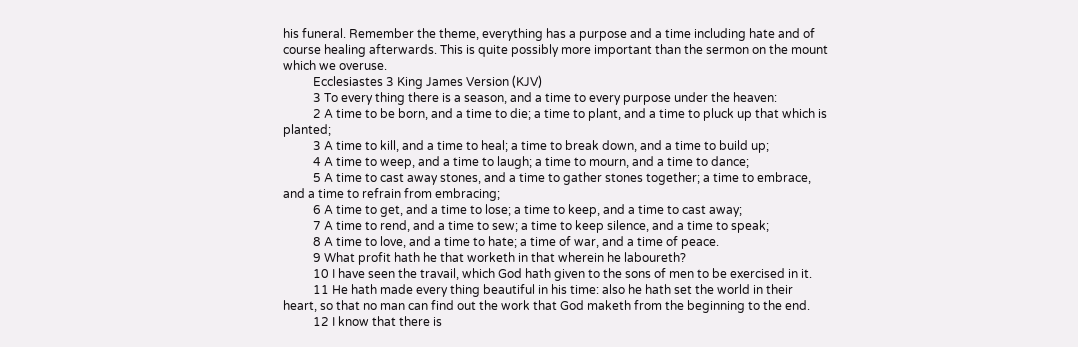his funeral. Remember the theme, everything has a purpose and a time including hate and of course healing afterwards. This is quite possibly more important than the sermon on the mount which we overuse.
          Ecclesiastes 3 King James Version (KJV)
          3 To every thing there is a season, and a time to every purpose under the heaven:
          2 A time to be born, and a time to die; a time to plant, and a time to pluck up that which is planted;
          3 A time to kill, and a time to heal; a time to break down, and a time to build up;
          4 A time to weep, and a time to laugh; a time to mourn, and a time to dance;
          5 A time to cast away stones, and a time to gather stones together; a time to embrace, and a time to refrain from embracing;
          6 A time to get, and a time to lose; a time to keep, and a time to cast away;
          7 A time to rend, and a time to sew; a time to keep silence, and a time to speak;
          8 A time to love, and a time to hate; a time of war, and a time of peace.
          9 What profit hath he that worketh in that wherein he laboureth?
          10 I have seen the travail, which God hath given to the sons of men to be exercised in it.
          11 He hath made every thing beautiful in his time: also he hath set the world in their heart, so that no man can find out the work that God maketh from the beginning to the end.
          12 I know that there is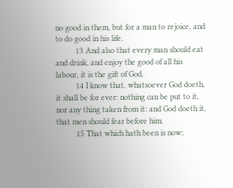no good in them, but for a man to rejoice, and to do good in his life.
          13 And also that every man should eat and drink, and enjoy the good of all his labour, it is the gift of God.
          14 I know that, whatsoever God doeth, it shall be for ever: nothing can be put to it, nor any thing taken from it: and God doeth it, that men should fear before him.
          15 That which hath been is now;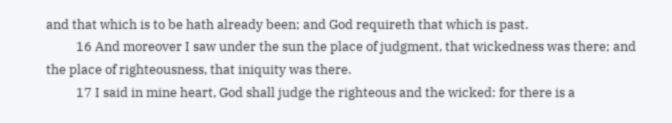and that which is to be hath already been; and God requireth that which is past.
          16 And moreover I saw under the sun the place of judgment, that wickedness was there; and the place of righteousness, that iniquity was there.
          17 I said in mine heart, God shall judge the righteous and the wicked: for there is a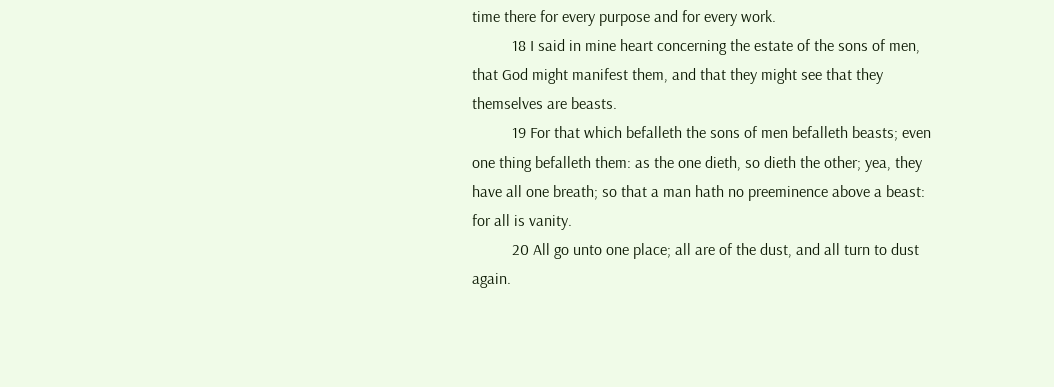time there for every purpose and for every work.
          18 I said in mine heart concerning the estate of the sons of men, that God might manifest them, and that they might see that they themselves are beasts.
          19 For that which befalleth the sons of men befalleth beasts; even one thing befalleth them: as the one dieth, so dieth the other; yea, they have all one breath; so that a man hath no preeminence above a beast: for all is vanity.
          20 All go unto one place; all are of the dust, and all turn to dust again.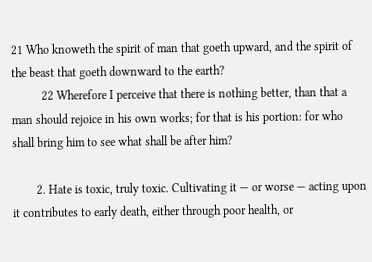21 Who knoweth the spirit of man that goeth upward, and the spirit of the beast that goeth downward to the earth?
          22 Wherefore I perceive that there is nothing better, than that a man should rejoice in his own works; for that is his portion: for who shall bring him to see what shall be after him?

        2. Hate is toxic, truly toxic. Cultivating it — or worse — acting upon it contributes to early death, either through poor health, or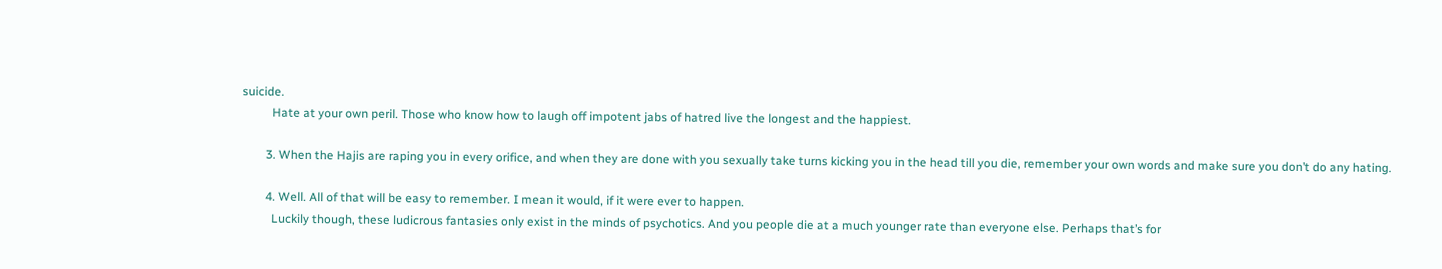suicide.
          Hate at your own peril. Those who know how to laugh off impotent jabs of hatred live the longest and the happiest.

        3. When the Hajis are raping you in every orifice, and when they are done with you sexually take turns kicking you in the head till you die, remember your own words and make sure you don’t do any hating.

        4. Well. All of that will be easy to remember. I mean it would, if it were ever to happen.
          Luckily though, these ludicrous fantasies only exist in the minds of psychotics. And you people die at a much younger rate than everyone else. Perhaps that’s for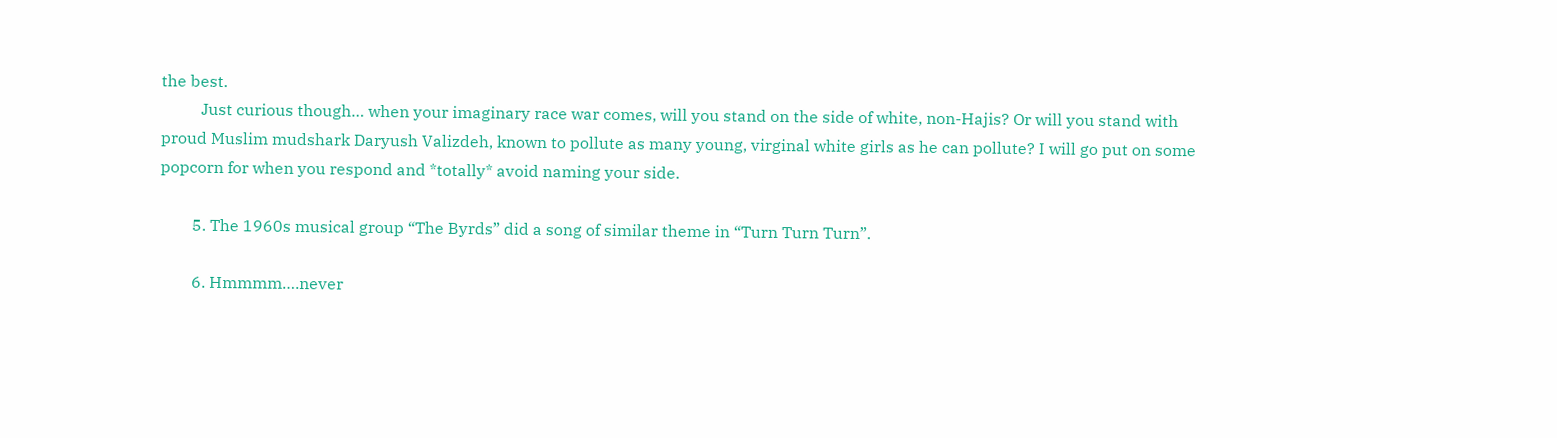the best.
          Just curious though… when your imaginary race war comes, will you stand on the side of white, non-Hajis? Or will you stand with proud Muslim mudshark Daryush Valizdeh, known to pollute as many young, virginal white girls as he can pollute? I will go put on some popcorn for when you respond and *totally* avoid naming your side.

        5. The 1960s musical group “The Byrds” did a song of similar theme in “Turn Turn Turn”.

        6. Hmmmm….never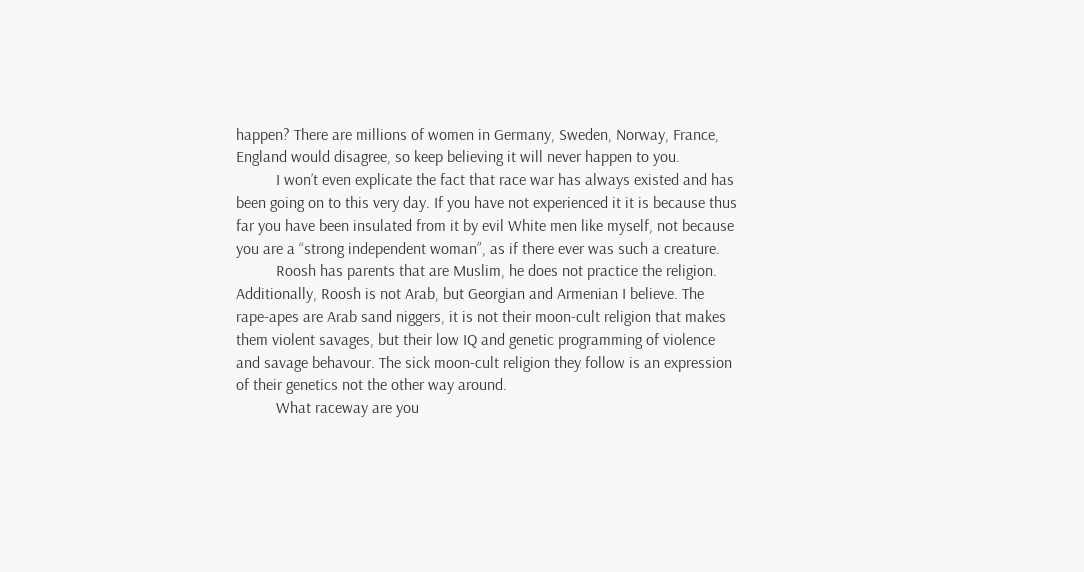happen? There are millions of women in Germany, Sweden, Norway, France, England would disagree, so keep believing it will never happen to you.
          I won’t even explicate the fact that race war has always existed and has been going on to this very day. If you have not experienced it it is because thus far you have been insulated from it by evil White men like myself, not because you are a “strong independent woman”, as if there ever was such a creature.
          Roosh has parents that are Muslim, he does not practice the religion. Additionally, Roosh is not Arab, but Georgian and Armenian I believe. The rape-apes are Arab sand niggers, it is not their moon-cult religion that makes them violent savages, but their low IQ and genetic programming of violence and savage behavour. The sick moon-cult religion they follow is an expression of their genetics not the other way around.
          What raceway are you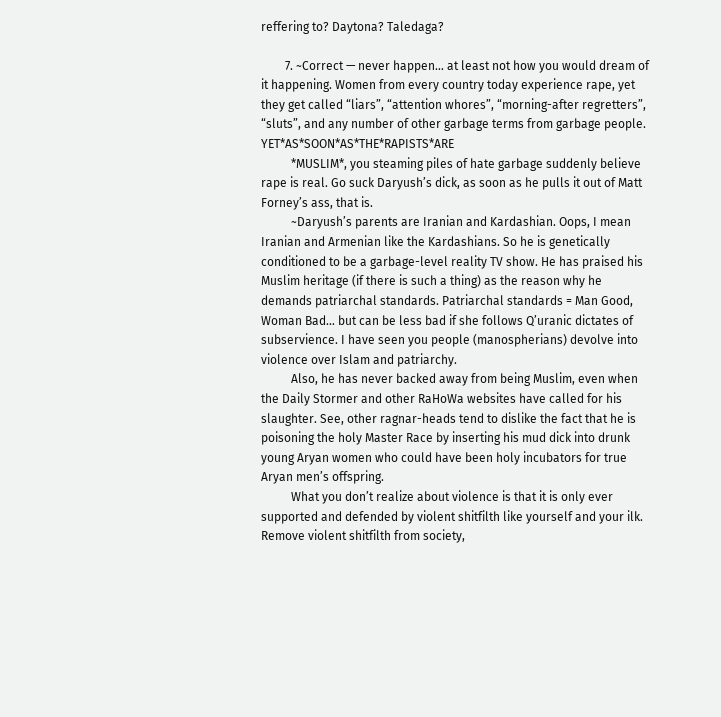reffering to? Daytona? Taledaga?

        7. ~Correct — never happen… at least not how you would dream of it happening. Women from every country today experience rape, yet they get called “liars”, “attention whores”, “morning-after regretters”, “sluts”, and any number of other garbage terms from garbage people. YET*AS*SOON*AS*THE*RAPISTS*ARE
          *MUSLIM*, you steaming piles of hate garbage suddenly believe rape is real. Go suck Daryush’s dick, as soon as he pulls it out of Matt Forney’s ass, that is.
          ~Daryush’s parents are Iranian and Kardashian. Oops, I mean Iranian and Armenian like the Kardashians. So he is genetically conditioned to be a garbage-level reality TV show. He has praised his Muslim heritage (if there is such a thing) as the reason why he demands patriarchal standards. Patriarchal standards = Man Good, Woman Bad… but can be less bad if she follows Q’uranic dictates of subservience. I have seen you people (manospherians) devolve into violence over Islam and patriarchy.
          Also, he has never backed away from being Muslim, even when the Daily Stormer and other RaHoWa websites have called for his slaughter. See, other ragnar-heads tend to dislike the fact that he is poisoning the holy Master Race by inserting his mud dick into drunk young Aryan women who could have been holy incubators for true Aryan men’s offspring.
          What you don’t realize about violence is that it is only ever supported and defended by violent shitfilth like yourself and your ilk. Remove violent shitfilth from society,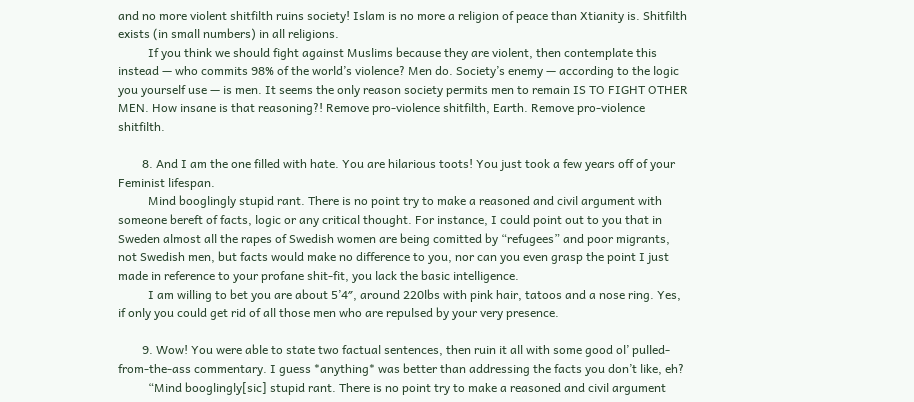and no more violent shitfilth ruins society! Islam is no more a religion of peace than Xtianity is. Shitfilth exists (in small numbers) in all religions.
          If you think we should fight against Muslims because they are violent, then contemplate this instead — who commits 98% of the world’s violence? Men do. Society’s enemy — according to the logic you yourself use — is men. It seems the only reason society permits men to remain IS TO FIGHT OTHER MEN. How insane is that reasoning?! Remove pro-violence shitfilth, Earth. Remove pro-violence shitfilth.

        8. And I am the one filled with hate. You are hilarious toots! You just took a few years off of your Feminist lifespan.
          Mind booglingly stupid rant. There is no point try to make a reasoned and civil argument with someone bereft of facts, logic or any critical thought. For instance, I could point out to you that in Sweden almost all the rapes of Swedish women are being comitted by “refugees” and poor migrants, not Swedish men, but facts would make no difference to you, nor can you even grasp the point I just made in reference to your profane shit-fit, you lack the basic intelligence.
          I am willing to bet you are about 5’4″, around 220lbs with pink hair, tatoos and a nose ring. Yes, if only you could get rid of all those men who are repulsed by your very presence.

        9. Wow! You were able to state two factual sentences, then ruin it all with some good ol’ pulled-from-the-ass commentary. I guess *anything* was better than addressing the facts you don’t like, eh?
          “Mind booglingly[sic] stupid rant. There is no point try to make a reasoned and civil argument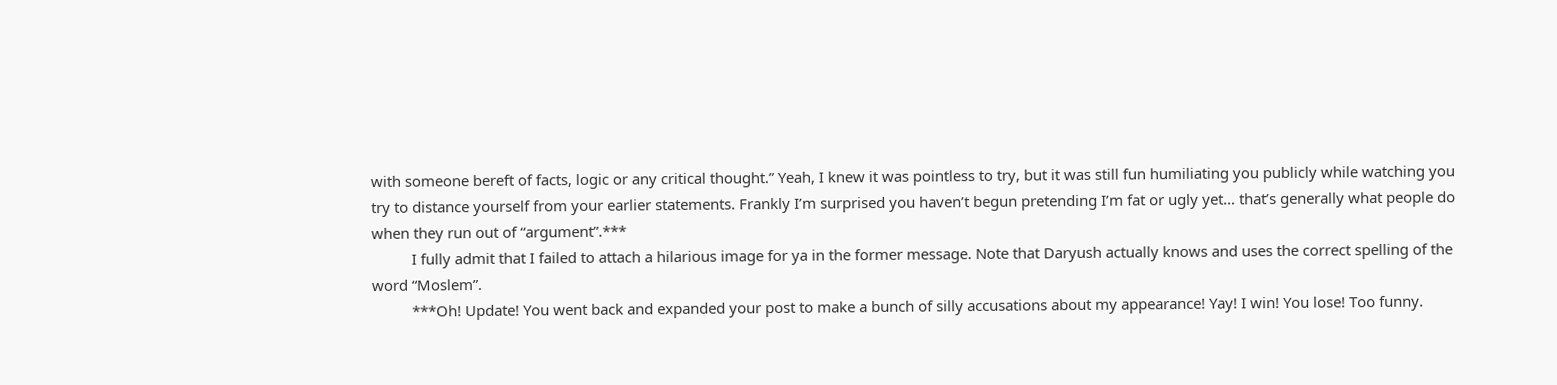with someone bereft of facts, logic or any critical thought.” Yeah, I knew it was pointless to try, but it was still fun humiliating you publicly while watching you try to distance yourself from your earlier statements. Frankly I’m surprised you haven’t begun pretending I’m fat or ugly yet… that’s generally what people do when they run out of “argument”.***
          I fully admit that I failed to attach a hilarious image for ya in the former message. Note that Daryush actually knows and uses the correct spelling of the word “Moslem”.
          ***Oh! Update! You went back and expanded your post to make a bunch of silly accusations about my appearance! Yay! I win! You lose! Too funny.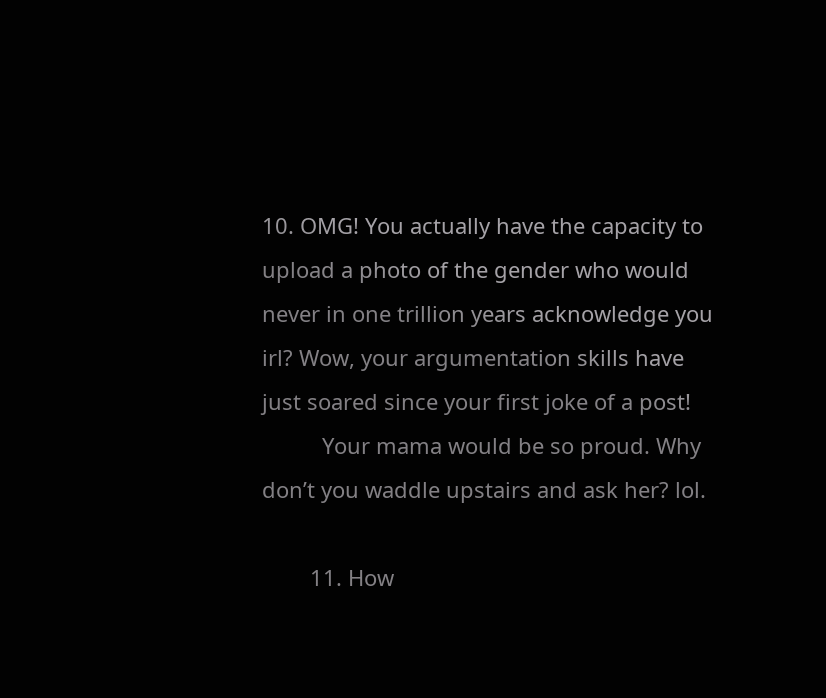10. OMG! You actually have the capacity to upload a photo of the gender who would never in one trillion years acknowledge you irl? Wow, your argumentation skills have just soared since your first joke of a post!
          Your mama would be so proud. Why don’t you waddle upstairs and ask her? lol.

        11. How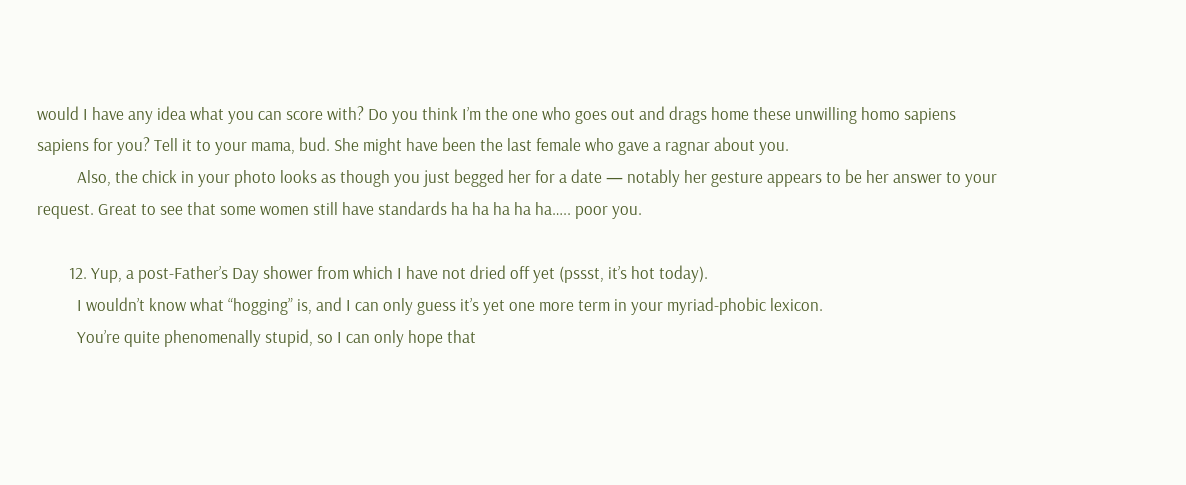would I have any idea what you can score with? Do you think I’m the one who goes out and drags home these unwilling homo sapiens sapiens for you? Tell it to your mama, bud. She might have been the last female who gave a ragnar about you.
          Also, the chick in your photo looks as though you just begged her for a date — notably her gesture appears to be her answer to your request. Great to see that some women still have standards ha ha ha ha ha….. poor you.

        12. Yup, a post-Father’s Day shower from which I have not dried off yet (pssst, it’s hot today).
          I wouldn’t know what “hogging” is, and I can only guess it’s yet one more term in your myriad-phobic lexicon.
          You’re quite phenomenally stupid, so I can only hope that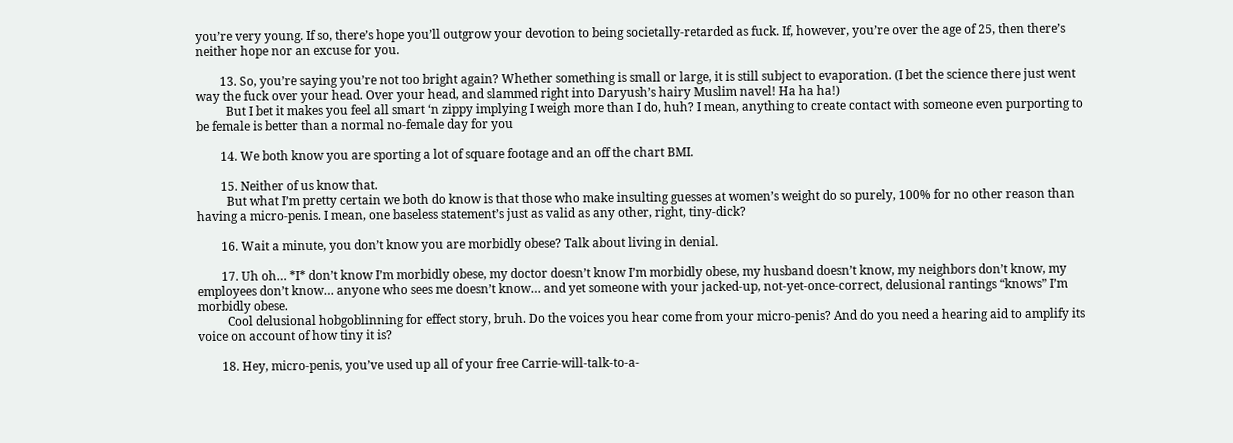you’re very young. If so, there’s hope you’ll outgrow your devotion to being societally-retarded as fuck. If, however, you’re over the age of 25, then there’s neither hope nor an excuse for you.

        13. So, you’re saying you’re not too bright again? Whether something is small or large, it is still subject to evaporation. (I bet the science there just went way the fuck over your head. Over your head, and slammed right into Daryush’s hairy Muslim navel! Ha ha ha!)
          But I bet it makes you feel all smart ‘n zippy implying I weigh more than I do, huh? I mean, anything to create contact with someone even purporting to be female is better than a normal no-female day for you

        14. We both know you are sporting a lot of square footage and an off the chart BMI.

        15. Neither of us know that.
          But what I’m pretty certain we both do know is that those who make insulting guesses at women’s weight do so purely, 100% for no other reason than having a micro-penis. I mean, one baseless statement’s just as valid as any other, right, tiny-dick?

        16. Wait a minute, you don’t know you are morbidly obese? Talk about living in denial.

        17. Uh oh… *I* don’t know I’m morbidly obese, my doctor doesn’t know I’m morbidly obese, my husband doesn’t know, my neighbors don’t know, my employees don’t know… anyone who sees me doesn’t know… and yet someone with your jacked-up, not-yet-once-correct, delusional rantings “knows” I’m morbidly obese.
          Cool delusional hobgoblinning for effect story, bruh. Do the voices you hear come from your micro-penis? And do you need a hearing aid to amplify its voice on account of how tiny it is?

        18. Hey, micro-penis, you’ve used up all of your free Carrie-will-talk-to-a-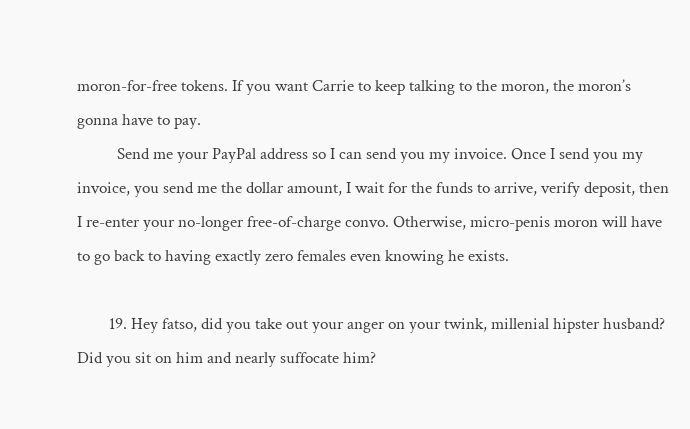moron-for-free tokens. If you want Carrie to keep talking to the moron, the moron’s gonna have to pay.
          Send me your PayPal address so I can send you my invoice. Once I send you my invoice, you send me the dollar amount, I wait for the funds to arrive, verify deposit, then I re-enter your no-longer free-of-charge convo. Otherwise, micro-penis moron will have to go back to having exactly zero females even knowing he exists.

        19. Hey fatso, did you take out your anger on your twink, millenial hipster husband? Did you sit on him and nearly suffocate him?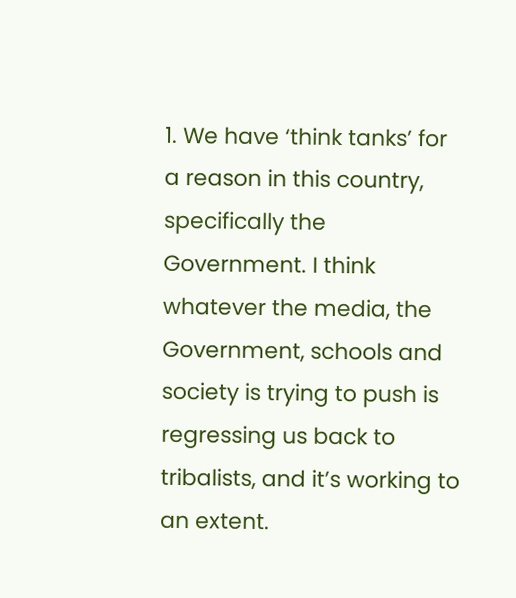1. We have ‘think tanks’ for a reason in this country, specifically the Government. I think whatever the media, the Government, schools and society is trying to push is regressing us back to tribalists, and it’s working to an extent.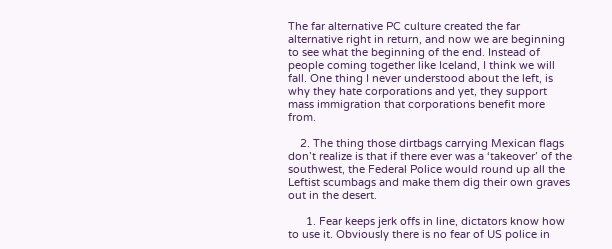The far alternative PC culture created the far alternative right in return, and now we are beginning to see what the beginning of the end. Instead of people coming together like Iceland, I think we will fall. One thing I never understood about the left, is why they hate corporations and yet, they support mass immigration that corporations benefit more from.

    2. The thing those dirtbags carrying Mexican flags don’t realize is that if there ever was a ‘takeover’ of the southwest, the Federal Police would round up all the Leftist scumbags and make them dig their own graves out in the desert.

      1. Fear keeps jerk offs in line, dictators know how to use it. Obviously there is no fear of US police in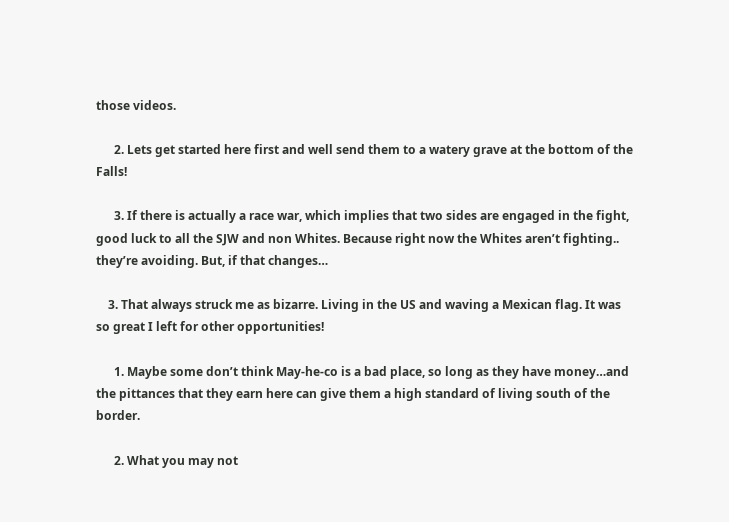those videos.

      2. Lets get started here first and well send them to a watery grave at the bottom of the Falls!

      3. If there is actually a race war, which implies that two sides are engaged in the fight, good luck to all the SJW and non Whites. Because right now the Whites aren’t fighting.. they’re avoiding. But, if that changes…

    3. That always struck me as bizarre. Living in the US and waving a Mexican flag. It was so great I left for other opportunities!

      1. Maybe some don’t think May-he-co is a bad place, so long as they have money…and the pittances that they earn here can give them a high standard of living south of the border.

      2. What you may not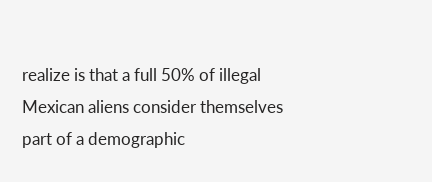realize is that a full 50% of illegal Mexican aliens consider themselves part of a demographic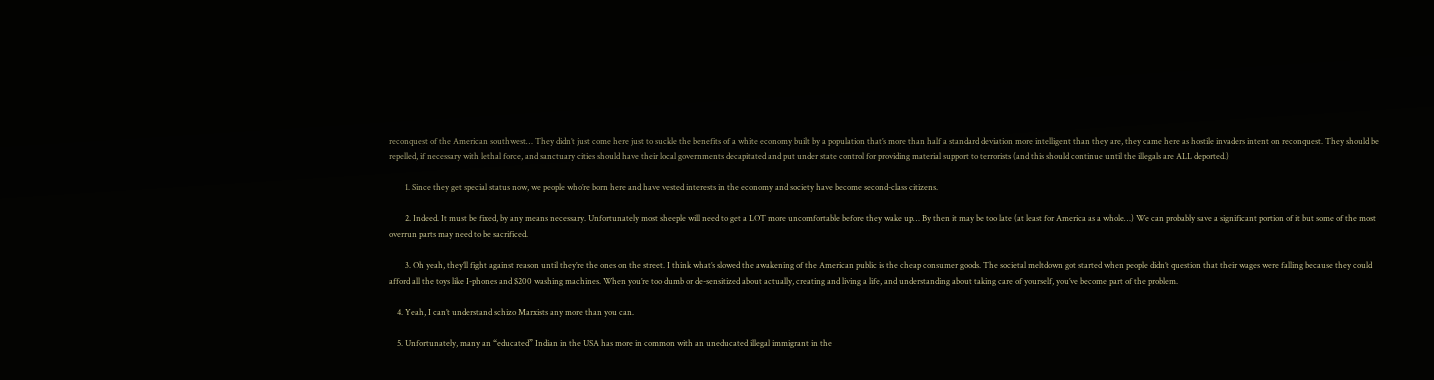reconquest of the American southwest… They didn’t just come here just to suckle the benefits of a white economy built by a population that’s more than half a standard deviation more intelligent than they are, they came here as hostile invaders intent on reconquest. They should be repelled, if necessary with lethal force, and sanctuary cities should have their local governments decapitated and put under state control for providing material support to terrorists (and this should continue until the illegals are ALL deported.)

        1. Since they get special status now, we people who’re born here and have vested interests in the economy and society have become second-class citizens.

        2. Indeed. It must be fixed, by any means necessary. Unfortunately most sheeple will need to get a LOT more uncomfortable before they wake up… By then it may be too late (at least for America as a whole…) We can probably save a significant portion of it but some of the most overrun parts may need to be sacrificed.

        3. Oh yeah, they’ll fight against reason until they’re the ones on the street. I think what’s slowed the awakening of the American public is the cheap consumer goods. The societal meltdown got started when people didn’t question that their wages were falling because they could afford all the toys like I-phones and $200 washing machines. When you’re too dumb or de-sensitized about actually, creating and living a life, and understanding about taking care of yourself, you’ve become part of the problem.

    4. Yeah, I can’t understand schizo Marxists any more than you can.

    5. Unfortunately, many an “educated” Indian in the USA has more in common with an uneducated illegal immigrant in the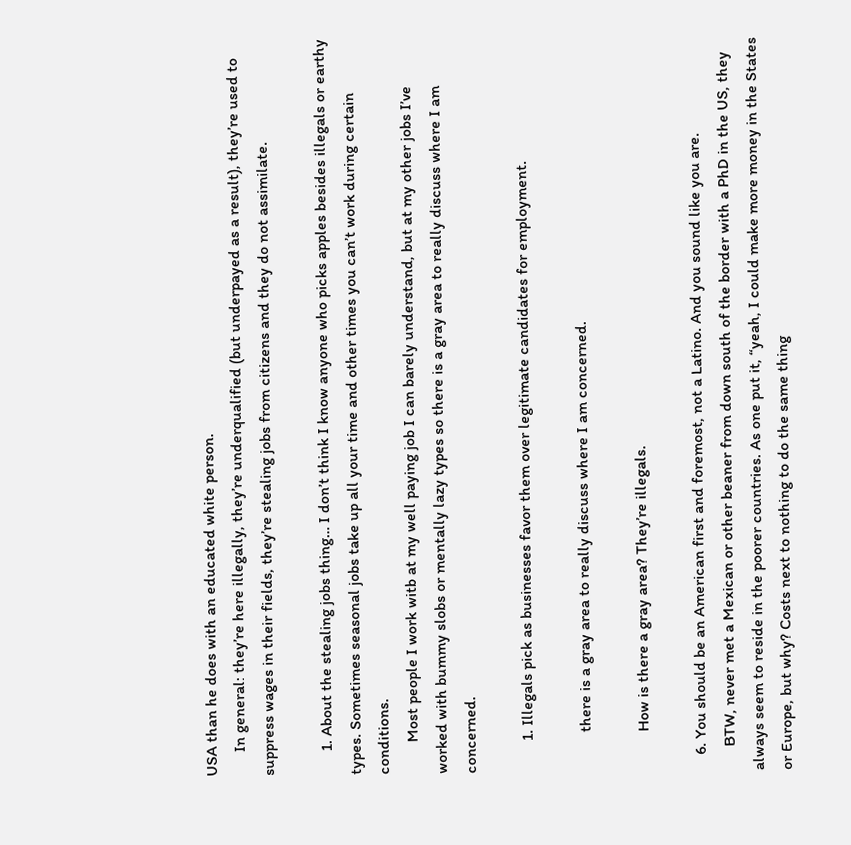USA than he does with an educated white person.
      In general: they’re here illegally, they’re underqualified (but underpayed as a result), they’re used to suppress wages in their fields, they’re stealing jobs from citizens and they do not assimilate.

      1. About the stealing jobs thing… I don’t think I know anyone who picks apples besides illegals or earthy types. Sometimes seasonal jobs take up all your time and other times you can’t work during certain conditions.
        Most people I work witb at my well paying job I can barely understand, but at my other jobs I’ve worked with bummy slobs or mentally lazy types so there is a gray area to really discuss where I am concerned.

        1. Illegals pick as businesses favor them over legitimate candidates for employment.

          there is a gray area to really discuss where I am concerned.

          How is there a gray area? They’re illegals.

    6. You should be an American first and foremost, not a Latino. And you sound like you are.
      BTW, never met a Mexican or other beaner from down south of the border with a PhD in the US, they always seem to reside in the poorer countries. As one put it, “yeah, I could make more money in the States or Europe, but why? Costs next to nothing to do the same thing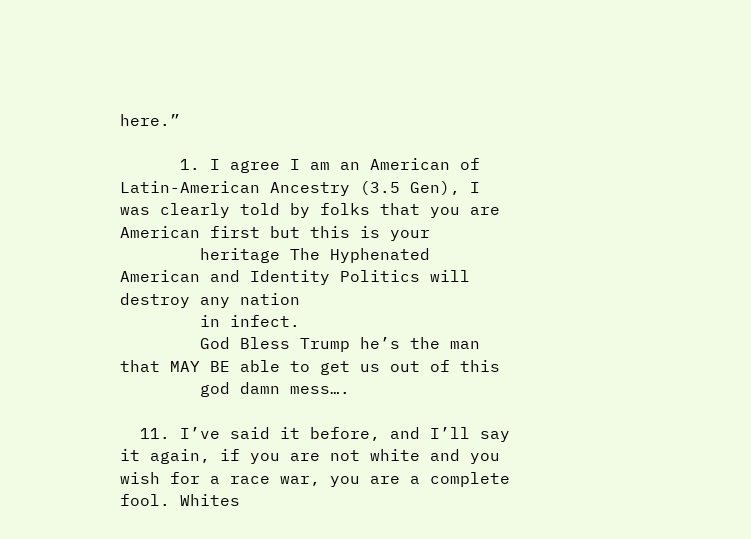here.”

      1. I agree I am an American of Latin-American Ancestry (3.5 Gen), I was clearly told by folks that you are American first but this is your
        heritage The Hyphenated American and Identity Politics will destroy any nation
        in infect.
        God Bless Trump he’s the man that MAY BE able to get us out of this
        god damn mess….

  11. I’ve said it before, and I’ll say it again, if you are not white and you wish for a race war, you are a complete fool. Whites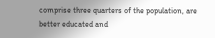comprise three quarters of the population, are better educated and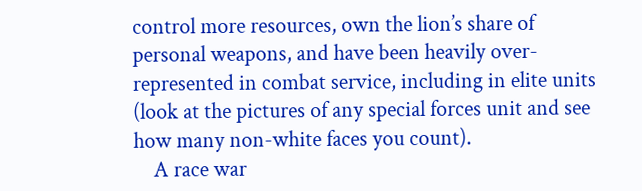control more resources, own the lion’s share of personal weapons, and have been heavily over-represented in combat service, including in elite units (look at the pictures of any special forces unit and see how many non-white faces you count).
    A race war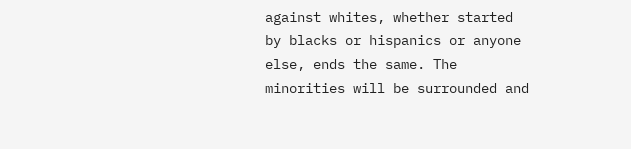against whites, whether started by blacks or hispanics or anyone else, ends the same. The minorities will be surrounded and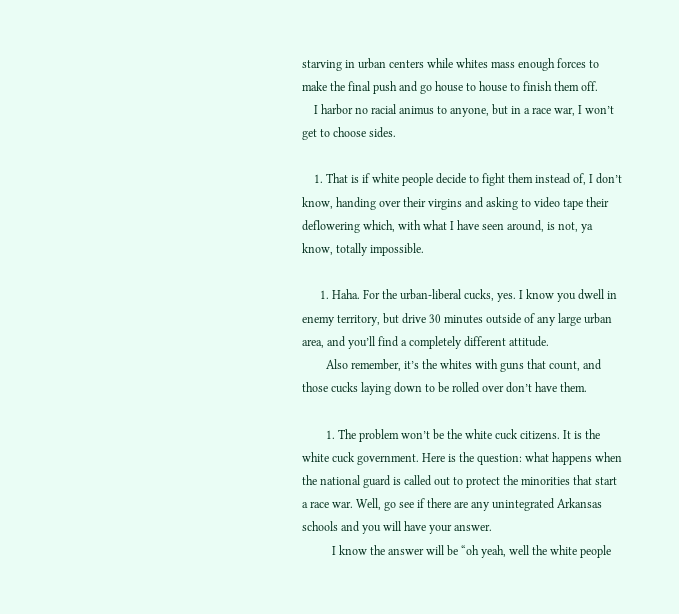starving in urban centers while whites mass enough forces to make the final push and go house to house to finish them off.
    I harbor no racial animus to anyone, but in a race war, I won’t get to choose sides.

    1. That is if white people decide to fight them instead of, I don’t know, handing over their virgins and asking to video tape their deflowering which, with what I have seen around, is not, ya know, totally impossible.

      1. Haha. For the urban-liberal cucks, yes. I know you dwell in enemy territory, but drive 30 minutes outside of any large urban area, and you’ll find a completely different attitude.
        Also remember, it’s the whites with guns that count, and those cucks laying down to be rolled over don’t have them.

        1. The problem won’t be the white cuck citizens. It is the white cuck government. Here is the question: what happens when the national guard is called out to protect the minorities that start a race war. Well, go see if there are any unintegrated Arkansas schools and you will have your answer.
          I know the answer will be “oh yeah, well the white people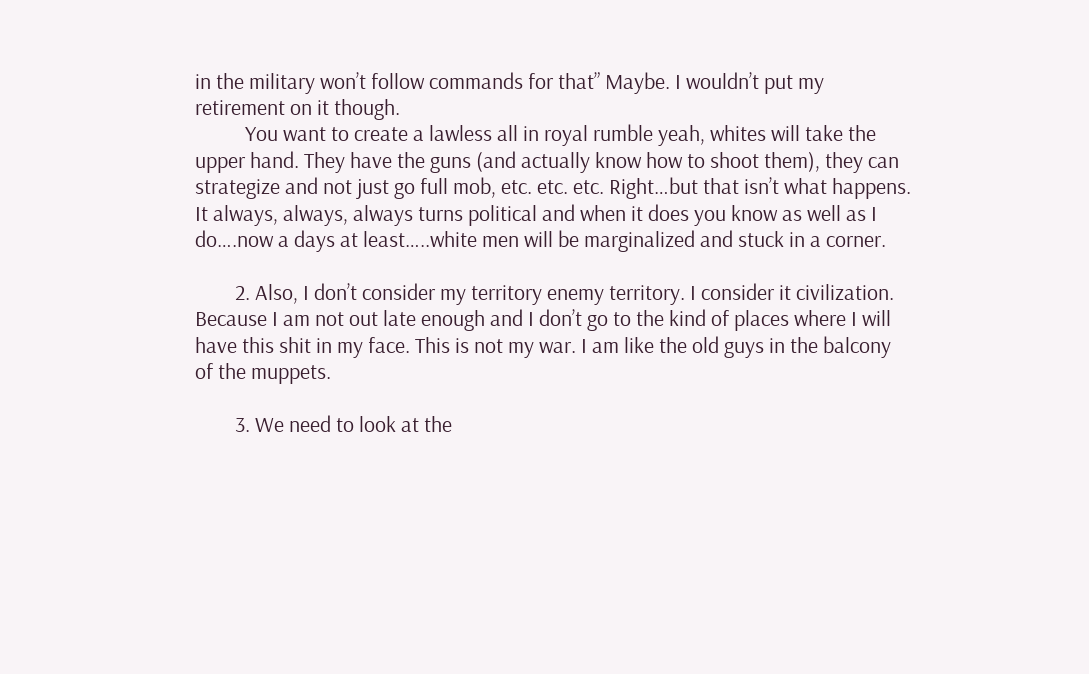in the military won’t follow commands for that” Maybe. I wouldn’t put my retirement on it though.
          You want to create a lawless all in royal rumble yeah, whites will take the upper hand. They have the guns (and actually know how to shoot them), they can strategize and not just go full mob, etc. etc. etc. Right…but that isn’t what happens. It always, always, always turns political and when it does you know as well as I do….now a days at least…..white men will be marginalized and stuck in a corner.

        2. Also, I don’t consider my territory enemy territory. I consider it civilization. Because I am not out late enough and I don’t go to the kind of places where I will have this shit in my face. This is not my war. I am like the old guys in the balcony of the muppets.

        3. We need to look at the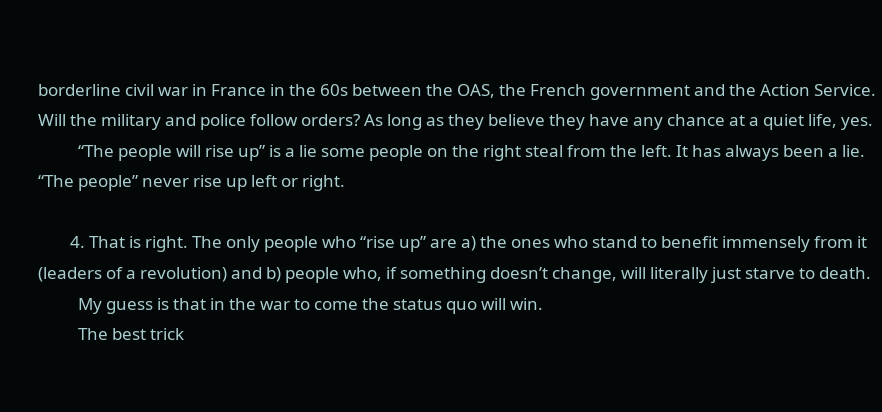borderline civil war in France in the 60s between the OAS, the French government and the Action Service. Will the military and police follow orders? As long as they believe they have any chance at a quiet life, yes.
          “The people will rise up” is a lie some people on the right steal from the left. It has always been a lie. “The people” never rise up left or right.

        4. That is right. The only people who “rise up” are a) the ones who stand to benefit immensely from it (leaders of a revolution) and b) people who, if something doesn’t change, will literally just starve to death.
          My guess is that in the war to come the status quo will win.
          The best trick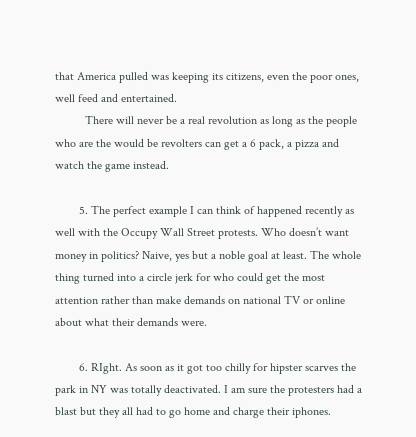that America pulled was keeping its citizens, even the poor ones, well feed and entertained.
          There will never be a real revolution as long as the people who are the would be revolters can get a 6 pack, a pizza and watch the game instead.

        5. The perfect example I can think of happened recently as well with the Occupy Wall Street protests. Who doesn’t want money in politics? Naive, yes but a noble goal at least. The whole thing turned into a circle jerk for who could get the most attention rather than make demands on national TV or online about what their demands were.

        6. RIght. As soon as it got too chilly for hipster scarves the park in NY was totally deactivated. I am sure the protesters had a blast but they all had to go home and charge their iphones.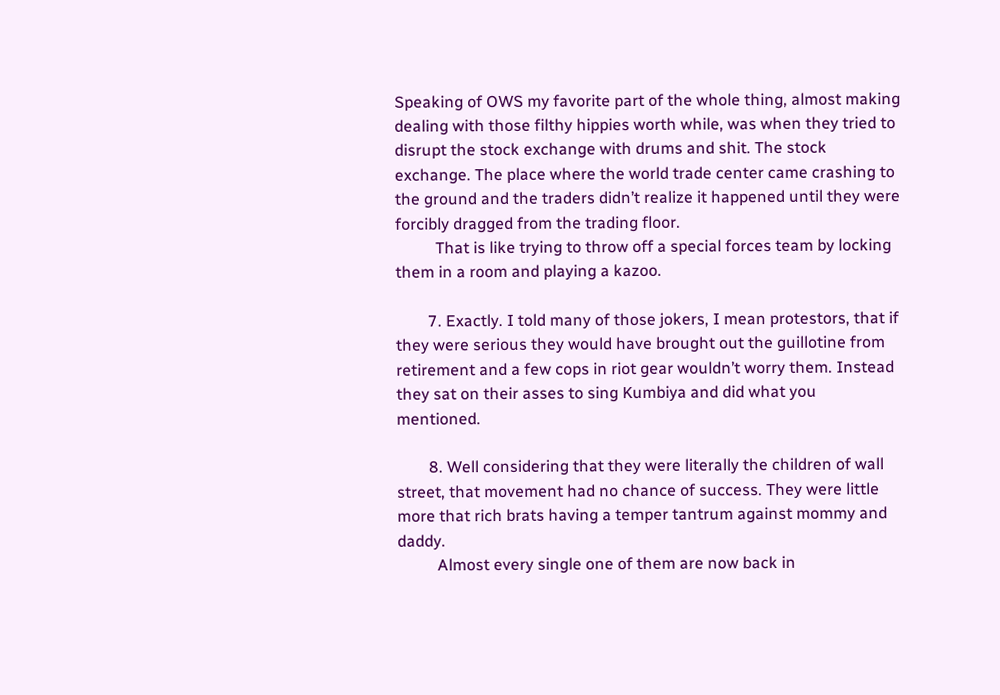Speaking of OWS my favorite part of the whole thing, almost making dealing with those filthy hippies worth while, was when they tried to disrupt the stock exchange with drums and shit. The stock exchange. The place where the world trade center came crashing to the ground and the traders didn’t realize it happened until they were forcibly dragged from the trading floor.
          That is like trying to throw off a special forces team by locking them in a room and playing a kazoo.

        7. Exactly. I told many of those jokers, I mean protestors, that if they were serious they would have brought out the guillotine from retirement and a few cops in riot gear wouldn’t worry them. Instead they sat on their asses to sing Kumbiya and did what you mentioned.

        8. Well considering that they were literally the children of wall street, that movement had no chance of success. They were little more that rich brats having a temper tantrum against mommy and daddy.
          Almost every single one of them are now back in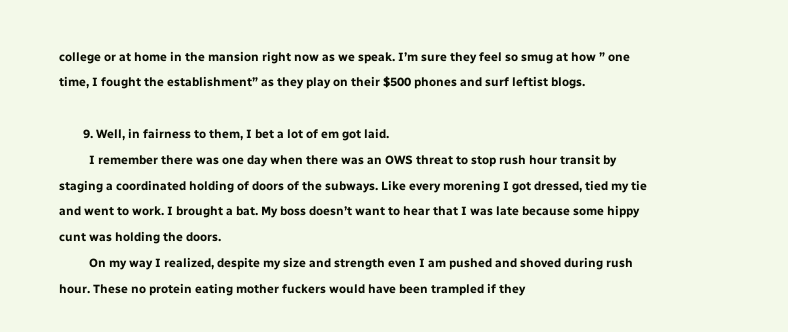college or at home in the mansion right now as we speak. I’m sure they feel so smug at how ” one time, I fought the establishment” as they play on their $500 phones and surf leftist blogs.

        9. Well, in fairness to them, I bet a lot of em got laid.
          I remember there was one day when there was an OWS threat to stop rush hour transit by staging a coordinated holding of doors of the subways. Like every morening I got dressed, tied my tie and went to work. I brought a bat. My boss doesn’t want to hear that I was late because some hippy cunt was holding the doors.
          On my way I realized, despite my size and strength even I am pushed and shoved during rush hour. These no protein eating mother fuckers would have been trampled if they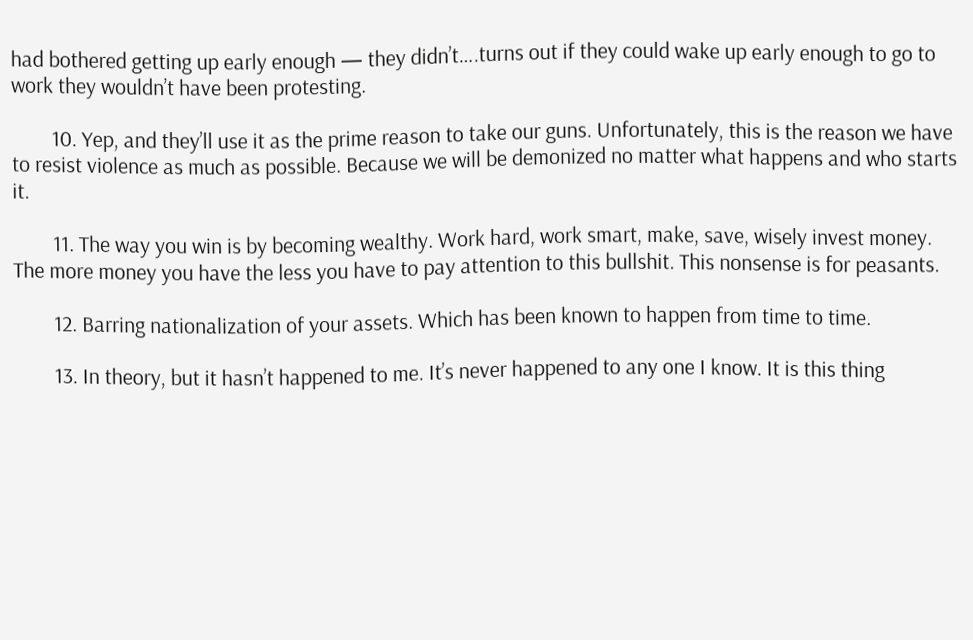had bothered getting up early enough — they didn’t….turns out if they could wake up early enough to go to work they wouldn’t have been protesting.

        10. Yep, and they’ll use it as the prime reason to take our guns. Unfortunately, this is the reason we have to resist violence as much as possible. Because we will be demonized no matter what happens and who starts it.

        11. The way you win is by becoming wealthy. Work hard, work smart, make, save, wisely invest money. The more money you have the less you have to pay attention to this bullshit. This nonsense is for peasants.

        12. Barring nationalization of your assets. Which has been known to happen from time to time.

        13. In theory, but it hasn’t happened to me. It’s never happened to any one I know. It is this thing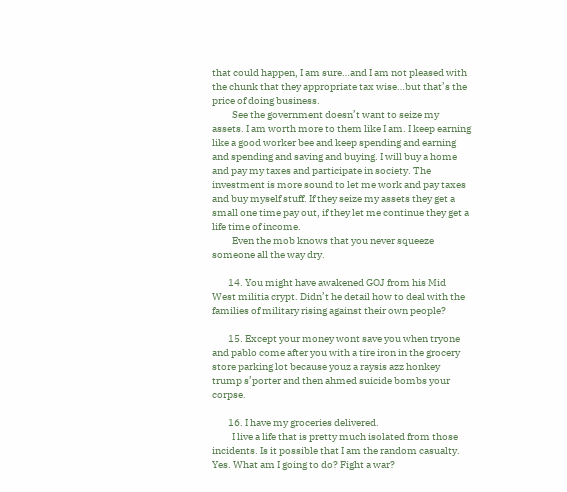that could happen, I am sure…and I am not pleased with the chunk that they appropriate tax wise…but that’s the price of doing business.
          See the government doesn’t want to seize my assets. I am worth more to them like I am. I keep earning like a good worker bee and keep spending and earning and spending and saving and buying. I will buy a home and pay my taxes and participate in society. The investment is more sound to let me work and pay taxes and buy myself stuff. If they seize my assets they get a small one time pay out, if they let me continue they get a life time of income.
          Even the mob knows that you never squeeze someone all the way dry.

        14. You might have awakened GOJ from his Mid West militia crypt. Didn’t he detail how to deal with the families of military rising against their own people?

        15. Except your money wont save you when tryone and pablo come after you with a tire iron in the grocery store parking lot because youz a raysis azz honkey trump s’porter and then ahmed suicide bombs your corpse.

        16. I have my groceries delivered.
          I live a life that is pretty much isolated from those incidents. Is it possible that I am the random casualty. Yes. What am I going to do? Fight a war?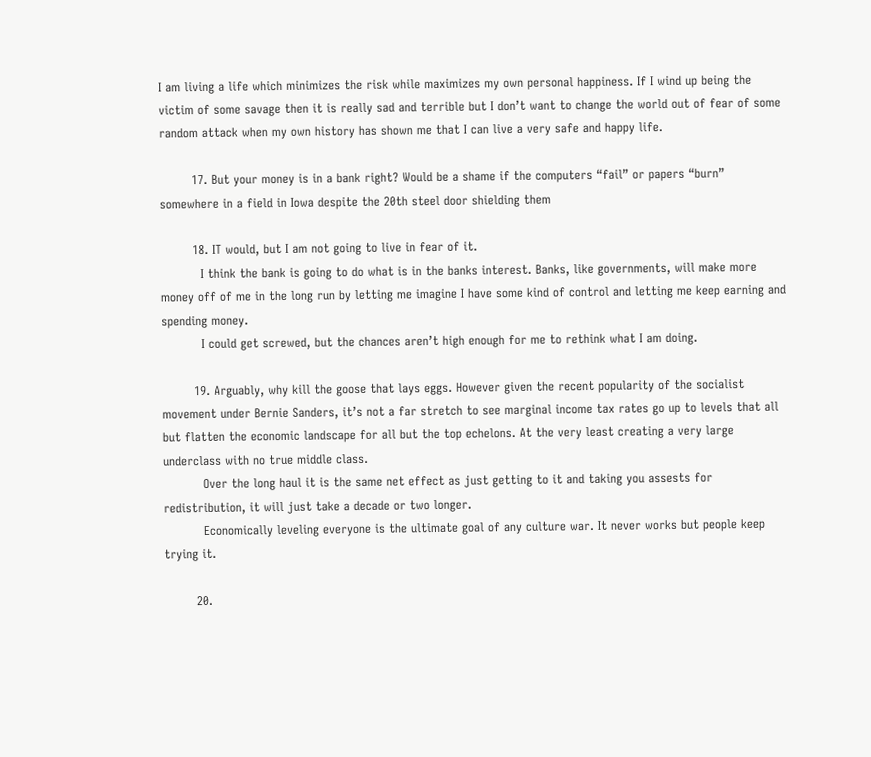I am living a life which minimizes the risk while maximizes my own personal happiness. If I wind up being the victim of some savage then it is really sad and terrible but I don’t want to change the world out of fear of some random attack when my own history has shown me that I can live a very safe and happy life.

        17. But your money is in a bank right? Would be a shame if the computers “fail” or papers “burn” somewhere in a field in Iowa despite the 20th steel door shielding them

        18. IT would, but I am not going to live in fear of it.
          I think the bank is going to do what is in the banks interest. Banks, like governments, will make more money off of me in the long run by letting me imagine I have some kind of control and letting me keep earning and spending money.
          I could get screwed, but the chances aren’t high enough for me to rethink what I am doing.

        19. Arguably, why kill the goose that lays eggs. However given the recent popularity of the socialist movement under Bernie Sanders, it’s not a far stretch to see marginal income tax rates go up to levels that all but flatten the economic landscape for all but the top echelons. At the very least creating a very large underclass with no true middle class.
          Over the long haul it is the same net effect as just getting to it and taking you assests for redistribution, it will just take a decade or two longer.
          Economically leveling everyone is the ultimate goal of any culture war. It never works but people keep trying it.

        20.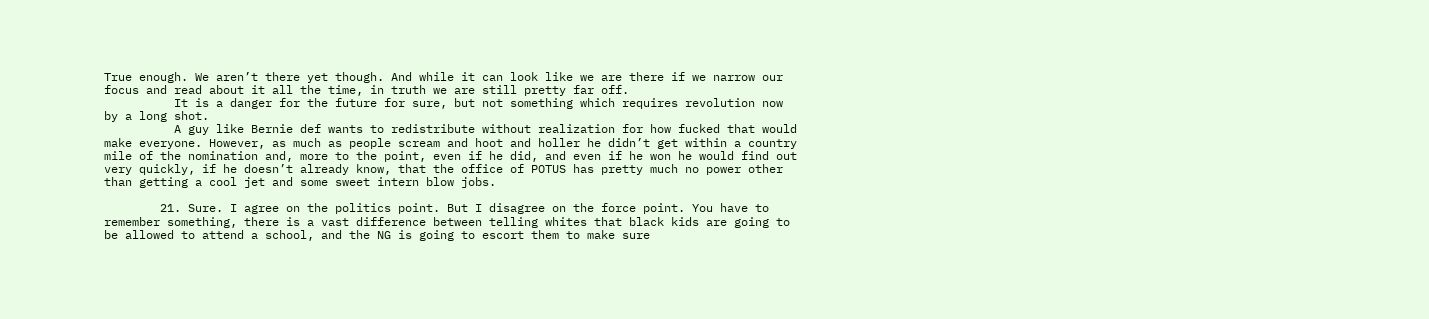True enough. We aren’t there yet though. And while it can look like we are there if we narrow our focus and read about it all the time, in truth we are still pretty far off.
          It is a danger for the future for sure, but not something which requires revolution now by a long shot.
          A guy like Bernie def wants to redistribute without realization for how fucked that would make everyone. However, as much as people scream and hoot and holler he didn’t get within a country mile of the nomination and, more to the point, even if he did, and even if he won he would find out very quickly, if he doesn’t already know, that the office of POTUS has pretty much no power other than getting a cool jet and some sweet intern blow jobs.

        21. Sure. I agree on the politics point. But I disagree on the force point. You have to remember something, there is a vast difference between telling whites that black kids are going to be allowed to attend a school, and the NG is going to escort them to make sure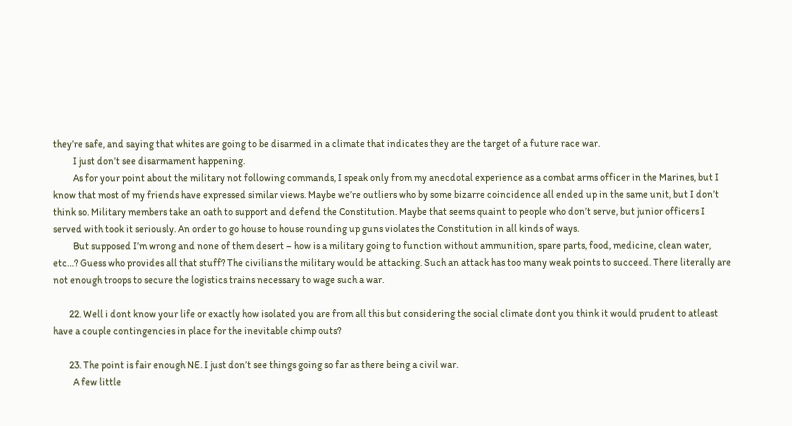they’re safe, and saying that whites are going to be disarmed in a climate that indicates they are the target of a future race war.
          I just don’t see disarmament happening.
          As for your point about the military not following commands, I speak only from my anecdotal experience as a combat arms officer in the Marines, but I know that most of my friends have expressed similar views. Maybe we’re outliers who by some bizarre coincidence all ended up in the same unit, but I don’t think so. Military members take an oath to support and defend the Constitution. Maybe that seems quaint to people who don’t serve, but junior officers I served with took it seriously. An order to go house to house rounding up guns violates the Constitution in all kinds of ways.
          But supposed I’m wrong and none of them desert – how is a military going to function without ammunition, spare parts, food, medicine, clean water, etc…? Guess who provides all that stuff? The civilians the military would be attacking. Such an attack has too many weak points to succeed. There literally are not enough troops to secure the logistics trains necessary to wage such a war.

        22. Well i dont know your life or exactly how isolated you are from all this but considering the social climate dont you think it would prudent to atleast have a couple contingencies in place for the inevitable chimp outs?

        23. The point is fair enough NE. I just don’t see things going so far as there being a civil war.
          A few little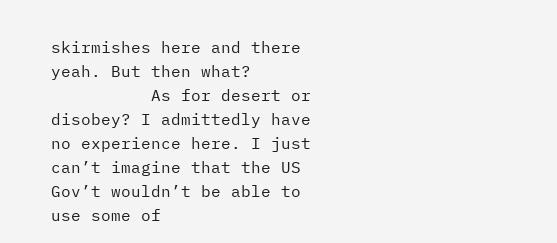skirmishes here and there yeah. But then what?
          As for desert or disobey? I admittedly have no experience here. I just can’t imagine that the US Gov’t wouldn’t be able to use some of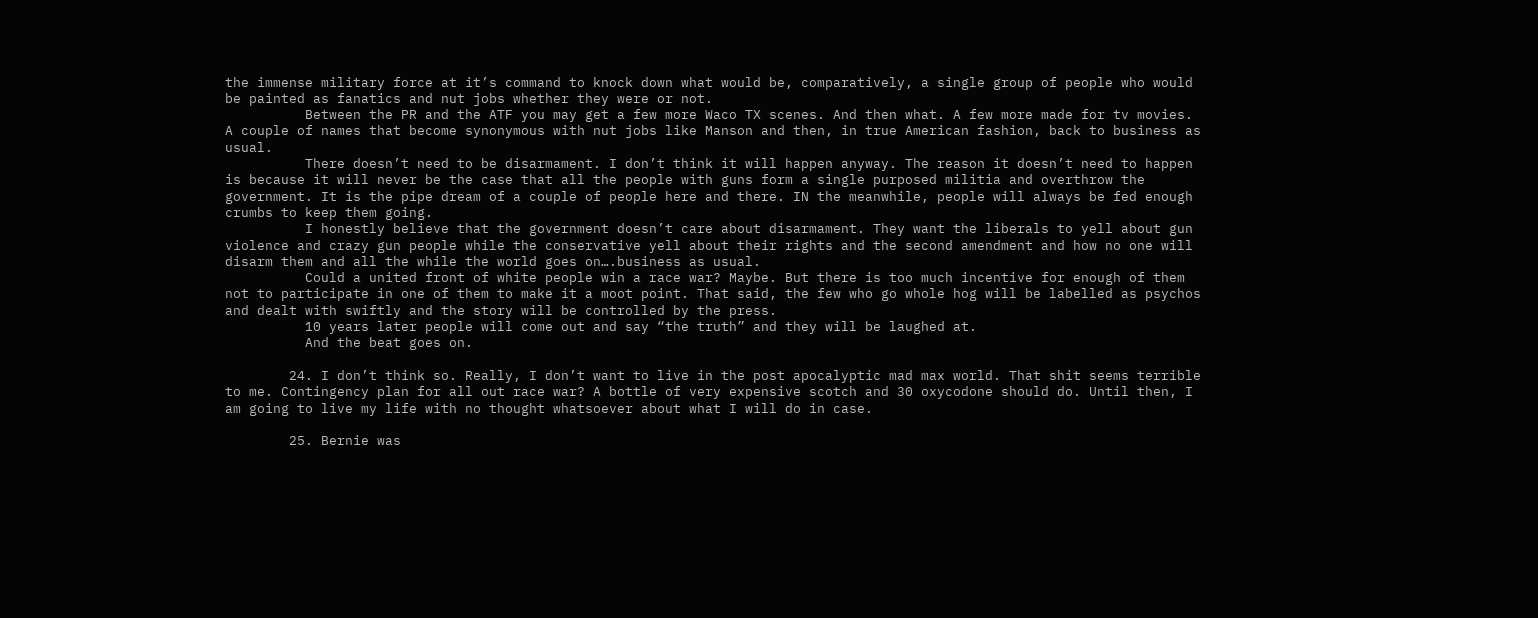the immense military force at it’s command to knock down what would be, comparatively, a single group of people who would be painted as fanatics and nut jobs whether they were or not.
          Between the PR and the ATF you may get a few more Waco TX scenes. And then what. A few more made for tv movies. A couple of names that become synonymous with nut jobs like Manson and then, in true American fashion, back to business as usual.
          There doesn’t need to be disarmament. I don’t think it will happen anyway. The reason it doesn’t need to happen is because it will never be the case that all the people with guns form a single purposed militia and overthrow the government. It is the pipe dream of a couple of people here and there. IN the meanwhile, people will always be fed enough crumbs to keep them going.
          I honestly believe that the government doesn’t care about disarmament. They want the liberals to yell about gun violence and crazy gun people while the conservative yell about their rights and the second amendment and how no one will disarm them and all the while the world goes on….business as usual.
          Could a united front of white people win a race war? Maybe. But there is too much incentive for enough of them not to participate in one of them to make it a moot point. That said, the few who go whole hog will be labelled as psychos and dealt with swiftly and the story will be controlled by the press.
          10 years later people will come out and say “the truth” and they will be laughed at.
          And the beat goes on.

        24. I don’t think so. Really, I don’t want to live in the post apocalyptic mad max world. That shit seems terrible to me. Contingency plan for all out race war? A bottle of very expensive scotch and 30 oxycodone should do. Until then, I am going to live my life with no thought whatsoever about what I will do in case.

        25. Bernie was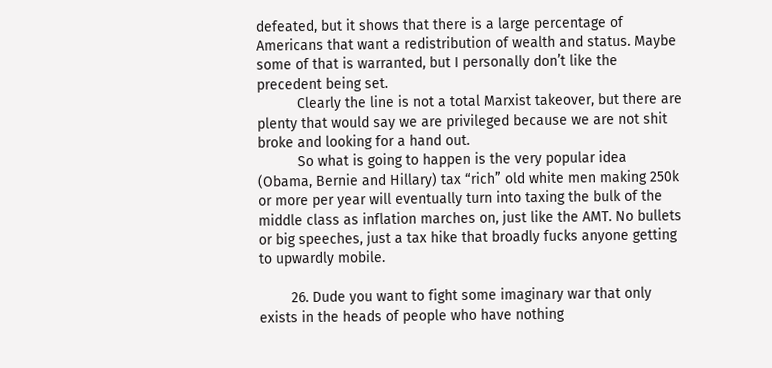defeated, but it shows that there is a large percentage of Americans that want a redistribution of wealth and status. Maybe some of that is warranted, but I personally don’t like the precedent being set.
          Clearly the line is not a total Marxist takeover, but there are plenty that would say we are privileged because we are not shit broke and looking for a hand out.
          So what is going to happen is the very popular idea (Obama, Bernie and Hillary) tax “rich” old white men making 250k or more per year will eventually turn into taxing the bulk of the middle class as inflation marches on, just like the AMT. No bullets or big speeches, just a tax hike that broadly fucks anyone getting to upwardly mobile.

        26. Dude you want to fight some imaginary war that only exists in the heads of people who have nothing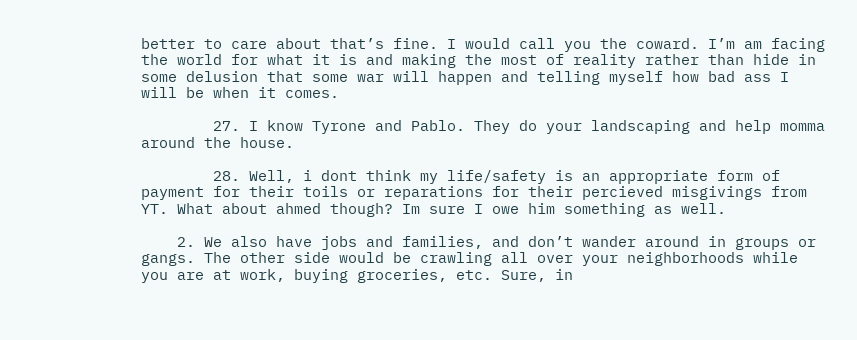better to care about that’s fine. I would call you the coward. I’m am facing the world for what it is and making the most of reality rather than hide in some delusion that some war will happen and telling myself how bad ass I will be when it comes.

        27. I know Tyrone and Pablo. They do your landscaping and help momma around the house.

        28. Well, i dont think my life/safety is an appropriate form of payment for their toils or reparations for their percieved misgivings from YT. What about ahmed though? Im sure I owe him something as well.

    2. We also have jobs and families, and don’t wander around in groups or gangs. The other side would be crawling all over your neighborhoods while you are at work, buying groceries, etc. Sure, in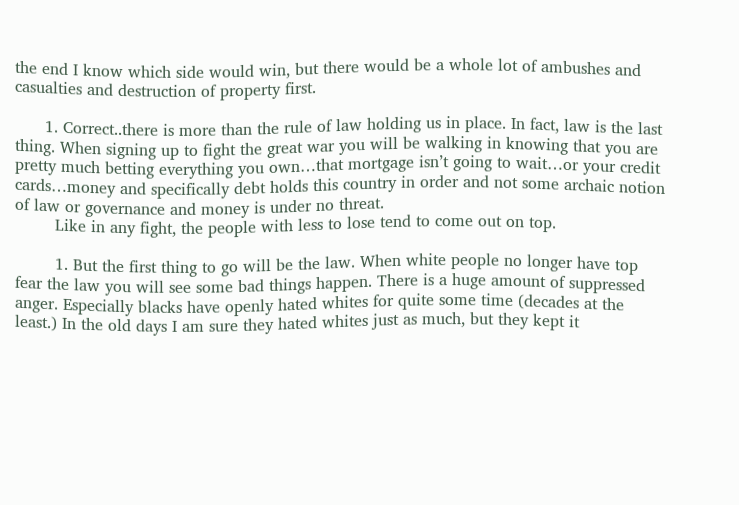the end I know which side would win, but there would be a whole lot of ambushes and casualties and destruction of property first.

      1. Correct..there is more than the rule of law holding us in place. In fact, law is the last thing. When signing up to fight the great war you will be walking in knowing that you are pretty much betting everything you own…that mortgage isn’t going to wait…or your credit cards…money and specifically debt holds this country in order and not some archaic notion of law or governance and money is under no threat.
        Like in any fight, the people with less to lose tend to come out on top.

        1. But the first thing to go will be the law. When white people no longer have top fear the law you will see some bad things happen. There is a huge amount of suppressed anger. Especially blacks have openly hated whites for quite some time (decades at the least.) In the old days I am sure they hated whites just as much, but they kept it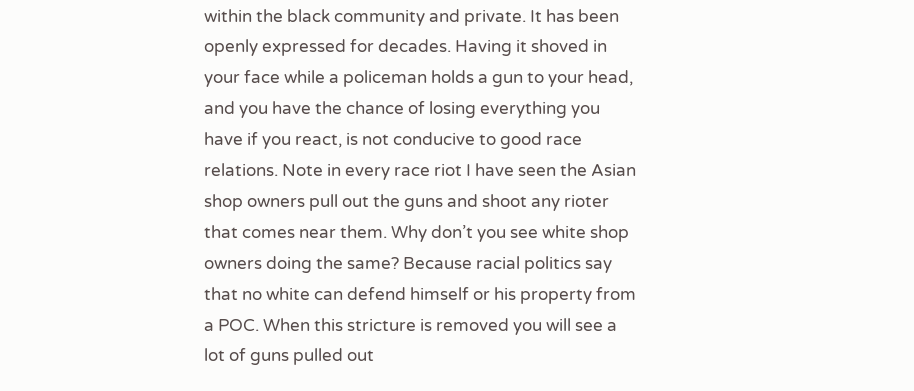within the black community and private. It has been openly expressed for decades. Having it shoved in your face while a policeman holds a gun to your head, and you have the chance of losing everything you have if you react, is not conducive to good race relations. Note in every race riot I have seen the Asian shop owners pull out the guns and shoot any rioter that comes near them. Why don’t you see white shop owners doing the same? Because racial politics say that no white can defend himself or his property from a POC. When this stricture is removed you will see a lot of guns pulled out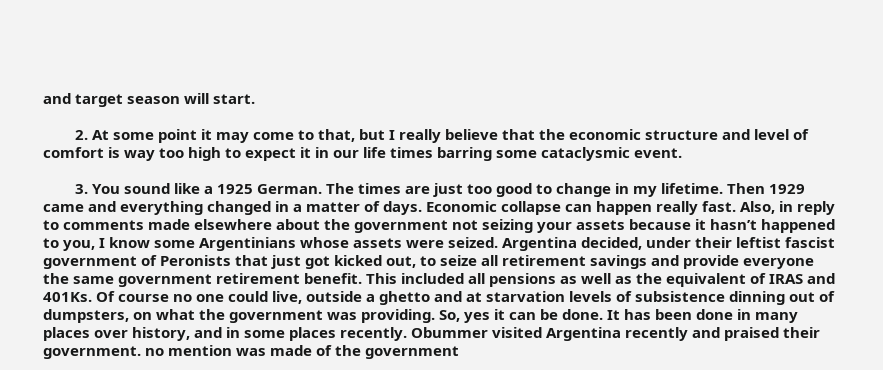and target season will start.

        2. At some point it may come to that, but I really believe that the economic structure and level of comfort is way too high to expect it in our life times barring some cataclysmic event.

        3. You sound like a 1925 German. The times are just too good to change in my lifetime. Then 1929 came and everything changed in a matter of days. Economic collapse can happen really fast. Also, in reply to comments made elsewhere about the government not seizing your assets because it hasn’t happened to you, I know some Argentinians whose assets were seized. Argentina decided, under their leftist fascist government of Peronists that just got kicked out, to seize all retirement savings and provide everyone the same government retirement benefit. This included all pensions as well as the equivalent of IRAS and 401Ks. Of course no one could live, outside a ghetto and at starvation levels of subsistence dinning out of dumpsters, on what the government was providing. So, yes it can be done. It has been done in many places over history, and in some places recently. Obummer visited Argentina recently and praised their government. no mention was made of the government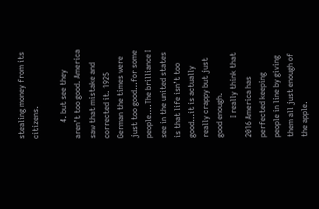stealing money from its citizens.

        4. but see they aren’t too good. America saw that mistake and corrected it. 1925 German the times were just too good…for some people….The brilliance I see in the united states is that life isn’t too good…it is actually really crappy but just good enough.
          I really think that 2016 America has perfected keeping people in line by giving them all just enough of the apple.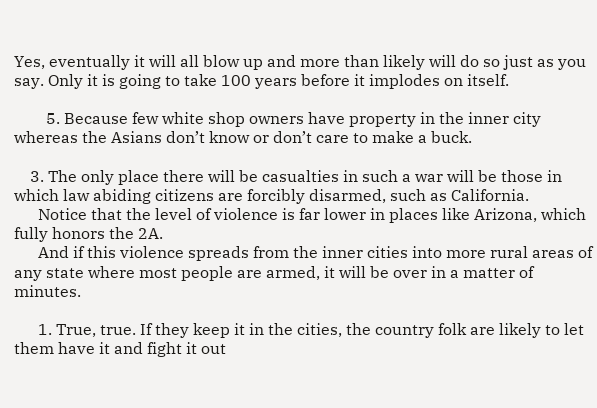Yes, eventually it will all blow up and more than likely will do so just as you say. Only it is going to take 100 years before it implodes on itself.

        5. Because few white shop owners have property in the inner city whereas the Asians don’t know or don’t care to make a buck.

    3. The only place there will be casualties in such a war will be those in which law abiding citizens are forcibly disarmed, such as California.
      Notice that the level of violence is far lower in places like Arizona, which fully honors the 2A.
      And if this violence spreads from the inner cities into more rural areas of any state where most people are armed, it will be over in a matter of minutes.

      1. True, true. If they keep it in the cities, the country folk are likely to let them have it and fight it out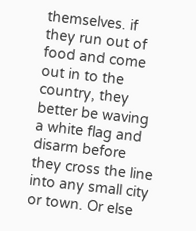themselves. if they run out of food and come out in to the country, they better be waving a white flag and disarm before they cross the line into any small city or town. Or else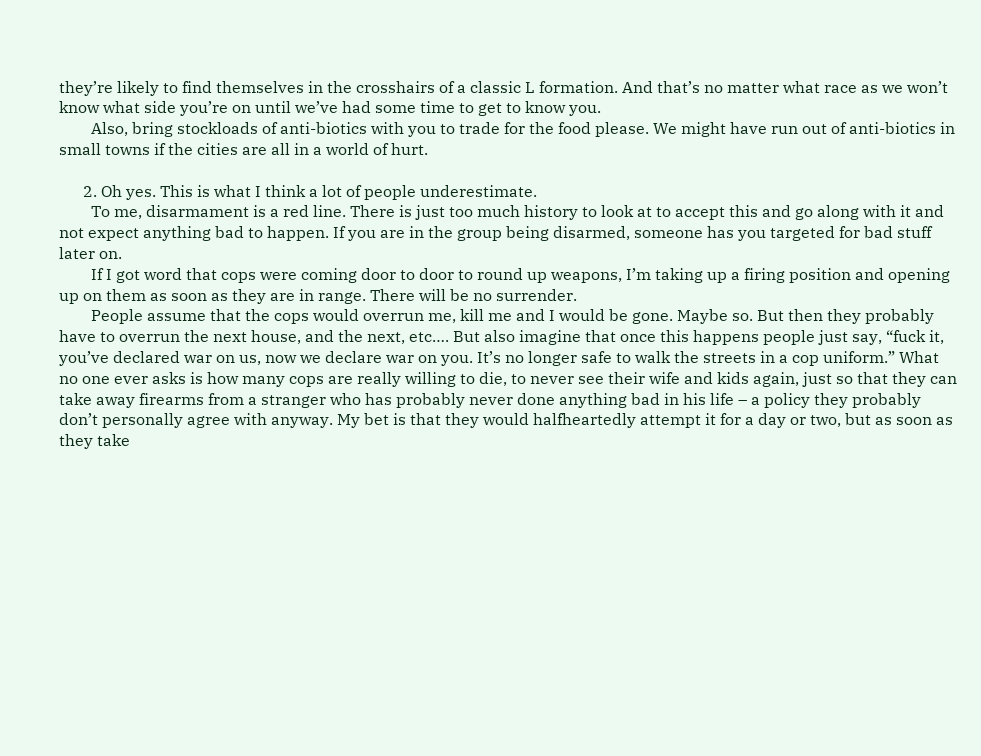they’re likely to find themselves in the crosshairs of a classic L formation. And that’s no matter what race as we won’t know what side you’re on until we’ve had some time to get to know you.
        Also, bring stockloads of anti-biotics with you to trade for the food please. We might have run out of anti-biotics in small towns if the cities are all in a world of hurt.

      2. Oh yes. This is what I think a lot of people underestimate.
        To me, disarmament is a red line. There is just too much history to look at to accept this and go along with it and not expect anything bad to happen. If you are in the group being disarmed, someone has you targeted for bad stuff later on.
        If I got word that cops were coming door to door to round up weapons, I’m taking up a firing position and opening up on them as soon as they are in range. There will be no surrender.
        People assume that the cops would overrun me, kill me and I would be gone. Maybe so. But then they probably have to overrun the next house, and the next, etc…. But also imagine that once this happens people just say, “fuck it, you’ve declared war on us, now we declare war on you. It’s no longer safe to walk the streets in a cop uniform.” What no one ever asks is how many cops are really willing to die, to never see their wife and kids again, just so that they can take away firearms from a stranger who has probably never done anything bad in his life – a policy they probably don’t personally agree with anyway. My bet is that they would halfheartedly attempt it for a day or two, but as soon as they take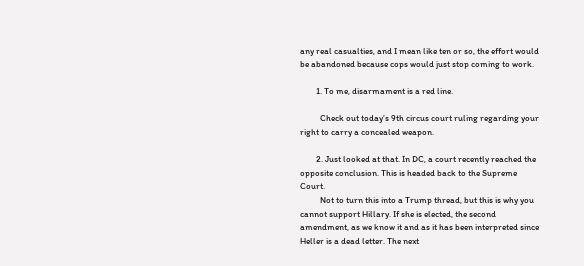any real casualties, and I mean like ten or so, the effort would be abandoned because cops would just stop coming to work.

        1. To me, disarmament is a red line.

          Check out today’s 9th circus court ruling regarding your right to carry a concealed weapon.

        2. Just looked at that. In DC, a court recently reached the opposite conclusion. This is headed back to the Supreme Court.
          Not to turn this into a Trump thread, but this is why you cannot support Hillary. If she is elected, the second amendment, as we know it and as it has been interpreted since Heller is a dead letter. The next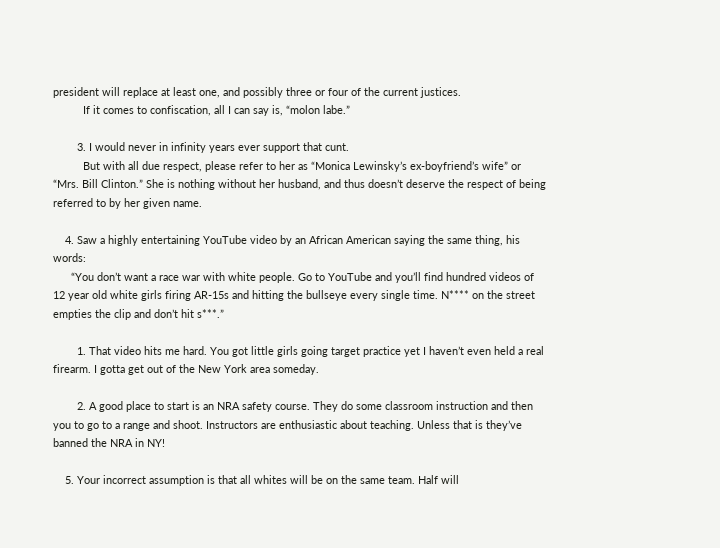president will replace at least one, and possibly three or four of the current justices.
          If it comes to confiscation, all I can say is, “molon labe.”

        3. I would never in infinity years ever support that cunt.
          But with all due respect, please refer to her as “Monica Lewinsky’s ex-boyfriend’s wife” or “Mrs. Bill Clinton.” She is nothing without her husband, and thus doesn’t deserve the respect of being referred to by her given name.

    4. Saw a highly entertaining YouTube video by an African American saying the same thing, his words:
      “You don’t want a race war with white people. Go to YouTube and you’ll find hundred videos of 12 year old white girls firing AR-15s and hitting the bullseye every single time. N**** on the street empties the clip and don’t hit s***.”

        1. That video hits me hard. You got little girls going target practice yet I haven’t even held a real firearm. I gotta get out of the New York area someday.

        2. A good place to start is an NRA safety course. They do some classroom instruction and then you to go to a range and shoot. Instructors are enthusiastic about teaching. Unless that is they’ve banned the NRA in NY!

    5. Your incorrect assumption is that all whites will be on the same team. Half will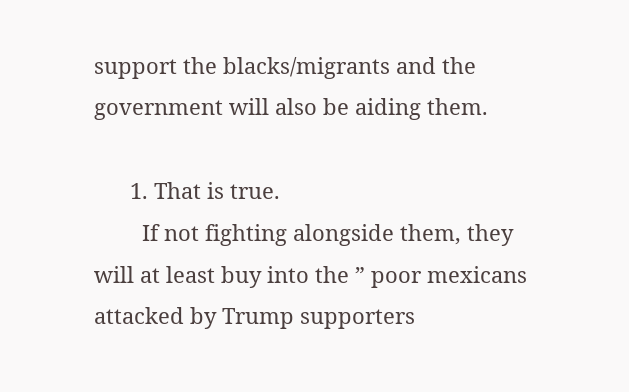support the blacks/migrants and the government will also be aiding them.

      1. That is true.
        If not fighting alongside them, they will at least buy into the ” poor mexicans attacked by Trump supporters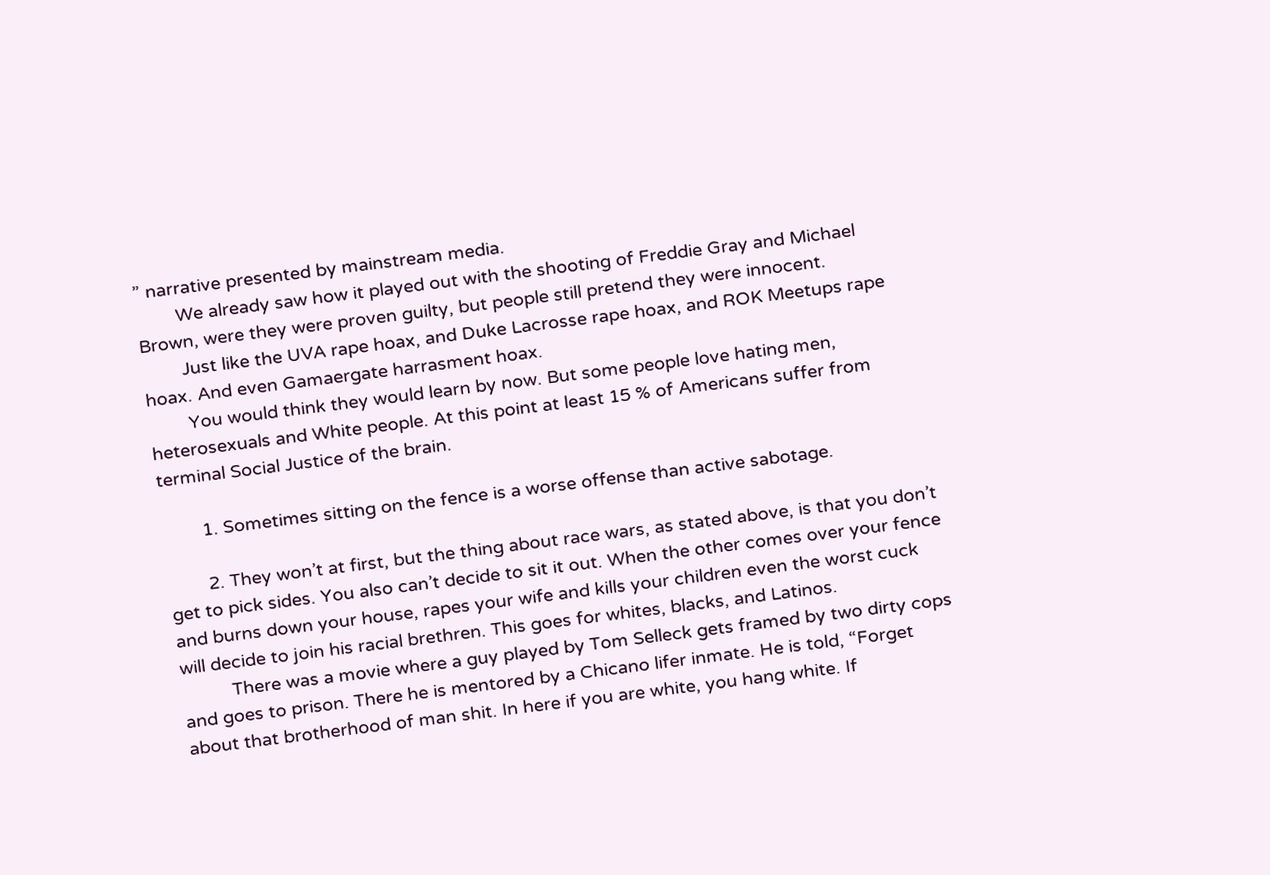” narrative presented by mainstream media.
        We already saw how it played out with the shooting of Freddie Gray and Michael Brown, were they were proven guilty, but people still pretend they were innocent.
        Just like the UVA rape hoax, and Duke Lacrosse rape hoax, and ROK Meetups rape hoax. And even Gamaergate harrasment hoax.
        You would think they would learn by now. But some people love hating men, heterosexuals and White people. At this point at least 15 % of Americans suffer from terminal Social Justice of the brain.

        1. Sometimes sitting on the fence is a worse offense than active sabotage.

        2. They won’t at first, but the thing about race wars, as stated above, is that you don’t get to pick sides. You also can’t decide to sit it out. When the other comes over your fence and burns down your house, rapes your wife and kills your children even the worst cuck will decide to join his racial brethren. This goes for whites, blacks, and Latinos.
          There was a movie where a guy played by Tom Selleck gets framed by two dirty cops and goes to prison. There he is mentored by a Chicano lifer inmate. He is told, “Forget about that brotherhood of man shit. In here if you are white, you hang white. If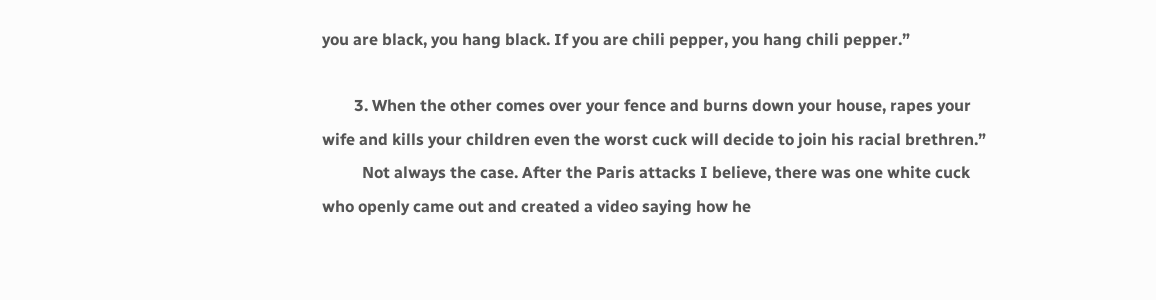you are black, you hang black. If you are chili pepper, you hang chili pepper.”

        3. When the other comes over your fence and burns down your house, rapes your wife and kills your children even the worst cuck will decide to join his racial brethren.”
          Not always the case. After the Paris attacks I believe, there was one white cuck who openly came out and created a video saying how he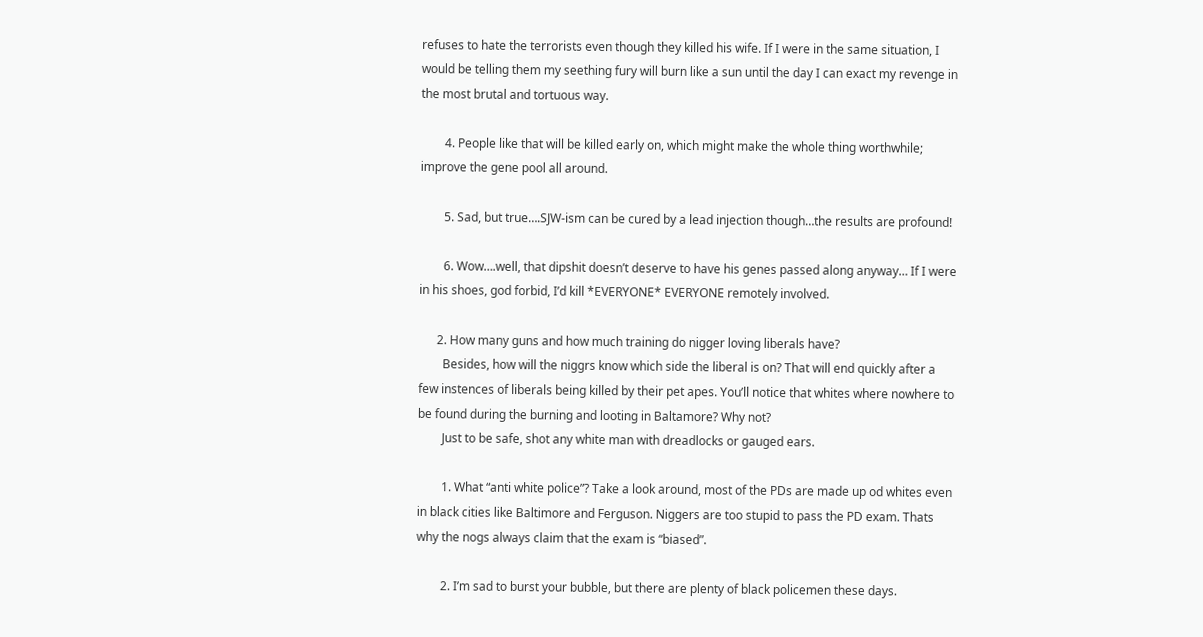refuses to hate the terrorists even though they killed his wife. If I were in the same situation, I would be telling them my seething fury will burn like a sun until the day I can exact my revenge in the most brutal and tortuous way.

        4. People like that will be killed early on, which might make the whole thing worthwhile; improve the gene pool all around.

        5. Sad, but true….SJW-ism can be cured by a lead injection though…the results are profound!

        6. Wow….well, that dipshit doesn’t deserve to have his genes passed along anyway… If I were in his shoes, god forbid, I’d kill *EVERYONE* EVERYONE remotely involved.

      2. How many guns and how much training do nigger loving liberals have?
        Besides, how will the niggrs know which side the liberal is on? That will end quickly after a few instences of liberals being killed by their pet apes. You’ll notice that whites where nowhere to be found during the burning and looting in Baltamore? Why not?
        Just to be safe, shot any white man with dreadlocks or gauged ears.

        1. What “anti white police”? Take a look around, most of the PDs are made up od whites even in black cities like Baltimore and Ferguson. Niggers are too stupid to pass the PD exam. Thats why the nogs always claim that the exam is “biased”.

        2. I’m sad to burst your bubble, but there are plenty of black policemen these days.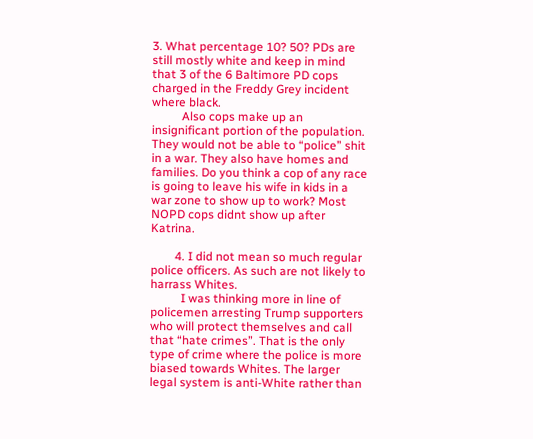3. What percentage 10? 50? PDs are still mostly white and keep in mind that 3 of the 6 Baltimore PD cops charged in the Freddy Grey incident where black.
          Also cops make up an insignificant portion of the population. They would not be able to “police” shit in a war. They also have homes and families. Do you think a cop of any race is going to leave his wife in kids in a war zone to show up to work? Most NOPD cops didnt show up after Katrina.

        4. I did not mean so much regular police officers. As such are not likely to harrass Whites.
          I was thinking more in line of policemen arresting Trump supporters who will protect themselves and call that “hate crimes”. That is the only type of crime where the police is more biased towards Whites. The larger legal system is anti-White rather than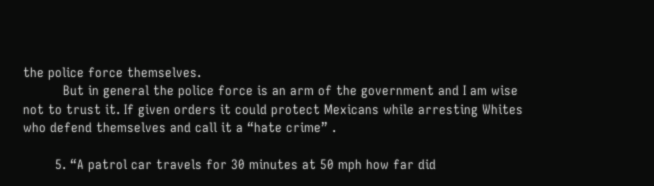the police force themselves.
          But in general the police force is an arm of the government and I am wise not to trust it. If given orders it could protect Mexicans while arresting Whites who defend themselves and call it a “hate crime” .

        5. “A patrol car travels for 30 minutes at 50 mph how far did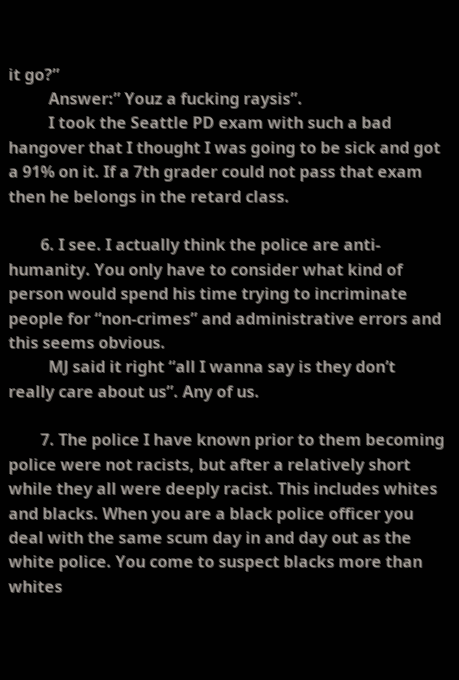it go?”
          Answer:” Youz a fucking raysis”.
          I took the Seattle PD exam with such a bad hangover that I thought I was going to be sick and got a 91% on it. If a 7th grader could not pass that exam then he belongs in the retard class.

        6. I see. I actually think the police are anti-humanity. You only have to consider what kind of person would spend his time trying to incriminate people for “non-crimes” and administrative errors and this seems obvious.
          MJ said it right “all I wanna say is they don’t really care about us”. Any of us.

        7. The police I have known prior to them becoming police were not racists, but after a relatively short while they all were deeply racist. This includes whites and blacks. When you are a black police officer you deal with the same scum day in and day out as the white police. You come to suspect blacks more than whites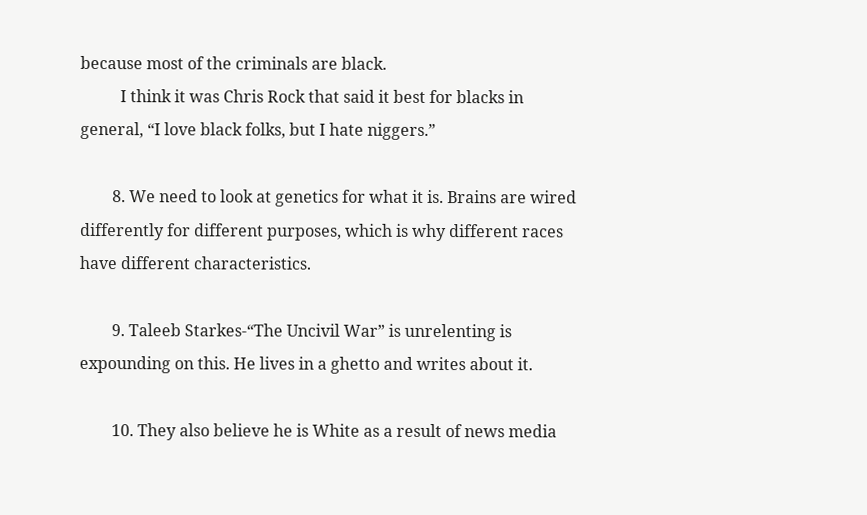because most of the criminals are black.
          I think it was Chris Rock that said it best for blacks in general, “I love black folks, but I hate niggers.”

        8. We need to look at genetics for what it is. Brains are wired differently for different purposes, which is why different races have different characteristics.

        9. Taleeb Starkes-“The Uncivil War” is unrelenting is expounding on this. He lives in a ghetto and writes about it.

        10. They also believe he is White as a result of news media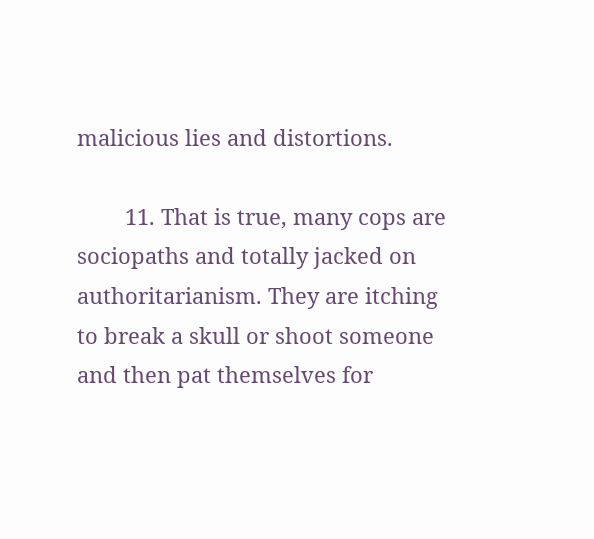malicious lies and distortions.

        11. That is true, many cops are sociopaths and totally jacked on authoritarianism. They are itching to break a skull or shoot someone and then pat themselves for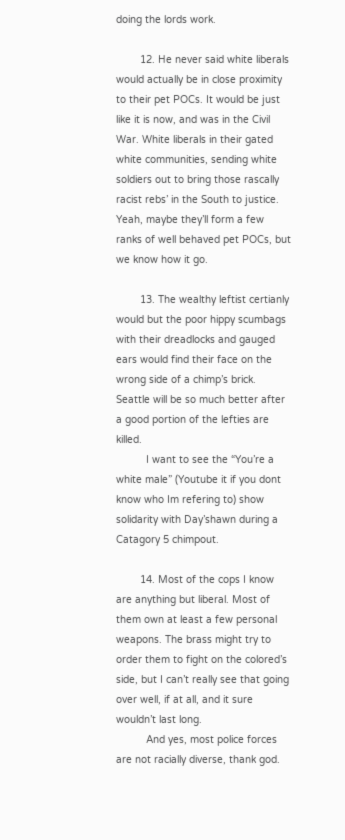doing the lords work.

        12. He never said white liberals would actually be in close proximity to their pet POCs. It would be just like it is now, and was in the Civil War. White liberals in their gated white communities, sending white soldiers out to bring those rascally racist rebs’ in the South to justice. Yeah, maybe they’ll form a few ranks of well behaved pet POCs, but we know how it go.

        13. The wealthy leftist certianly would but the poor hippy scumbags with their dreadlocks and gauged ears would find their face on the wrong side of a chimp’s brick. Seattle will be so much better after a good portion of the lefties are killed.
          I want to see the “You’re a white male” (Youtube it if you dont know who Im refering to) show solidarity with Day’shawn during a Catagory 5 chimpout.

        14. Most of the cops I know are anything but liberal. Most of them own at least a few personal weapons. The brass might try to order them to fight on the colored’s side, but I can’t really see that going over well, if at all, and it sure wouldn’t last long.
          And yes, most police forces are not racially diverse, thank god.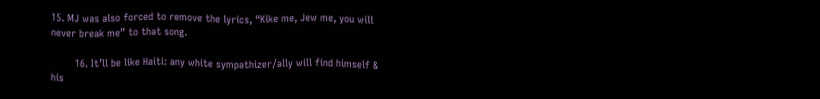15. MJ was also forced to remove the lyrics, “Kike me, Jew me, you will never break me” to that song.

        16. It’ll be like Haiti: any white sympathizer/ally will find himself & his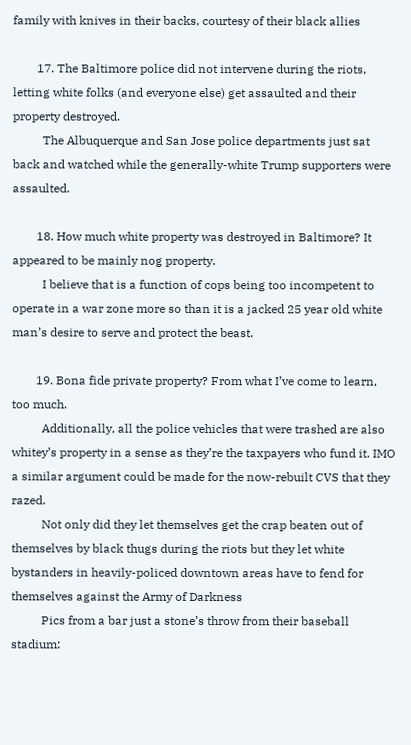family with knives in their backs, courtesy of their black allies

        17. The Baltimore police did not intervene during the riots, letting white folks (and everyone else) get assaulted and their property destroyed.
          The Albuquerque and San Jose police departments just sat back and watched while the generally-white Trump supporters were assaulted.

        18. How much white property was destroyed in Baltimore? It appeared to be mainly nog property.
          I believe that is a function of cops being too incompetent to operate in a war zone more so than it is a jacked 25 year old white man’s desire to serve and protect the beast.

        19. Bona fide private property? From what I’ve come to learn, too much.
          Additionally, all the police vehicles that were trashed are also whitey’s property in a sense as they’re the taxpayers who fund it. IMO a similar argument could be made for the now-rebuilt CVS that they razed.
          Not only did they let themselves get the crap beaten out of themselves by black thugs during the riots but they let white bystanders in heavily-policed downtown areas have to fend for themselves against the Army of Darkness
          Pics from a bar just a stone’s throw from their baseball stadium: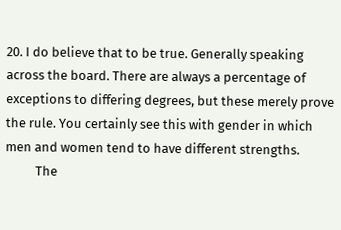20. I do believe that to be true. Generally speaking across the board. There are always a percentage of exceptions to differing degrees, but these merely prove the rule. You certainly see this with gender in which men and women tend to have different strengths.
          The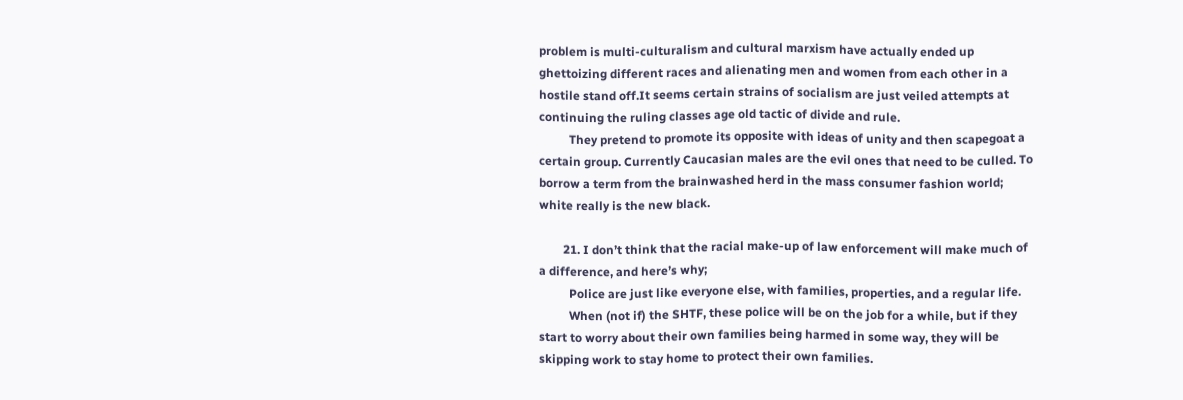problem is multi-culturalism and cultural marxism have actually ended up ghettoizing different races and alienating men and women from each other in a hostile stand off.It seems certain strains of socialism are just veiled attempts at continuing the ruling classes age old tactic of divide and rule.
          They pretend to promote its opposite with ideas of unity and then scapegoat a certain group. Currently Caucasian males are the evil ones that need to be culled. To borrow a term from the brainwashed herd in the mass consumer fashion world; white really is the new black.

        21. I don’t think that the racial make-up of law enforcement will make much of a difference, and here’s why;
          Police are just like everyone else, with families, properties, and a regular life.
          When (not if) the SHTF, these police will be on the job for a while, but if they start to worry about their own families being harmed in some way, they will be skipping work to stay home to protect their own families.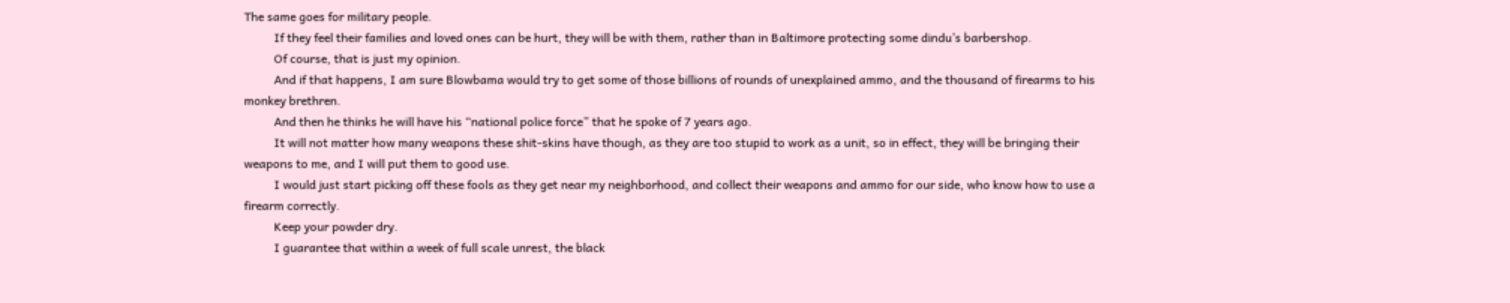The same goes for military people.
          If they feel their families and loved ones can be hurt, they will be with them, rather than in Baltimore protecting some dindu’s barbershop.
          Of course, that is just my opinion.
          And if that happens, I am sure Blowbama would try to get some of those billions of rounds of unexplained ammo, and the thousand of firearms to his monkey brethren.
          And then he thinks he will have his “national police force” that he spoke of 7 years ago.
          It will not matter how many weapons these shit-skins have though, as they are too stupid to work as a unit, so in effect, they will be bringing their weapons to me, and I will put them to good use.
          I would just start picking off these fools as they get near my neighborhood, and collect their weapons and ammo for our side, who know how to use a firearm correctly.
          Keep your powder dry.
          I guarantee that within a week of full scale unrest, the black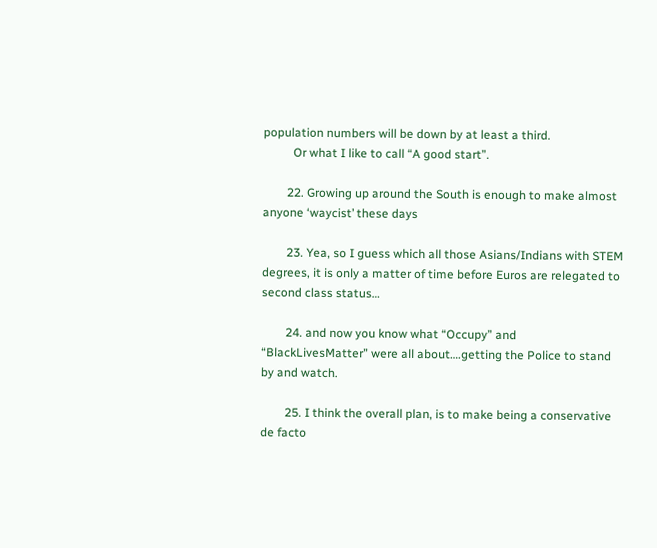population numbers will be down by at least a third.
          Or what I like to call “A good start”.

        22. Growing up around the South is enough to make almost anyone ‘waycist’ these days

        23. Yea, so I guess which all those Asians/Indians with STEM degrees, it is only a matter of time before Euros are relegated to second class status…

        24. and now you know what “Occupy” and “BlackLivesMatter” were all about….getting the Police to stand by and watch.

        25. I think the overall plan, is to make being a conservative de facto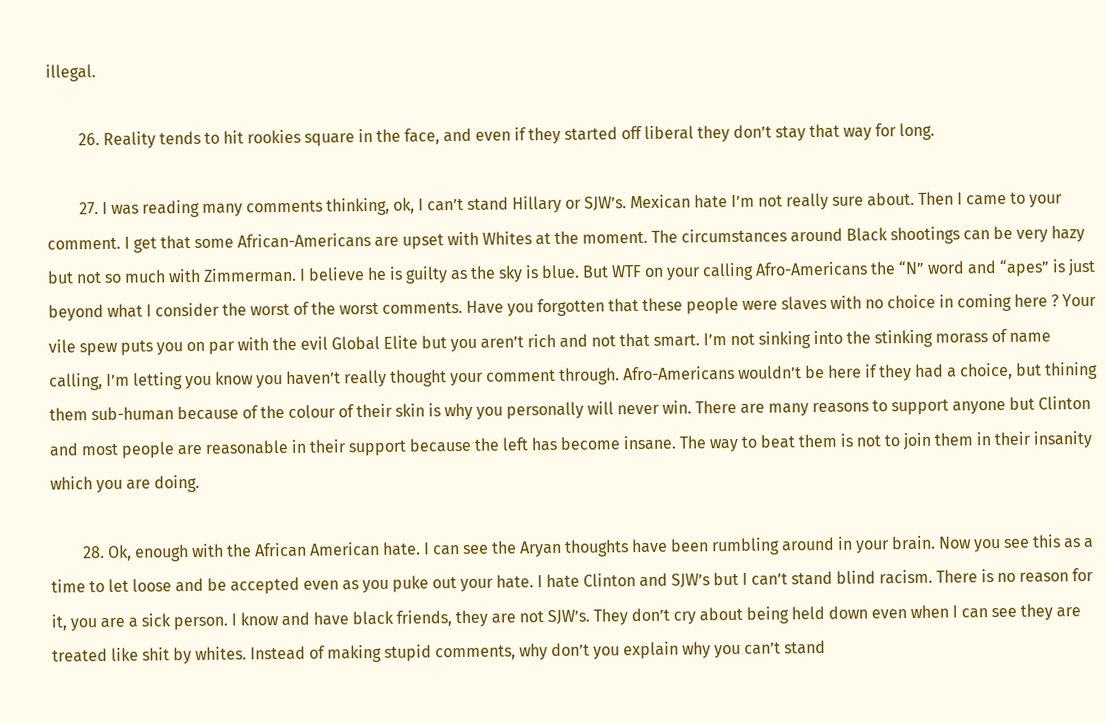illegal.

        26. Reality tends to hit rookies square in the face, and even if they started off liberal they don’t stay that way for long.

        27. I was reading many comments thinking, ok, I can’t stand Hillary or SJW’s. Mexican hate I’m not really sure about. Then I came to your comment. I get that some African-Americans are upset with Whites at the moment. The circumstances around Black shootings can be very hazy but not so much with Zimmerman. I believe he is guilty as the sky is blue. But WTF on your calling Afro-Americans the “N” word and “apes” is just beyond what I consider the worst of the worst comments. Have you forgotten that these people were slaves with no choice in coming here ? Your vile spew puts you on par with the evil Global Elite but you aren’t rich and not that smart. I’m not sinking into the stinking morass of name calling, I’m letting you know you haven’t really thought your comment through. Afro-Americans wouldn’t be here if they had a choice, but thining them sub-human because of the colour of their skin is why you personally will never win. There are many reasons to support anyone but Clinton and most people are reasonable in their support because the left has become insane. The way to beat them is not to join them in their insanity which you are doing.

        28. Ok, enough with the African American hate. I can see the Aryan thoughts have been rumbling around in your brain. Now you see this as a time to let loose and be accepted even as you puke out your hate. I hate Clinton and SJW’s but I can’t stand blind racism. There is no reason for it, you are a sick person. I know and have black friends, they are not SJW’s. They don’t cry about being held down even when I can see they are treated like shit by whites. Instead of making stupid comments, why don’t you explain why you can’t stand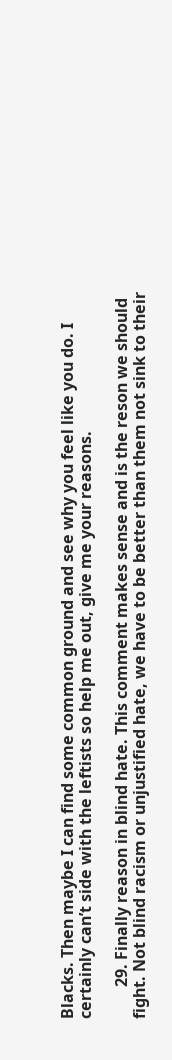Blacks. Then maybe I can find some common ground and see why you feel like you do. I certainly can’t side with the leftists so help me out, give me your reasons.

        29. Finally reason in blind hate. This comment makes sense and is the reson we should fight. Not blind racism or unjustified hate, we have to be better than them not sink to their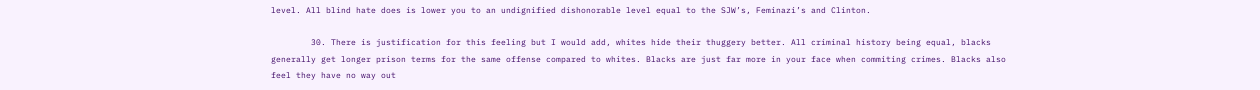level. All blind hate does is lower you to an undignified dishonorable level equal to the SJW’s, Feminazi’s and Clinton.

        30. There is justification for this feeling but I would add, whites hide their thuggery better. All criminal history being equal, blacks generally get longer prison terms for the same offense compared to whites. Blacks are just far more in your face when commiting crimes. Blacks also feel they have no way out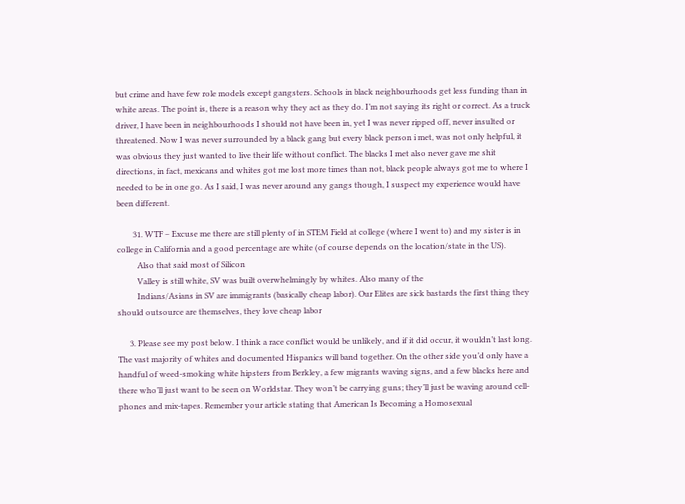but crime and have few role models except gangsters. Schools in black neighbourhoods get less funding than in white areas. The point is, there is a reason why they act as they do. I’m not saying its right or correct. As a truck driver, I have been in neighbourhoods I should not have been in, yet I was never ripped off, never insulted or threatened. Now I was never surrounded by a black gang but every black person i met, was not only helpful, it was obvious they just wanted to live their life without conflict. The blacks I met also never gave me shit directions, in fact, mexicans and whites got me lost more times than not, black people always got me to where I needed to be in one go. As I said, I was never around any gangs though, I suspect my experience would have been different.

        31. WTF – Excuse me there are still plenty of in STEM Field at college (where I went to) and my sister is in college in California and a good percentage are white (of course depends on the location/state in the US).
          Also that said most of Silicon
          Valley is still white, SV was built overwhelmingly by whites. Also many of the
          Indians/Asians in SV are immigrants (basically cheap labor). Our Elites are sick bastards the first thing they should outsource are themselves, they love cheap labor

      3. Please see my post below. I think a race conflict would be unlikely, and if it did occur, it wouldn’t last long. The vast majority of whites and documented Hispanics will band together. On the other side you’d only have a handful of weed-smoking white hipsters from Berkley, a few migrants waving signs, and a few blacks here and there who’ll just want to be seen on Worldstar. They won’t be carrying guns; they’ll just be waving around cell-phones and mix-tapes. Remember your article stating that American Is Becoming a Homosexual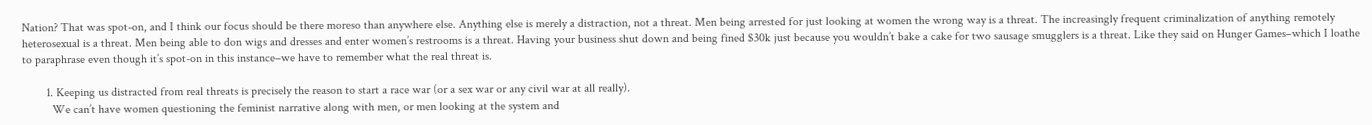Nation? That was spot-on, and I think our focus should be there moreso than anywhere else. Anything else is merely a distraction, not a threat. Men being arrested for just looking at women the wrong way is a threat. The increasingly frequent criminalization of anything remotely heterosexual is a threat. Men being able to don wigs and dresses and enter women’s restrooms is a threat. Having your business shut down and being fined $30k just because you wouldn’t bake a cake for two sausage smugglers is a threat. Like they said on Hunger Games–which I loathe to paraphrase even though it’s spot-on in this instance–we have to remember what the real threat is.

        1. Keeping us distracted from real threats is precisely the reason to start a race war (or a sex war or any civil war at all really).
          We can’t have women questioning the feminist narrative along with men, or men looking at the system and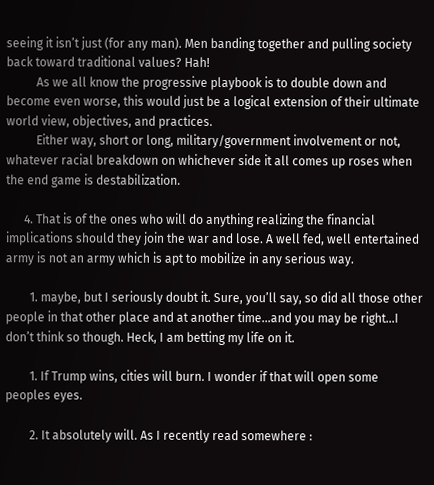seeing it isn’t just (for any man). Men banding together and pulling society back toward traditional values? Hah!
          As we all know the progressive playbook is to double down and become even worse, this would just be a logical extension of their ultimate world view, objectives, and practices.
          Either way, short or long, military/government involvement or not, whatever racial breakdown on whichever side it all comes up roses when the end game is destabilization.

      4. That is of the ones who will do anything realizing the financial implications should they join the war and lose. A well fed, well entertained army is not an army which is apt to mobilize in any serious way.

        1. maybe, but I seriously doubt it. Sure, you’ll say, so did all those other people in that other place and at another time…and you may be right…I don’t think so though. Heck, I am betting my life on it.

        1. If Trump wins, cities will burn. I wonder if that will open some peoples eyes.

        2. It absolutely will. As I recently read somewhere :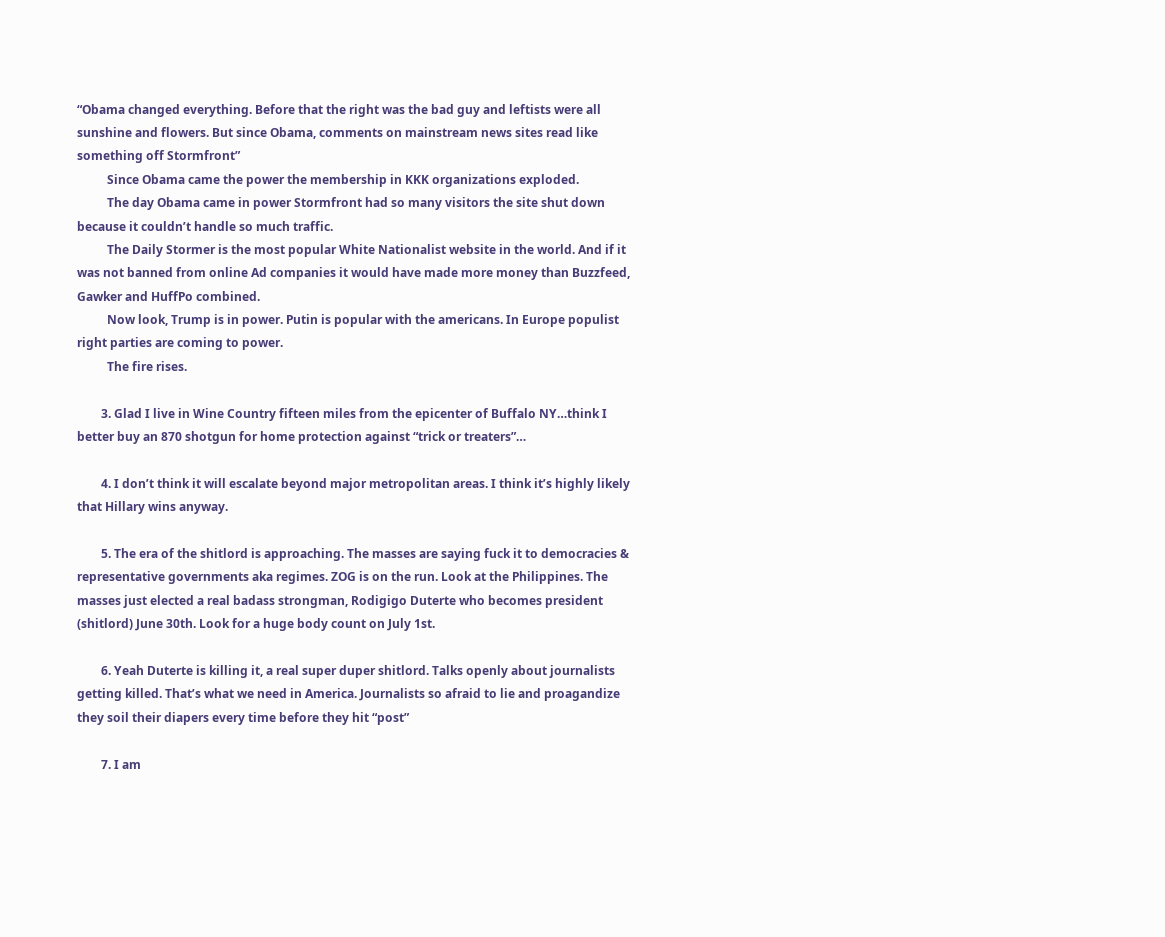“Obama changed everything. Before that the right was the bad guy and leftists were all sunshine and flowers. But since Obama, comments on mainstream news sites read like something off Stormfront”
          Since Obama came the power the membership in KKK organizations exploded.
          The day Obama came in power Stormfront had so many visitors the site shut down because it couldn’t handle so much traffic.
          The Daily Stormer is the most popular White Nationalist website in the world. And if it was not banned from online Ad companies it would have made more money than Buzzfeed, Gawker and HuffPo combined.
          Now look, Trump is in power. Putin is popular with the americans. In Europe populist right parties are coming to power.
          The fire rises.

        3. Glad I live in Wine Country fifteen miles from the epicenter of Buffalo NY…think I better buy an 870 shotgun for home protection against “trick or treaters”…

        4. I don’t think it will escalate beyond major metropolitan areas. I think it’s highly likely that Hillary wins anyway.

        5. The era of the shitlord is approaching. The masses are saying fuck it to democracies & representative governments aka regimes. ZOG is on the run. Look at the Philippines. The masses just elected a real badass strongman, Rodigigo Duterte who becomes president (shitlord) June 30th. Look for a huge body count on July 1st.

        6. Yeah Duterte is killing it, a real super duper shitlord. Talks openly about journalists getting killed. That’s what we need in America. Journalists so afraid to lie and proagandize they soil their diapers every time before they hit “post”

        7. I am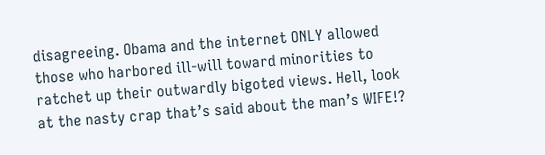disagreeing. Obama and the internet ONLY allowed those who harbored ill-will toward minorities to ratchet up their outwardly bigoted views. Hell, look at the nasty crap that’s said about the man’s WIFE!?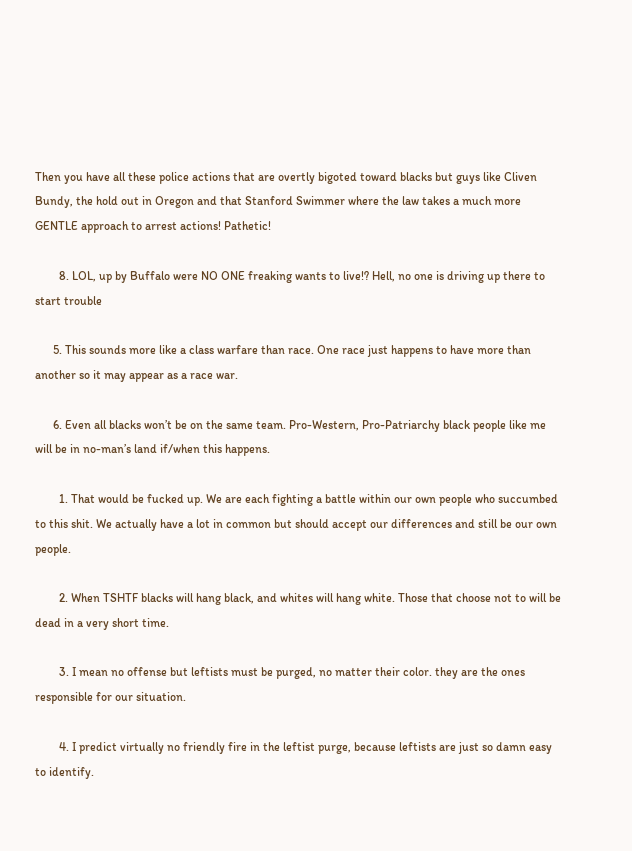Then you have all these police actions that are overtly bigoted toward blacks but guys like Cliven Bundy, the hold out in Oregon and that Stanford Swimmer where the law takes a much more GENTLE approach to arrest actions! Pathetic!

        8. LOL, up by Buffalo were NO ONE freaking wants to live!? Hell, no one is driving up there to start trouble

      5. This sounds more like a class warfare than race. One race just happens to have more than another so it may appear as a race war.

      6. Even all blacks won’t be on the same team. Pro-Western, Pro-Patriarchy black people like me will be in no-man’s land if/when this happens.

        1. That would be fucked up. We are each fighting a battle within our own people who succumbed to this shit. We actually have a lot in common but should accept our differences and still be our own people.

        2. When TSHTF blacks will hang black, and whites will hang white. Those that choose not to will be dead in a very short time.

        3. I mean no offense but leftists must be purged, no matter their color. they are the ones responsible for our situation.

        4. I predict virtually no friendly fire in the leftist purge, because leftists are just so damn easy to identify.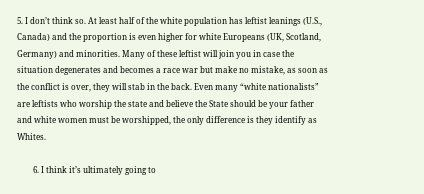5. I don’t think so. At least half of the white population has leftist leanings (U.S., Canada) and the proportion is even higher for white Europeans (UK, Scotland, Germany) and minorities. Many of these leftist will join you in case the situation degenerates and becomes a race war but make no mistake, as soon as the conflict is over, they will stab in the back. Even many “white nationalists” are leftists who worship the state and believe the State should be your father and white women must be worshipped, the only difference is they identify as Whites.

        6. I think it’s ultimately going to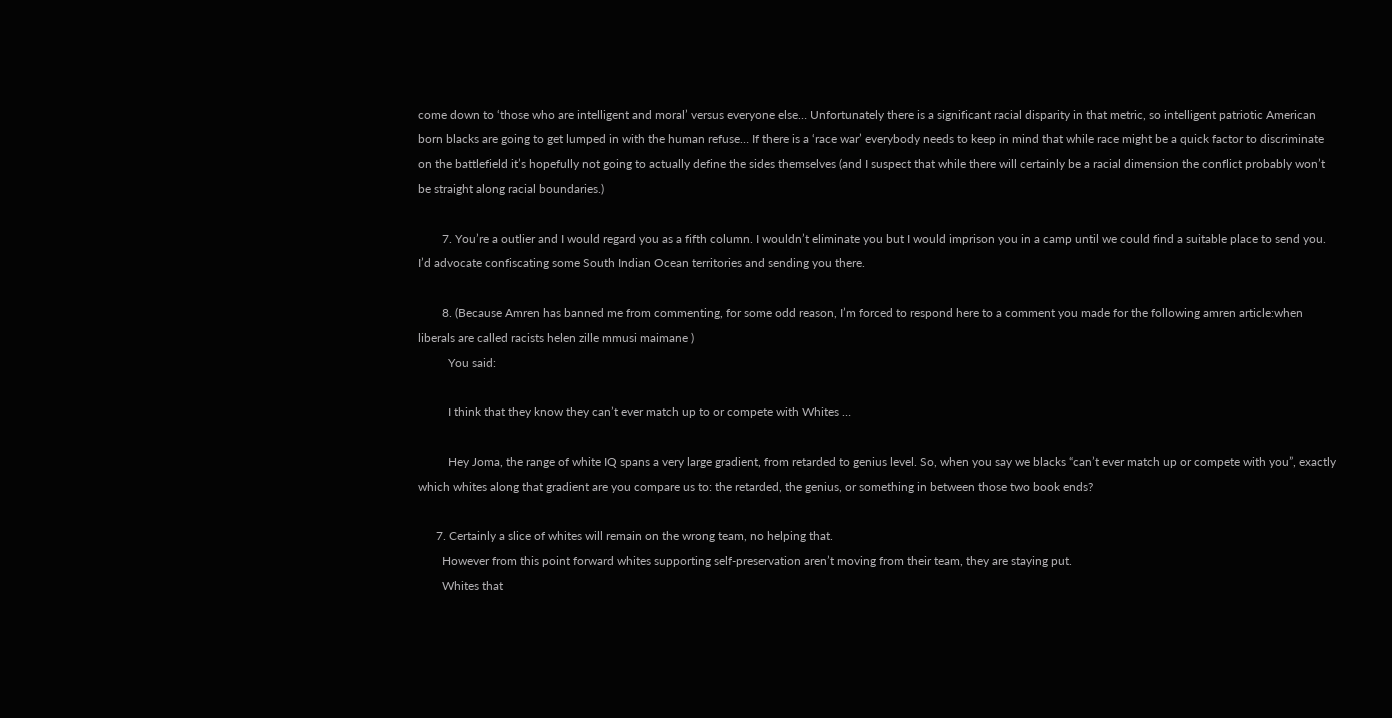come down to ‘those who are intelligent and moral’ versus everyone else… Unfortunately there is a significant racial disparity in that metric, so intelligent patriotic American born blacks are going to get lumped in with the human refuse… If there is a ‘race war’ everybody needs to keep in mind that while race might be a quick factor to discriminate on the battlefield it’s hopefully not going to actually define the sides themselves (and I suspect that while there will certainly be a racial dimension the conflict probably won’t be straight along racial boundaries.)

        7. You’re a outlier and I would regard you as a fifth column. I wouldn’t eliminate you but I would imprison you in a camp until we could find a suitable place to send you. I’d advocate confiscating some South Indian Ocean territories and sending you there.

        8. (Because Amren has banned me from commenting, for some odd reason, I’m forced to respond here to a comment you made for the following amren article:when liberals are called racists helen zille mmusi maimane )
          You said:

          I think that they know they can’t ever match up to or compete with Whites …

          Hey Joma, the range of white IQ spans a very large gradient, from retarded to genius level. So, when you say we blacks “can’t ever match up or compete with you”, exactly which whites along that gradient are you compare us to: the retarded, the genius, or something in between those two book ends?

      7. Certainly a slice of whites will remain on the wrong team, no helping that.
        However from this point forward whites supporting self-preservation aren’t moving from their team, they are staying put.
        Whites that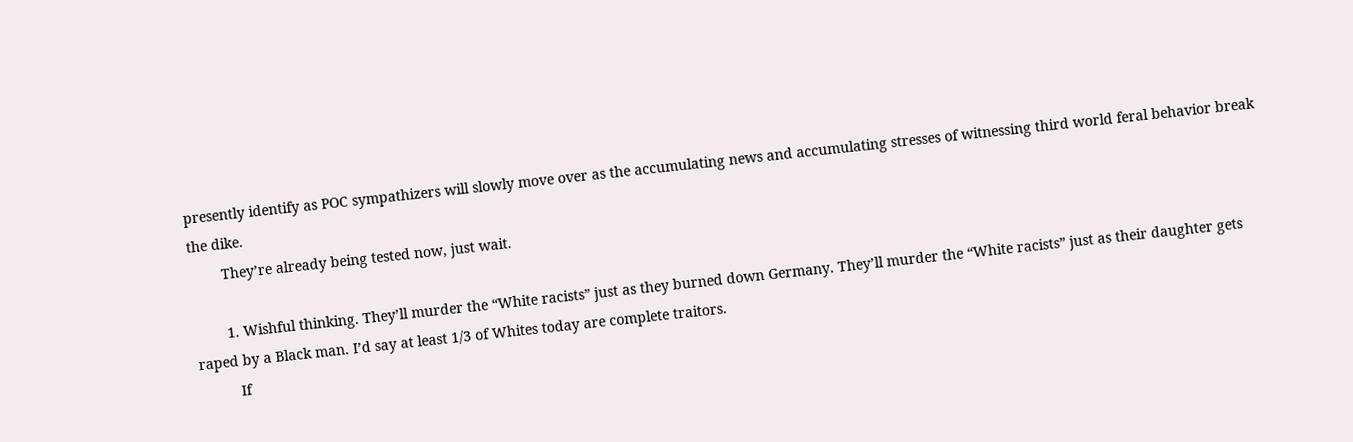presently identify as POC sympathizers will slowly move over as the accumulating news and accumulating stresses of witnessing third world feral behavior break the dike.
        They’re already being tested now, just wait.

        1. Wishful thinking. They’ll murder the “White racists” just as they burned down Germany. They’ll murder the “White racists” just as their daughter gets raped by a Black man. I’d say at least 1/3 of Whites today are complete traitors.
          If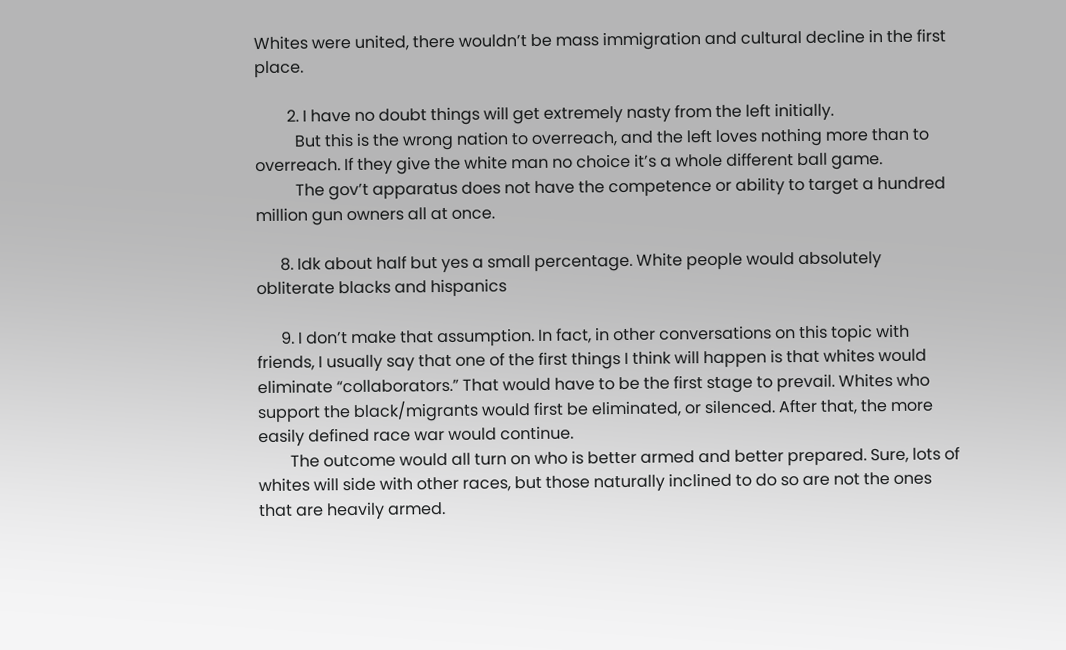Whites were united, there wouldn’t be mass immigration and cultural decline in the first place.

        2. I have no doubt things will get extremely nasty from the left initially.
          But this is the wrong nation to overreach, and the left loves nothing more than to overreach. If they give the white man no choice it’s a whole different ball game.
          The gov’t apparatus does not have the competence or ability to target a hundred million gun owners all at once.

      8. Idk about half but yes a small percentage. White people would absolutely obliterate blacks and hispanics

      9. I don’t make that assumption. In fact, in other conversations on this topic with friends, I usually say that one of the first things I think will happen is that whites would eliminate “collaborators.” That would have to be the first stage to prevail. Whites who support the black/migrants would first be eliminated, or silenced. After that, the more easily defined race war would continue.
        The outcome would all turn on who is better armed and better prepared. Sure, lots of whites will side with other races, but those naturally inclined to do so are not the ones that are heavily armed.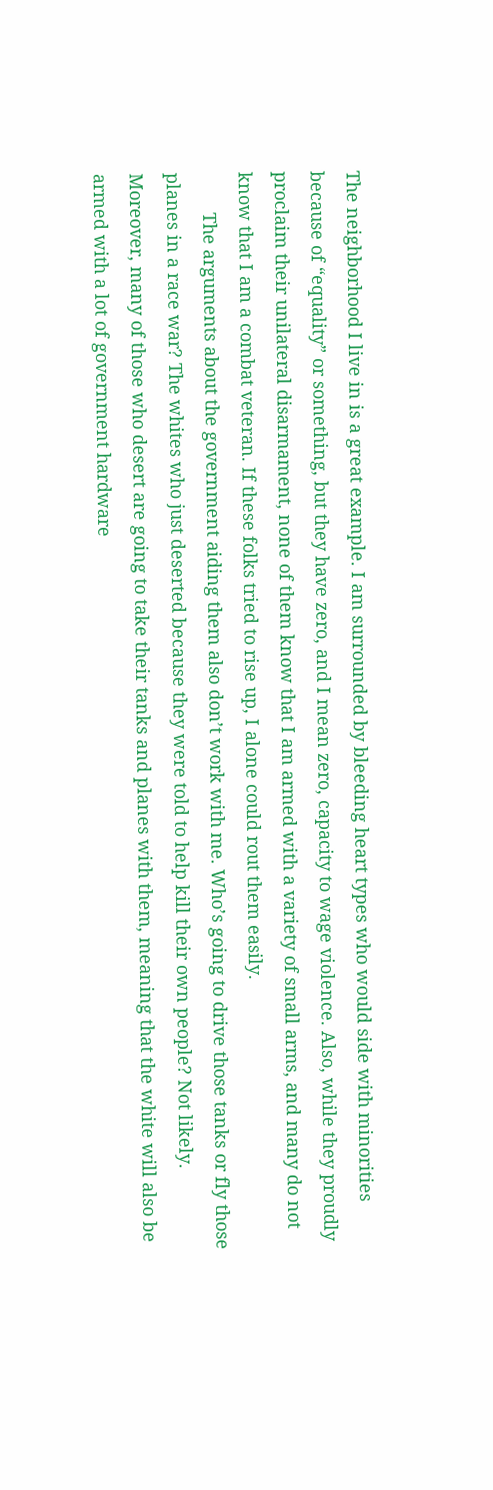The neighborhood I live in is a great example. I am surrounded by bleeding heart types who would side with minorities because of “equality” or something, but they have zero, and I mean zero, capacity to wage violence. Also, while they proudly proclaim their unilateral disarmament, none of them know that I am armed with a variety of small arms, and many do not know that I am a combat veteran. If these folks tried to rise up, I alone could rout them easily.
        The arguments about the government aiding them also don’t work with me. Who’s going to drive those tanks or fly those planes in a race war? The whites who just deserted because they were told to help kill their own people? Not likely. Moreover, many of those who desert are going to take their tanks and planes with them, meaning that the white will also be armed with a lot of government hardware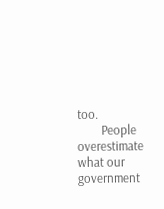too.
        People overestimate what our government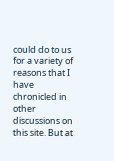could do to us for a variety of reasons that I have chronicled in other discussions on this site. But at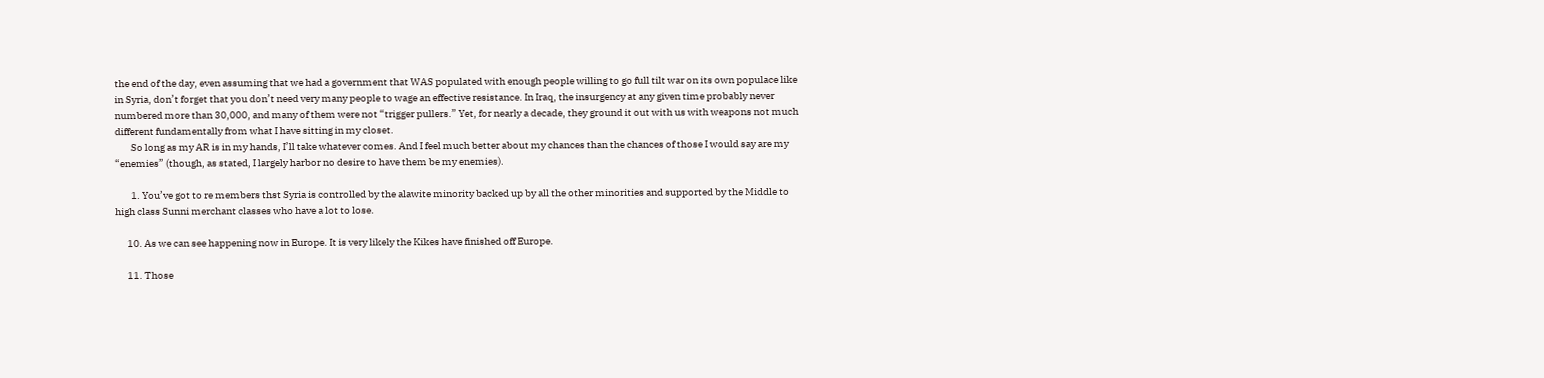the end of the day, even assuming that we had a government that WAS populated with enough people willing to go full tilt war on its own populace like in Syria, don’t forget that you don’t need very many people to wage an effective resistance. In Iraq, the insurgency at any given time probably never numbered more than 30,000, and many of them were not “trigger pullers.” Yet, for nearly a decade, they ground it out with us with weapons not much different fundamentally from what I have sitting in my closet.
        So long as my AR is in my hands, I’ll take whatever comes. And I feel much better about my chances than the chances of those I would say are my “enemies” (though, as stated, I largely harbor no desire to have them be my enemies).

        1. You’ve got to re members thst Syria is controlled by the alawite minority backed up by all the other minorities and supported by the Middle to high class Sunni merchant classes who have a lot to lose.

      10. As we can see happening now in Europe. It is very likely the Kikes have finished off Europe.

      11. Those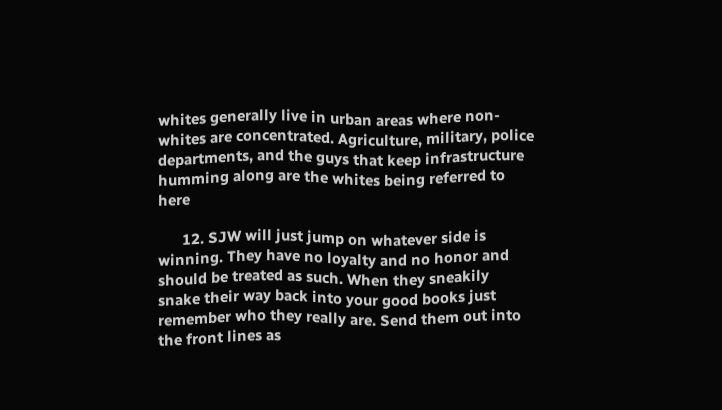whites generally live in urban areas where non-whites are concentrated. Agriculture, military, police departments, and the guys that keep infrastructure humming along are the whites being referred to here

      12. SJW will just jump on whatever side is winning. They have no loyalty and no honor and should be treated as such. When they sneakily snake their way back into your good books just remember who they really are. Send them out into the front lines as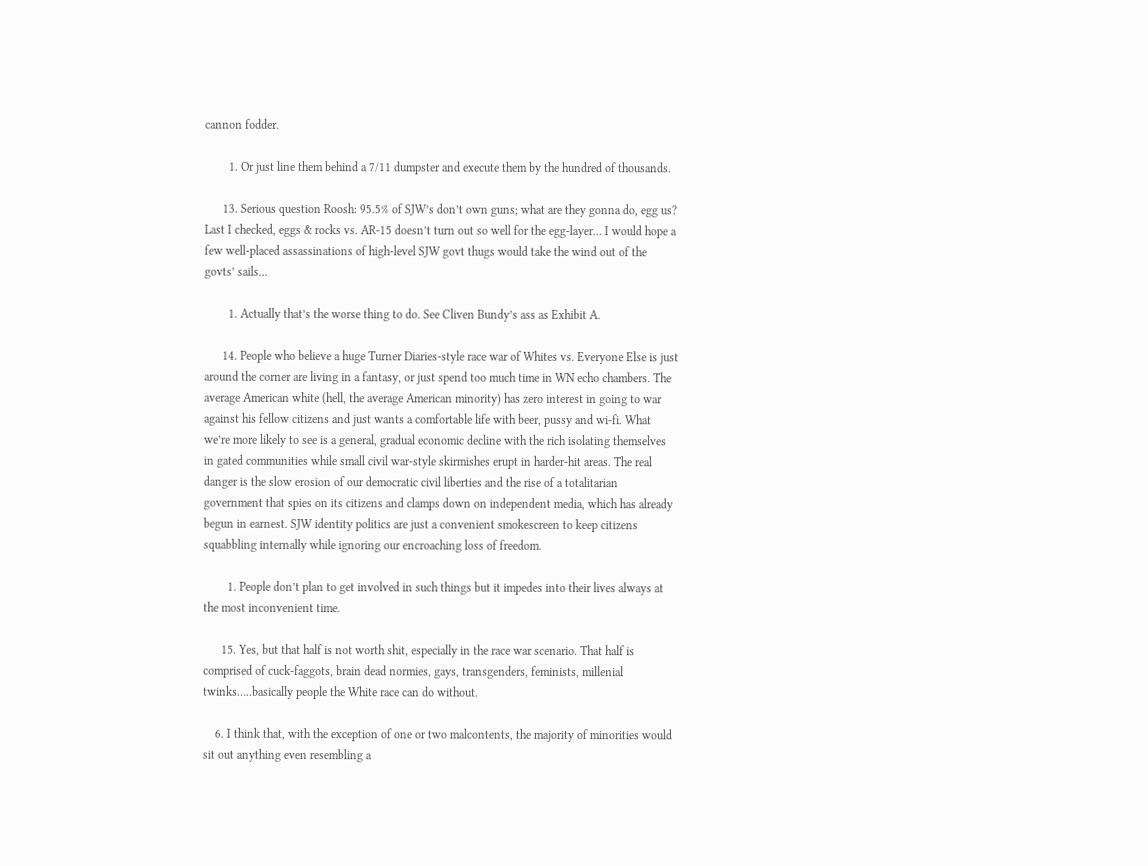cannon fodder.

        1. Or just line them behind a 7/11 dumpster and execute them by the hundred of thousands.

      13. Serious question Roosh: 95.5% of SJW’s don’t own guns; what are they gonna do, egg us? Last I checked, eggs & rocks vs. AR-15 doesn’t turn out so well for the egg-layer… I would hope a few well-placed assassinations of high-level SJW govt thugs would take the wind out of the govts’ sails…

        1. Actually that’s the worse thing to do. See Cliven Bundy’s ass as Exhibit A.

      14. People who believe a huge Turner Diaries-style race war of Whites vs. Everyone Else is just around the corner are living in a fantasy, or just spend too much time in WN echo chambers. The average American white (hell, the average American minority) has zero interest in going to war against his fellow citizens and just wants a comfortable life with beer, pussy and wi-fi. What we’re more likely to see is a general, gradual economic decline with the rich isolating themselves in gated communities while small civil war-style skirmishes erupt in harder-hit areas. The real danger is the slow erosion of our democratic civil liberties and the rise of a totalitarian government that spies on its citizens and clamps down on independent media, which has already begun in earnest. SJW identity politics are just a convenient smokescreen to keep citizens squabbling internally while ignoring our encroaching loss of freedom.

        1. People don’t plan to get involved in such things but it impedes into their lives always at the most inconvenient time.

      15. Yes, but that half is not worth shit, especially in the race war scenario. That half is comprised of cuck-faggots, brain dead normies, gays, transgenders, feminists, millenial twinks…..basically people the White race can do without.

    6. I think that, with the exception of one or two malcontents, the majority of minorities would sit out anything even resembling a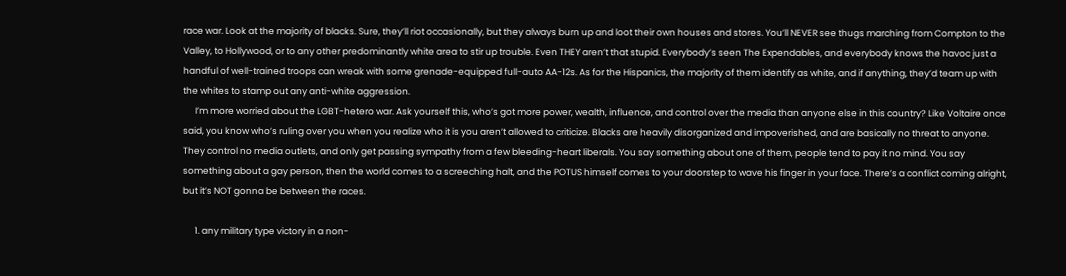race war. Look at the majority of blacks. Sure, they’ll riot occasionally, but they always burn up and loot their own houses and stores. You’ll NEVER see thugs marching from Compton to the Valley, to Hollywood, or to any other predominantly white area to stir up trouble. Even THEY aren’t that stupid. Everybody’s seen The Expendables, and everybody knows the havoc just a handful of well-trained troops can wreak with some grenade-equipped full-auto AA-12s. As for the Hispanics, the majority of them identify as white, and if anything, they’d team up with the whites to stamp out any anti-white aggression.
      I’m more worried about the LGBT-hetero war. Ask yourself this, who’s got more power, wealth, influence, and control over the media than anyone else in this country? Like Voltaire once said, you know who’s ruling over you when you realize who it is you aren’t allowed to criticize. Blacks are heavily disorganized and impoverished, and are basically no threat to anyone. They control no media outlets, and only get passing sympathy from a few bleeding-heart liberals. You say something about one of them, people tend to pay it no mind. You say something about a gay person, then the world comes to a screeching halt, and the POTUS himself comes to your doorstep to wave his finger in your face. There’s a conflict coming alright, but it’s NOT gonna be between the races.

      1. any military type victory in a non-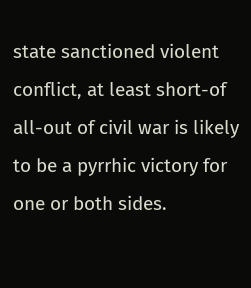state sanctioned violent conflict, at least short-of all-out of civil war is likely to be a pyrrhic victory for one or both sides.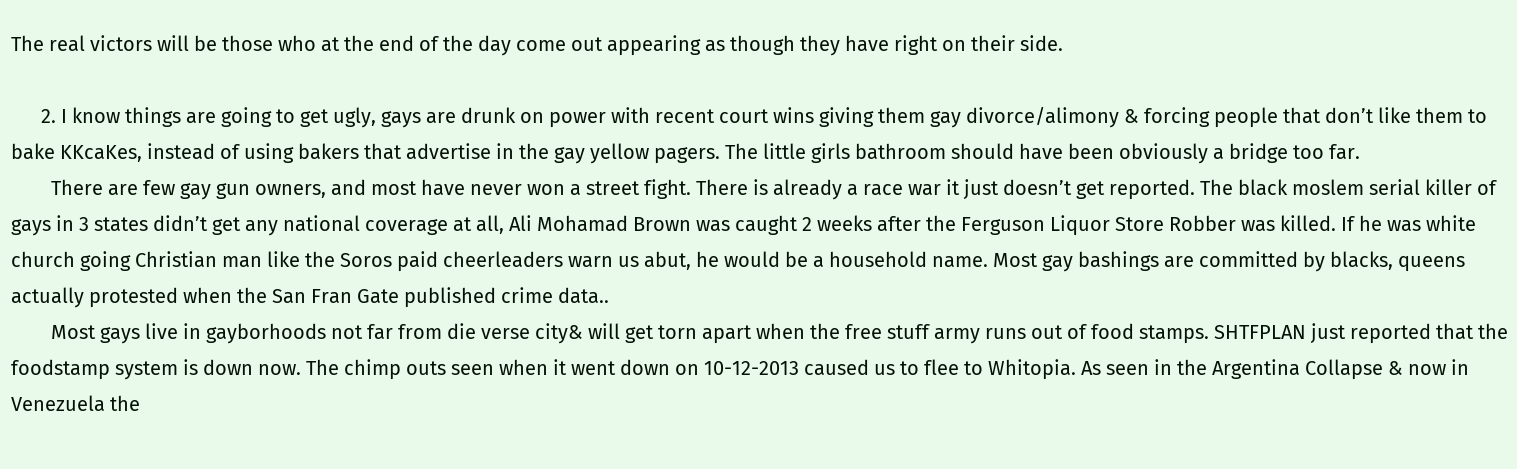The real victors will be those who at the end of the day come out appearing as though they have right on their side.

      2. I know things are going to get ugly, gays are drunk on power with recent court wins giving them gay divorce/alimony & forcing people that don’t like them to bake KKcaKes, instead of using bakers that advertise in the gay yellow pagers. The little girls bathroom should have been obviously a bridge too far.
        There are few gay gun owners, and most have never won a street fight. There is already a race war it just doesn’t get reported. The black moslem serial killer of gays in 3 states didn’t get any national coverage at all, Ali Mohamad Brown was caught 2 weeks after the Ferguson Liquor Store Robber was killed. If he was white church going Christian man like the Soros paid cheerleaders warn us abut, he would be a household name. Most gay bashings are committed by blacks, queens actually protested when the San Fran Gate published crime data..
        Most gays live in gayborhoods not far from die verse city& will get torn apart when the free stuff army runs out of food stamps. SHTFPLAN just reported that the foodstamp system is down now. The chimp outs seen when it went down on 10-12-2013 caused us to flee to Whitopia. As seen in the Argentina Collapse & now in Venezuela the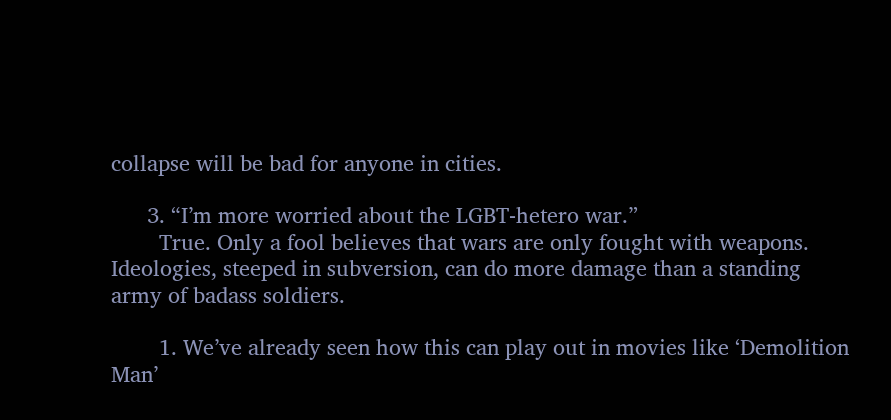collapse will be bad for anyone in cities.

      3. “I’m more worried about the LGBT-hetero war.”
        True. Only a fool believes that wars are only fought with weapons. Ideologies, steeped in subversion, can do more damage than a standing army of badass soldiers.

        1. We’ve already seen how this can play out in movies like ‘Demolition Man’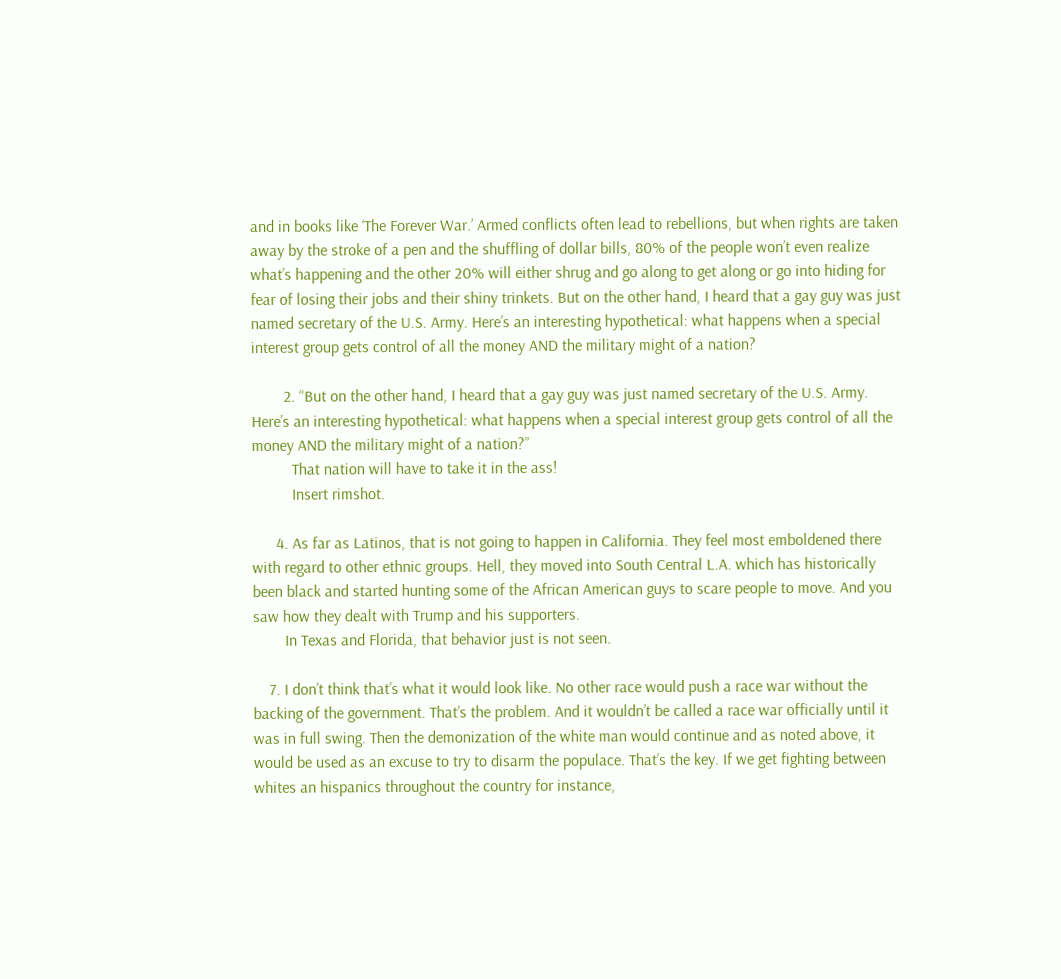and in books like ‘The Forever War.’ Armed conflicts often lead to rebellions, but when rights are taken away by the stroke of a pen and the shuffling of dollar bills, 80% of the people won’t even realize what’s happening and the other 20% will either shrug and go along to get along or go into hiding for fear of losing their jobs and their shiny trinkets. But on the other hand, I heard that a gay guy was just named secretary of the U.S. Army. Here’s an interesting hypothetical: what happens when a special interest group gets control of all the money AND the military might of a nation?

        2. “But on the other hand, I heard that a gay guy was just named secretary of the U.S. Army. Here’s an interesting hypothetical: what happens when a special interest group gets control of all the money AND the military might of a nation?”
          That nation will have to take it in the ass!
          Insert rimshot.

      4. As far as Latinos, that is not going to happen in California. They feel most emboldened there with regard to other ethnic groups. Hell, they moved into South Central L.A. which has historically been black and started hunting some of the African American guys to scare people to move. And you saw how they dealt with Trump and his supporters.
        In Texas and Florida, that behavior just is not seen.

    7. I don’t think that’s what it would look like. No other race would push a race war without the backing of the government. That’s the problem. And it wouldn’t be called a race war officially until it was in full swing. Then the demonization of the white man would continue and as noted above, it would be used as an excuse to try to disarm the populace. That’s the key. If we get fighting between whites an hispanics throughout the country for instance,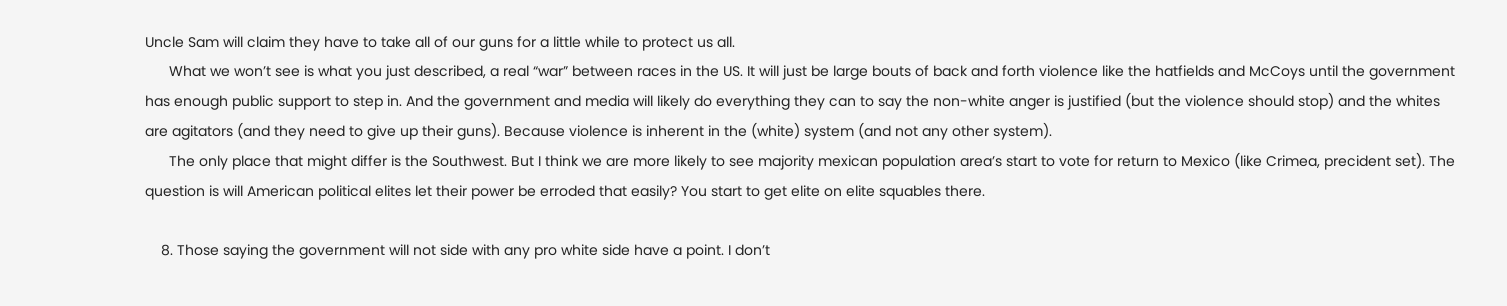Uncle Sam will claim they have to take all of our guns for a little while to protect us all.
      What we won’t see is what you just described, a real “war” between races in the US. It will just be large bouts of back and forth violence like the hatfields and McCoys until the government has enough public support to step in. And the government and media will likely do everything they can to say the non-white anger is justified (but the violence should stop) and the whites are agitators (and they need to give up their guns). Because violence is inherent in the (white) system (and not any other system).
      The only place that might differ is the Southwest. But I think we are more likely to see majority mexican population area’s start to vote for return to Mexico (like Crimea, precident set). The question is will American political elites let their power be erroded that easily? You start to get elite on elite squables there.

    8. Those saying the government will not side with any pro white side have a point. I don’t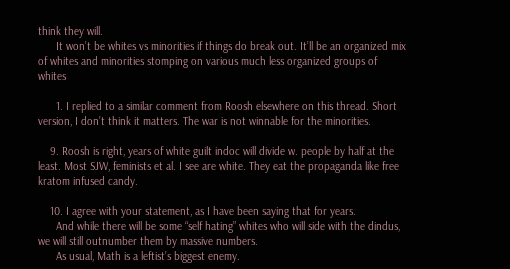think they will.
      It won’t be whites vs minorities if things do break out. It’ll be an organized mix of whites and minorities stomping on various much less organized groups of whites

      1. I replied to a similar comment from Roosh elsewhere on this thread. Short version, I don’t think it matters. The war is not winnable for the minorities.

    9. Roosh is right, years of white guilt indoc will divide w. people by half at the least. Most SJW, feminists et al. I see are white. They eat the propaganda like free kratom infused candy.

    10. I agree with your statement, as I have been saying that for years.
      And while there will be some “self hating” whites who will side with the dindus, we will still outnumber them by massive numbers.
      As usual, Math is a leftist’s biggest enemy.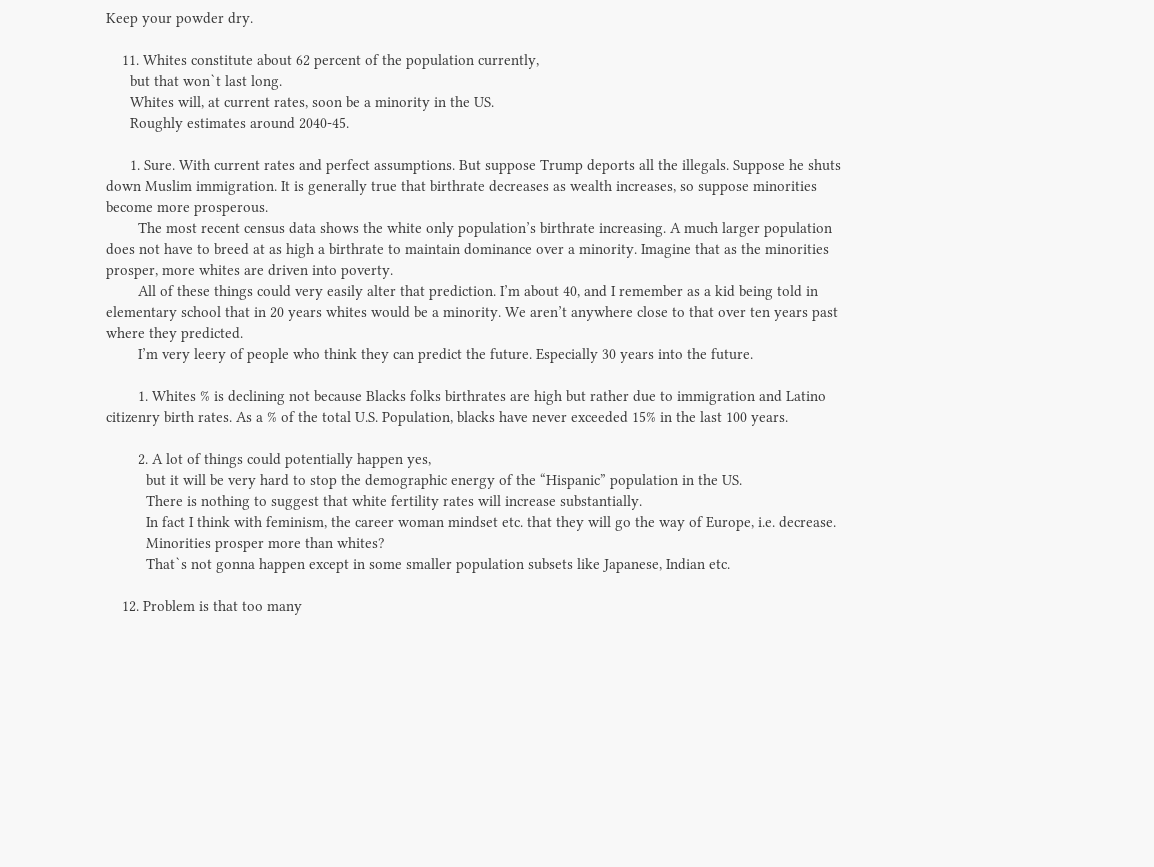Keep your powder dry.

    11. Whites constitute about 62 percent of the population currently,
      but that won`t last long.
      Whites will, at current rates, soon be a minority in the US.
      Roughly estimates around 2040-45.

      1. Sure. With current rates and perfect assumptions. But suppose Trump deports all the illegals. Suppose he shuts down Muslim immigration. It is generally true that birthrate decreases as wealth increases, so suppose minorities become more prosperous.
        The most recent census data shows the white only population’s birthrate increasing. A much larger population does not have to breed at as high a birthrate to maintain dominance over a minority. Imagine that as the minorities prosper, more whites are driven into poverty.
        All of these things could very easily alter that prediction. I’m about 40, and I remember as a kid being told in elementary school that in 20 years whites would be a minority. We aren’t anywhere close to that over ten years past where they predicted.
        I’m very leery of people who think they can predict the future. Especially 30 years into the future.

        1. Whites % is declining not because Blacks folks birthrates are high but rather due to immigration and Latino citizenry birth rates. As a % of the total U.S. Population, blacks have never exceeded 15% in the last 100 years.

        2. A lot of things could potentially happen yes,
          but it will be very hard to stop the demographic energy of the “Hispanic” population in the US.
          There is nothing to suggest that white fertility rates will increase substantially.
          In fact I think with feminism, the career woman mindset etc. that they will go the way of Europe, i.e. decrease.
          Minorities prosper more than whites?
          That`s not gonna happen except in some smaller population subsets like Japanese, Indian etc.

    12. Problem is that too many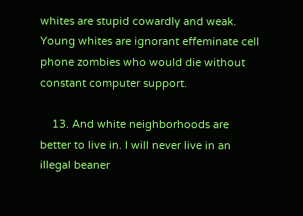whites are stupid cowardly and weak. Young whites are ignorant effeminate cell phone zombies who would die without constant computer support.

    13. And white neighborhoods are better to live in. I will never live in an illegal beaner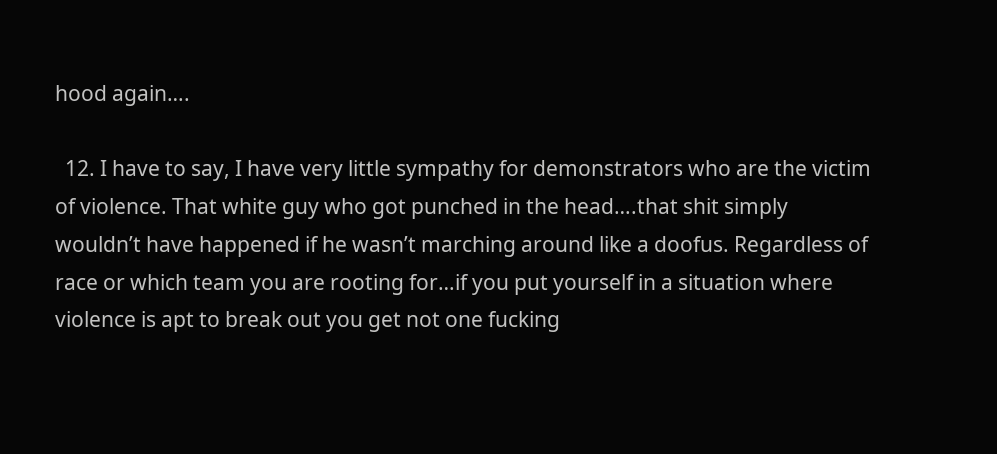hood again….

  12. I have to say, I have very little sympathy for demonstrators who are the victim of violence. That white guy who got punched in the head….that shit simply wouldn’t have happened if he wasn’t marching around like a doofus. Regardless of race or which team you are rooting for…if you put yourself in a situation where violence is apt to break out you get not one fucking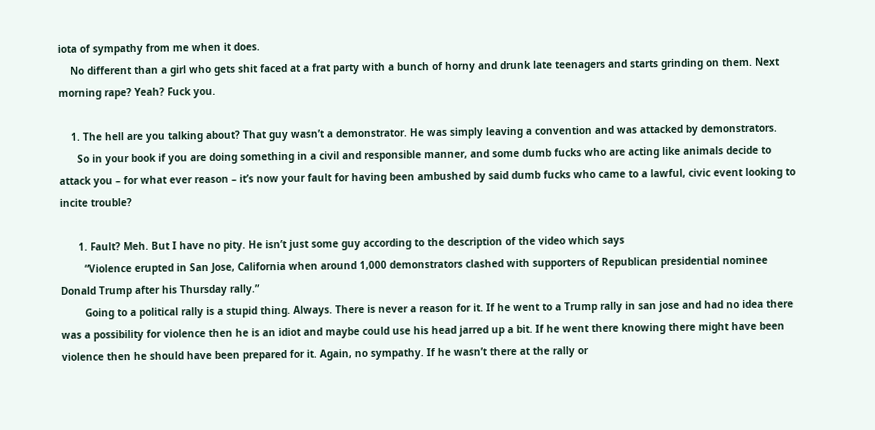iota of sympathy from me when it does.
    No different than a girl who gets shit faced at a frat party with a bunch of horny and drunk late teenagers and starts grinding on them. Next morning rape? Yeah? Fuck you.

    1. The hell are you talking about? That guy wasn’t a demonstrator. He was simply leaving a convention and was attacked by demonstrators.
      So in your book if you are doing something in a civil and responsible manner, and some dumb fucks who are acting like animals decide to attack you – for what ever reason – it’s now your fault for having been ambushed by said dumb fucks who came to a lawful, civic event looking to incite trouble?

      1. Fault? Meh. But I have no pity. He isn’t just some guy according to the description of the video which says
        “Violence erupted in San Jose, California when around 1,000 demonstrators clashed with supporters of Republican presidential nominee Donald Trump after his Thursday rally.”
        Going to a political rally is a stupid thing. Always. There is never a reason for it. If he went to a Trump rally in san jose and had no idea there was a possibility for violence then he is an idiot and maybe could use his head jarred up a bit. If he went there knowing there might have been violence then he should have been prepared for it. Again, no sympathy. If he wasn’t there at the rally or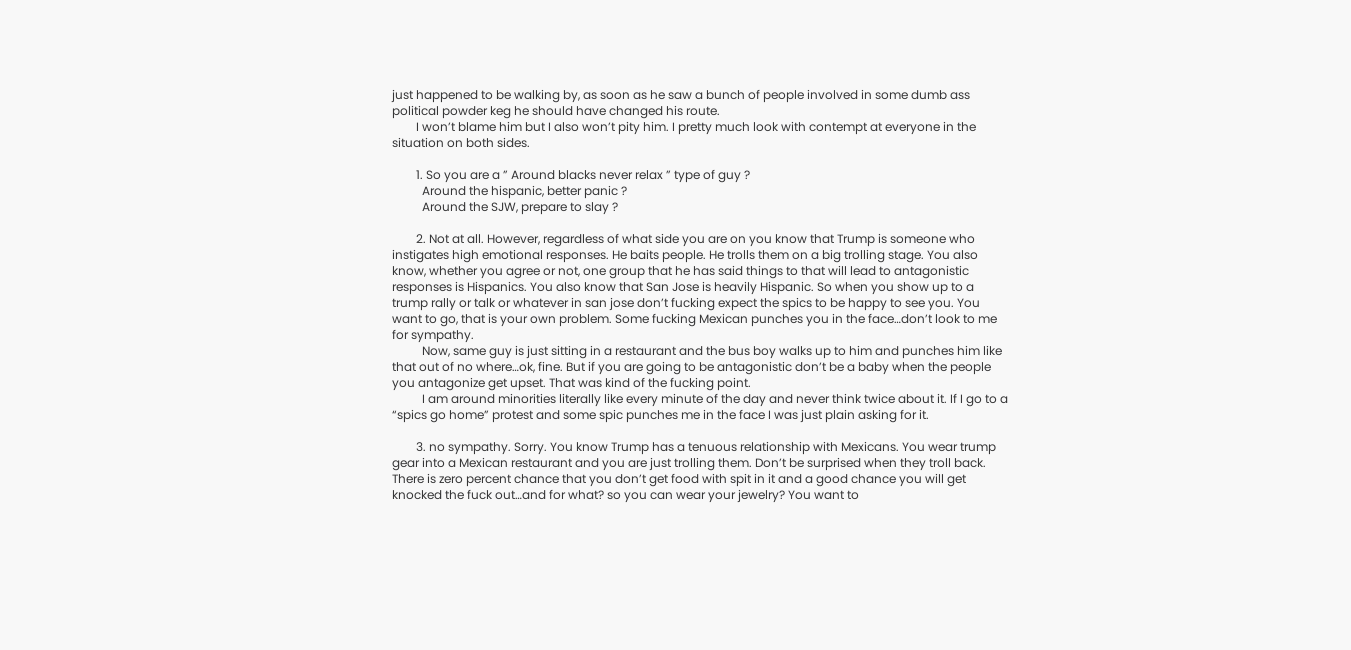just happened to be walking by, as soon as he saw a bunch of people involved in some dumb ass political powder keg he should have changed his route.
        I won’t blame him but I also won’t pity him. I pretty much look with contempt at everyone in the situation on both sides.

        1. So you are a ” Around blacks never relax ” type of guy ?
          Around the hispanic, better panic ?
          Around the SJW, prepare to slay ?

        2. Not at all. However, regardless of what side you are on you know that Trump is someone who instigates high emotional responses. He baits people. He trolls them on a big trolling stage. You also know, whether you agree or not, one group that he has said things to that will lead to antagonistic responses is Hispanics. You also know that San Jose is heavily Hispanic. So when you show up to a trump rally or talk or whatever in san jose don’t fucking expect the spics to be happy to see you. You want to go, that is your own problem. Some fucking Mexican punches you in the face…don’t look to me for sympathy.
          Now, same guy is just sitting in a restaurant and the bus boy walks up to him and punches him like that out of no where…ok, fine. But if you are going to be antagonistic don’t be a baby when the people you antagonize get upset. That was kind of the fucking point.
          I am around minorities literally like every minute of the day and never think twice about it. If I go to a “spics go home” protest and some spic punches me in the face I was just plain asking for it.

        3. no sympathy. Sorry. You know Trump has a tenuous relationship with Mexicans. You wear trump gear into a Mexican restaurant and you are just trolling them. Don’t be surprised when they troll back. There is zero percent chance that you don’t get food with spit in it and a good chance you will get knocked the fuck out…and for what? so you can wear your jewelry? You want to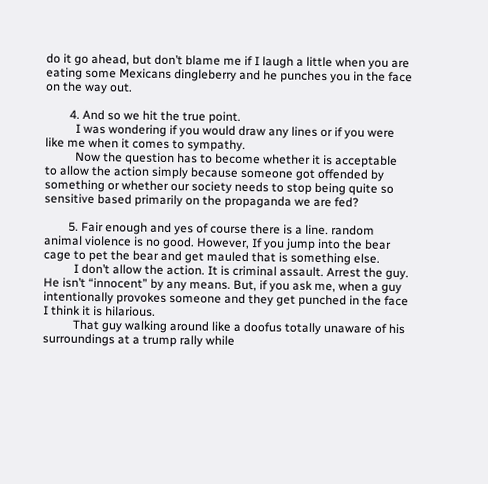do it go ahead, but don’t blame me if I laugh a little when you are eating some Mexicans dingleberry and he punches you in the face on the way out.

        4. And so we hit the true point.
          I was wondering if you would draw any lines or if you were like me when it comes to sympathy.
          Now the question has to become whether it is acceptable to allow the action simply because someone got offended by something or whether our society needs to stop being quite so sensitive based primarily on the propaganda we are fed?

        5. Fair enough and yes of course there is a line. random animal violence is no good. However, If you jump into the bear cage to pet the bear and get mauled that is something else.
          I don’t allow the action. It is criminal assault. Arrest the guy. He isn’t “innocent” by any means. But, if you ask me, when a guy intentionally provokes someone and they get punched in the face I think it is hilarious.
          That guy walking around like a doofus totally unaware of his surroundings at a trump rally while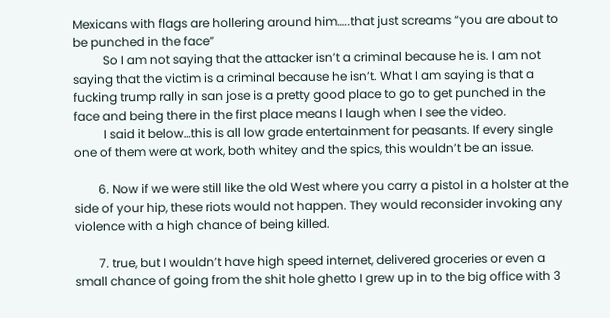Mexicans with flags are hollering around him…..that just screams “you are about to be punched in the face”
          So I am not saying that the attacker isn’t a criminal because he is. I am not saying that the victim is a criminal because he isn’t. What I am saying is that a fucking trump rally in san jose is a pretty good place to go to get punched in the face and being there in the first place means I laugh when I see the video.
          I said it below…this is all low grade entertainment for peasants. If every single one of them were at work, both whitey and the spics, this wouldn’t be an issue.

        6. Now if we were still like the old West where you carry a pistol in a holster at the side of your hip, these riots would not happen. They would reconsider invoking any violence with a high chance of being killed.

        7. true, but I wouldn’t have high speed internet, delivered groceries or even a small chance of going from the shit hole ghetto I grew up in to the big office with 3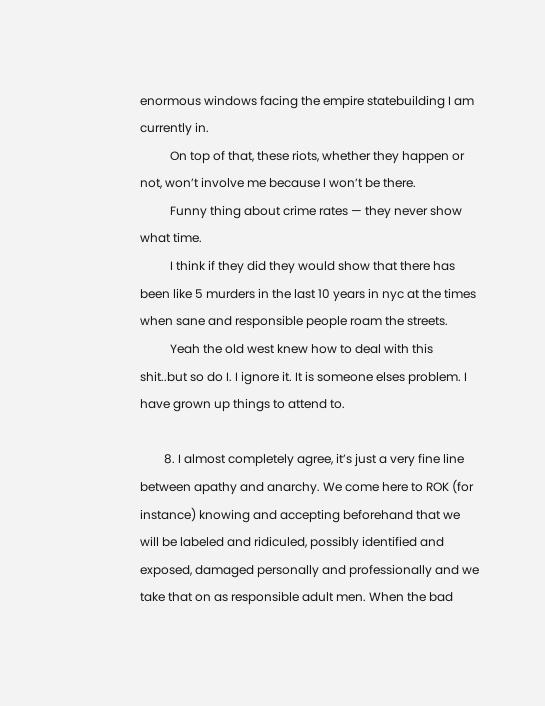enormous windows facing the empire statebuilding I am currently in.
          On top of that, these riots, whether they happen or not, won’t involve me because I won’t be there.
          Funny thing about crime rates — they never show what time.
          I think if they did they would show that there has been like 5 murders in the last 10 years in nyc at the times when sane and responsible people roam the streets.
          Yeah the old west knew how to deal with this shit..but so do I. I ignore it. It is someone elses problem. I have grown up things to attend to.

        8. I almost completely agree, it’s just a very fine line between apathy and anarchy. We come here to ROK (for instance) knowing and accepting beforehand that we will be labeled and ridiculed, possibly identified and exposed, damaged personally and professionally and we take that on as responsible adult men. When the bad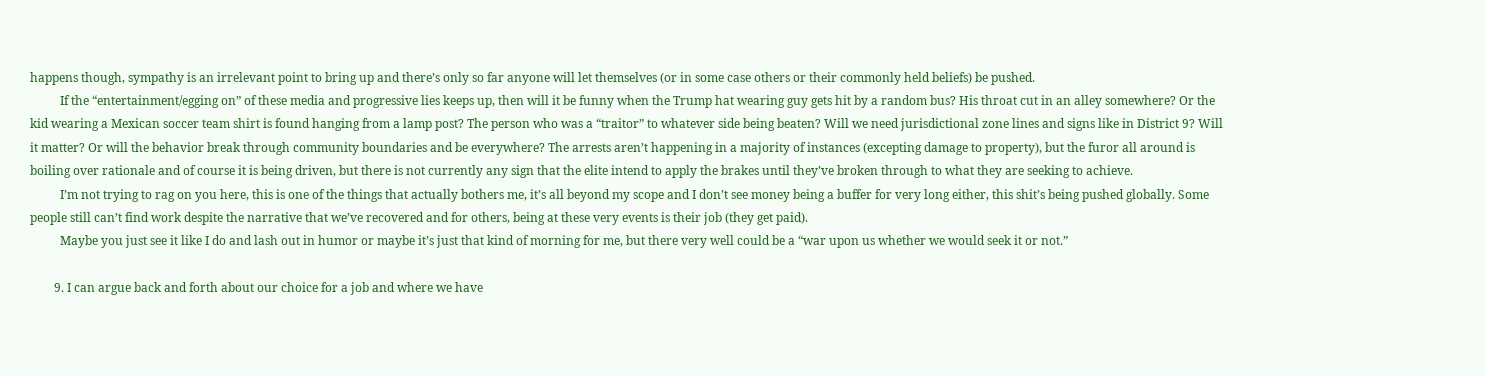happens though, sympathy is an irrelevant point to bring up and there’s only so far anyone will let themselves (or in some case others or their commonly held beliefs) be pushed.
          If the “entertainment/egging on” of these media and progressive lies keeps up, then will it be funny when the Trump hat wearing guy gets hit by a random bus? His throat cut in an alley somewhere? Or the kid wearing a Mexican soccer team shirt is found hanging from a lamp post? The person who was a “traitor” to whatever side being beaten? Will we need jurisdictional zone lines and signs like in District 9? Will it matter? Or will the behavior break through community boundaries and be everywhere? The arrests aren’t happening in a majority of instances (excepting damage to property), but the furor all around is boiling over rationale and of course it is being driven, but there is not currently any sign that the elite intend to apply the brakes until they’ve broken through to what they are seeking to achieve.
          I’m not trying to rag on you here, this is one of the things that actually bothers me, it’s all beyond my scope and I don’t see money being a buffer for very long either, this shit’s being pushed globally. Some people still can’t find work despite the narrative that we’ve recovered and for others, being at these very events is their job (they get paid).
          Maybe you just see it like I do and lash out in humor or maybe it’s just that kind of morning for me, but there very well could be a “war upon us whether we would seek it or not.”

        9. I can argue back and forth about our choice for a job and where we have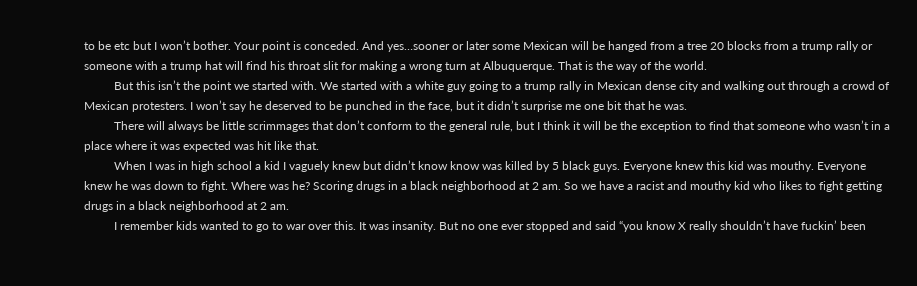to be etc but I won’t bother. Your point is conceded. And yes…sooner or later some Mexican will be hanged from a tree 20 blocks from a trump rally or someone with a trump hat will find his throat slit for making a wrong turn at Albuquerque. That is the way of the world.
          But this isn’t the point we started with. We started with a white guy going to a trump rally in Mexican dense city and walking out through a crowd of Mexican protesters. I won’t say he deserved to be punched in the face, but it didn’t surprise me one bit that he was.
          There will always be little scrimmages that don’t conform to the general rule, but I think it will be the exception to find that someone who wasn’t in a place where it was expected was hit like that.
          When I was in high school a kid I vaguely knew but didn’t know know was killed by 5 black guys. Everyone knew this kid was mouthy. Everyone knew he was down to fight. Where was he? Scoring drugs in a black neighborhood at 2 am. So we have a racist and mouthy kid who likes to fight getting drugs in a black neighborhood at 2 am.
          I remember kids wanted to go to war over this. It was insanity. But no one ever stopped and said “you know X really shouldn’t have fuckin’ been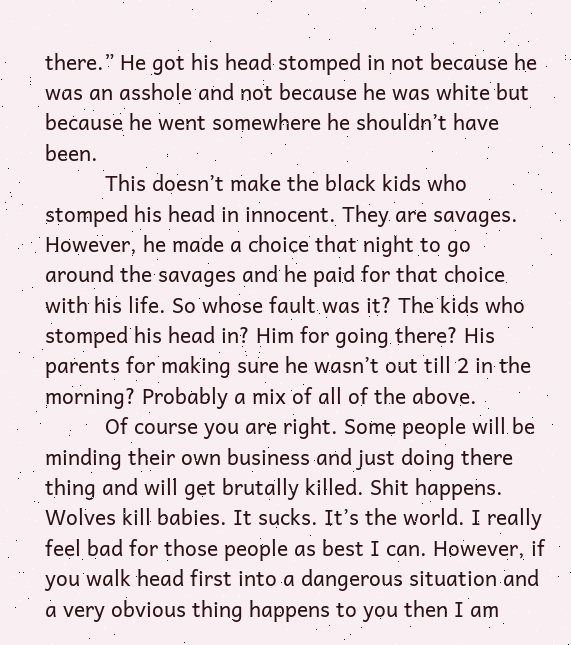there.” He got his head stomped in not because he was an asshole and not because he was white but because he went somewhere he shouldn’t have been.
          This doesn’t make the black kids who stomped his head in innocent. They are savages. However, he made a choice that night to go around the savages and he paid for that choice with his life. So whose fault was it? The kids who stomped his head in? Him for going there? His parents for making sure he wasn’t out till 2 in the morning? Probably a mix of all of the above.
          Of course you are right. Some people will be minding their own business and just doing there thing and will get brutally killed. Shit happens. Wolves kill babies. It sucks. It’s the world. I really feel bad for those people as best I can. However, if you walk head first into a dangerous situation and a very obvious thing happens to you then I am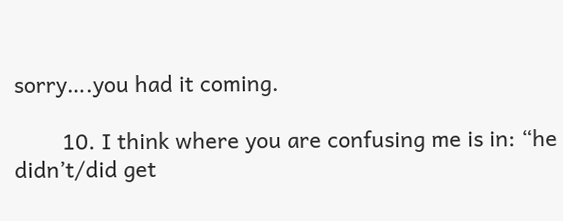sorry….you had it coming.

        10. I think where you are confusing me is in: “he didn’t/did get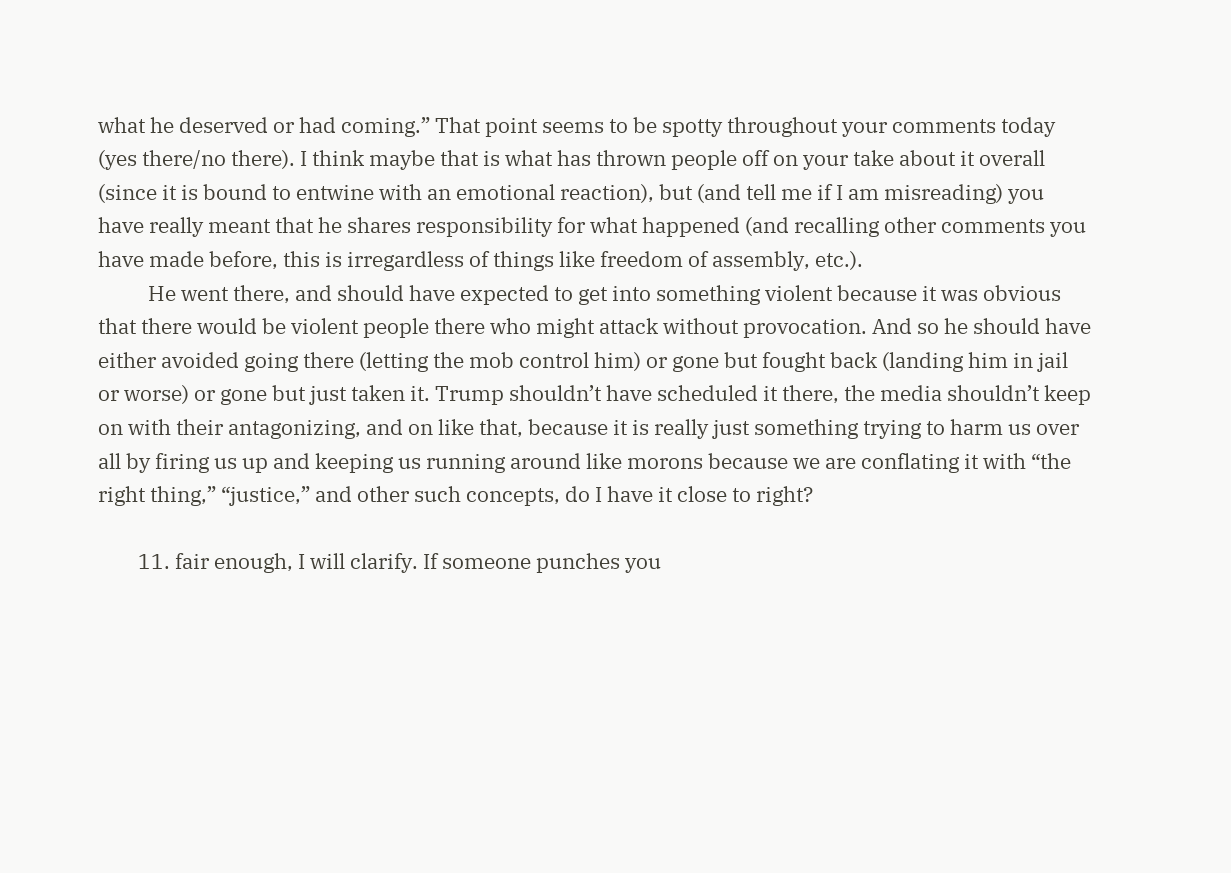what he deserved or had coming.” That point seems to be spotty throughout your comments today (yes there/no there). I think maybe that is what has thrown people off on your take about it overall (since it is bound to entwine with an emotional reaction), but (and tell me if I am misreading) you have really meant that he shares responsibility for what happened (and recalling other comments you have made before, this is irregardless of things like freedom of assembly, etc.).
          He went there, and should have expected to get into something violent because it was obvious that there would be violent people there who might attack without provocation. And so he should have either avoided going there (letting the mob control him) or gone but fought back (landing him in jail or worse) or gone but just taken it. Trump shouldn’t have scheduled it there, the media shouldn’t keep on with their antagonizing, and on like that, because it is really just something trying to harm us over all by firing us up and keeping us running around like morons because we are conflating it with “the right thing,” “justice,” and other such concepts, do I have it close to right?

        11. fair enough, I will clarify. If someone punches you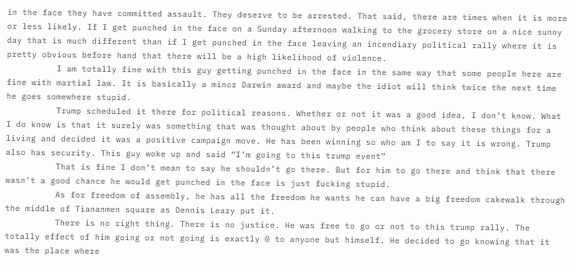in the face they have committed assault. They deserve to be arrested. That said, there are times when it is more or less likely. If I get punched in the face on a Sunday afternoon walking to the grocery store on a nice sunny day that is much different than if I get punched in the face leaving an incendiary political rally where it is pretty obvious before hand that there will be a high likelihood of violence.
          I am totally fine with this guy getting punched in the face in the same way that some people here are fine with martial law. It is basically a minor Darwin award and maybe the idiot will think twice the next time he goes somewhere stupid.
          Trump scheduled it there for political reasons. Whether or not it was a good idea, I don’t know. What I do know is that it surely was something that was thought about by people who think about these things for a living and decided it was a positive campaign move. He has been winning so who am I to say it is wrong. Trump also has security. This guy woke up and said “I’m going to this trump event”
          That is fine I don’t mean to say he shouldn’t go there. But for him to go there and think that there wasn’t a good chance he would get punched in the face is just fucking stupid.
          As for freedom of assembly, he has all the freedom he wants he can have a big freedom cakewalk through the middle of Tiananmen square as Dennis Leary put it.
          There is no right thing. There is no justice. He was free to go or not to this trump rally. The totally effect of him going or not going is exactly 0 to anyone but himself. He decided to go knowing that it was the place where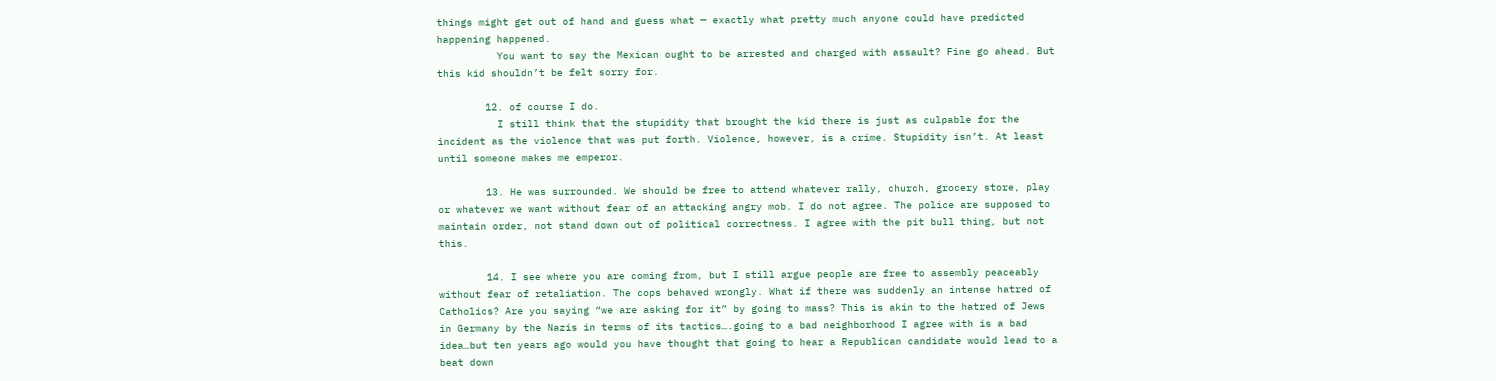things might get out of hand and guess what — exactly what pretty much anyone could have predicted happening happened.
          You want to say the Mexican ought to be arrested and charged with assault? Fine go ahead. But this kid shouldn’t be felt sorry for.

        12. of course I do.
          I still think that the stupidity that brought the kid there is just as culpable for the incident as the violence that was put forth. Violence, however, is a crime. Stupidity isn’t. At least until someone makes me emperor.

        13. He was surrounded. We should be free to attend whatever rally, church, grocery store, play or whatever we want without fear of an attacking angry mob. I do not agree. The police are supposed to maintain order, not stand down out of political correctness. I agree with the pit bull thing, but not this.

        14. I see where you are coming from, but I still argue people are free to assembly peaceably without fear of retaliation. The cops behaved wrongly. What if there was suddenly an intense hatred of Catholics? Are you saying “we are asking for it” by going to mass? This is akin to the hatred of Jews in Germany by the Nazis in terms of its tactics….going to a bad neighborhood I agree with is a bad idea…but ten years ago would you have thought that going to hear a Republican candidate would lead to a beat down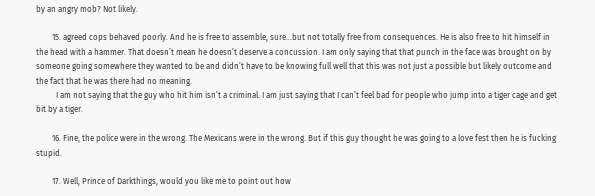by an angry mob? Not likely.

        15. agreed cops behaved poorly. And he is free to assemble, sure…but not totally free from consequences. He is also free to hit himself in the head with a hammer. That doesn’t mean he doesn’t deserve a concussion. I am only saying that that punch in the face was brought on by someone going somewhere they wanted to be and didn’t have to be knowing full well that this was not just a possible but likely outcome and the fact that he was there had no meaning.
          I am not saying that the guy who hit him isn’t a criminal. I am just saying that I can’t feel bad for people who jump into a tiger cage and get bit by a tiger.

        16. Fine, the police were in the wrong. The Mexicans were in the wrong. But if this guy thought he was going to a love fest then he is fucking stupid.

        17. Well, Prince of Darkthings, would you like me to point out how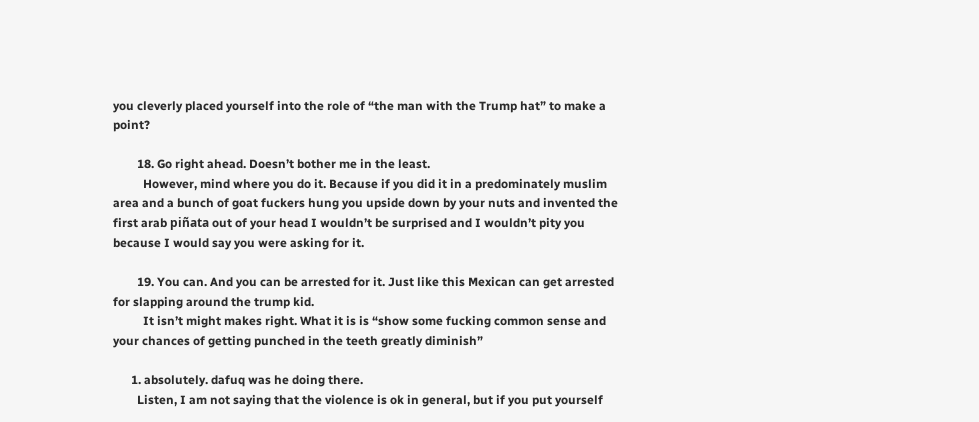you cleverly placed yourself into the role of “the man with the Trump hat” to make a point?

        18. Go right ahead. Doesn’t bother me in the least.
          However, mind where you do it. Because if you did it in a predominately muslim area and a bunch of goat fuckers hung you upside down by your nuts and invented the first arab piñata out of your head I wouldn’t be surprised and I wouldn’t pity you because I would say you were asking for it.

        19. You can. And you can be arrested for it. Just like this Mexican can get arrested for slapping around the trump kid.
          It isn’t might makes right. What it is is “show some fucking common sense and your chances of getting punched in the teeth greatly diminish”

      1. absolutely. dafuq was he doing there.
        Listen, I am not saying that the violence is ok in general, but if you put yourself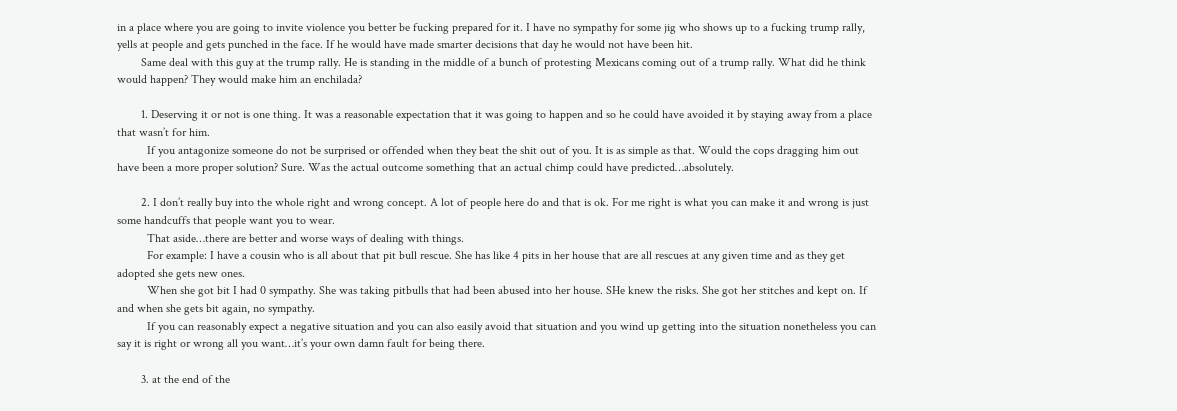in a place where you are going to invite violence you better be fucking prepared for it. I have no sympathy for some jig who shows up to a fucking trump rally, yells at people and gets punched in the face. If he would have made smarter decisions that day he would not have been hit.
        Same deal with this guy at the trump rally. He is standing in the middle of a bunch of protesting Mexicans coming out of a trump rally. What did he think would happen? They would make him an enchilada?

        1. Deserving it or not is one thing. It was a reasonable expectation that it was going to happen and so he could have avoided it by staying away from a place that wasn’t for him.
          If you antagonize someone do not be surprised or offended when they beat the shit out of you. It is as simple as that. Would the cops dragging him out have been a more proper solution? Sure. Was the actual outcome something that an actual chimp could have predicted…absolutely.

        2. I don’t really buy into the whole right and wrong concept. A lot of people here do and that is ok. For me right is what you can make it and wrong is just some handcuffs that people want you to wear.
          That aside…there are better and worse ways of dealing with things.
          For example: I have a cousin who is all about that pit bull rescue. She has like 4 pits in her house that are all rescues at any given time and as they get adopted she gets new ones.
          When she got bit I had 0 sympathy. She was taking pitbulls that had been abused into her house. SHe knew the risks. She got her stitches and kept on. If and when she gets bit again, no sympathy.
          If you can reasonably expect a negative situation and you can also easily avoid that situation and you wind up getting into the situation nonetheless you can say it is right or wrong all you want…it’s your own damn fault for being there.

        3. at the end of the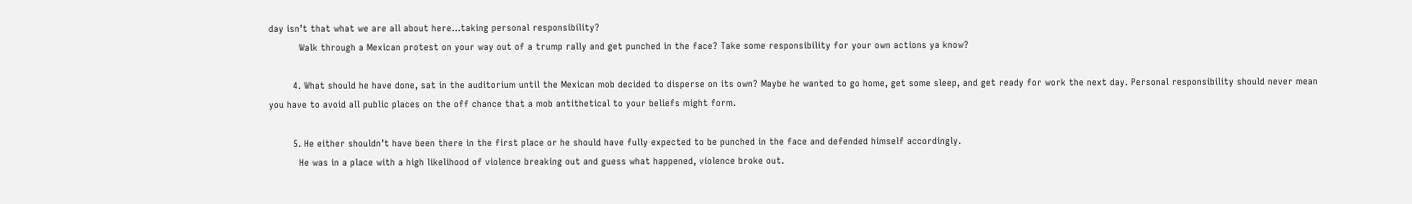day isn’t that what we are all about here…taking personal responsibility?
          Walk through a Mexican protest on your way out of a trump rally and get punched in the face? Take some responsibility for your own actions ya know?

        4. What should he have done, sat in the auditorium until the Mexican mob decided to disperse on its own? Maybe he wanted to go home, get some sleep, and get ready for work the next day. Personal responsibility should never mean you have to avoid all public places on the off chance that a mob antithetical to your beliefs might form.

        5. He either shouldn’t have been there in the first place or he should have fully expected to be punched in the face and defended himself accordingly.
          He was in a place with a high likelihood of violence breaking out and guess what happened, violence broke out.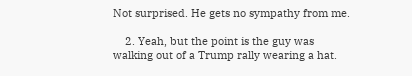Not surprised. He gets no sympathy from me.

    2. Yeah, but the point is the guy was walking out of a Trump rally wearing a hat.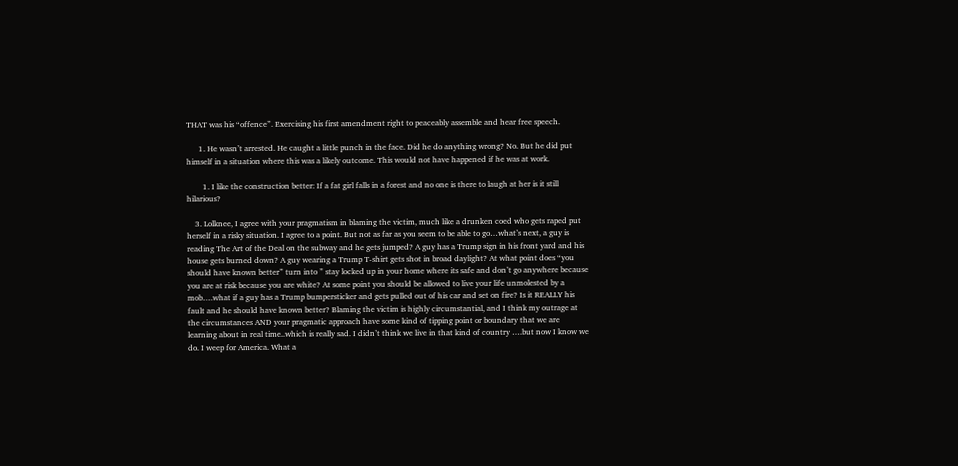THAT was his “offence”. Exercising his first amendment right to peaceably assemble and hear free speech.

      1. He wasn’t arrested. He caught a little punch in the face. Did he do anything wrong? No. But he did put himself in a situation where this was a likely outcome. This would not have happened if he was at work.

        1. I like the construction better: If a fat girl falls in a forest and no one is there to laugh at her is it still hilarious?

    3. Lolknee, I agree with your pragmatism in blaming the victim, much like a drunken coed who gets raped put herself in a risky situation. I agree to a point. But not as far as you seem to be able to go…what’s next, a guy is reading The Art of the Deal on the subway and he gets jumped? A guy has a Trump sign in his front yard and his house gets burned down? A guy wearing a Trump T-shirt gets shot in broad daylight? At what point does “you should have known better” turn into ” stay locked up in your home where its safe and don’t go anywhere because you are at risk because you are white? At some point you should be allowed to live your life unmolested by a mob….what if a guy has a Trump bumpersticker and gets pulled out of his car and set on fire? Is it REALLY his fault and he should have known better? Blaming the victim is highly circumstantial, and I think my outrage at the circumstances AND your pragmatic approach have some kind of tipping point or boundary that we are learning about in real time..which is really sad. I didn’t think we live in that kind of country ….but now I know we do. I weep for America. What a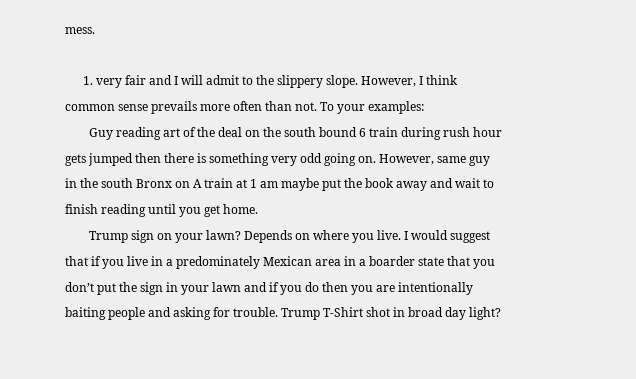mess.

      1. very fair and I will admit to the slippery slope. However, I think common sense prevails more often than not. To your examples:
        Guy reading art of the deal on the south bound 6 train during rush hour gets jumped then there is something very odd going on. However, same guy in the south Bronx on A train at 1 am maybe put the book away and wait to finish reading until you get home.
        Trump sign on your lawn? Depends on where you live. I would suggest that if you live in a predominately Mexican area in a boarder state that you don’t put the sign in your lawn and if you do then you are intentionally baiting people and asking for trouble. Trump T-Shirt shot in broad day light?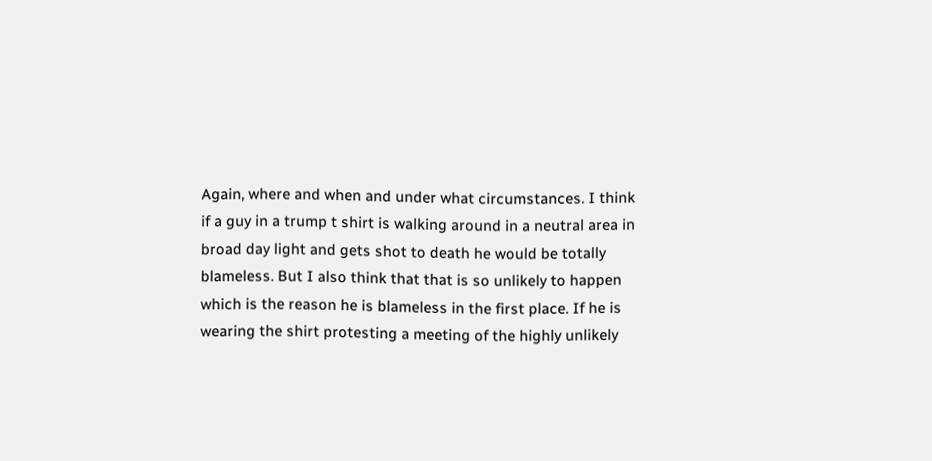Again, where and when and under what circumstances. I think if a guy in a trump t shirt is walking around in a neutral area in broad day light and gets shot to death he would be totally blameless. But I also think that that is so unlikely to happen which is the reason he is blameless in the first place. If he is wearing the shirt protesting a meeting of the highly unlikely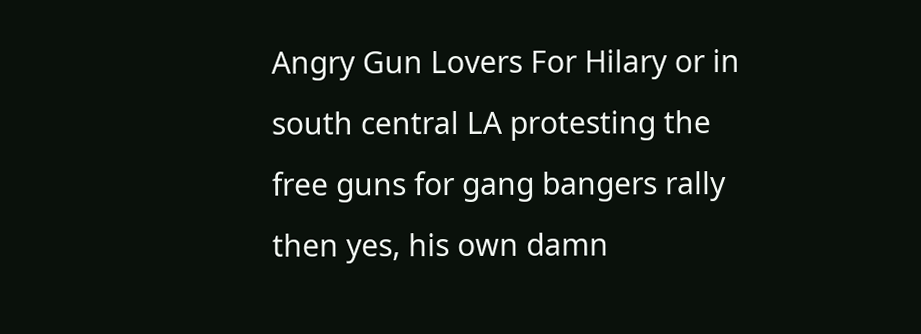Angry Gun Lovers For Hilary or in south central LA protesting the free guns for gang bangers rally then yes, his own damn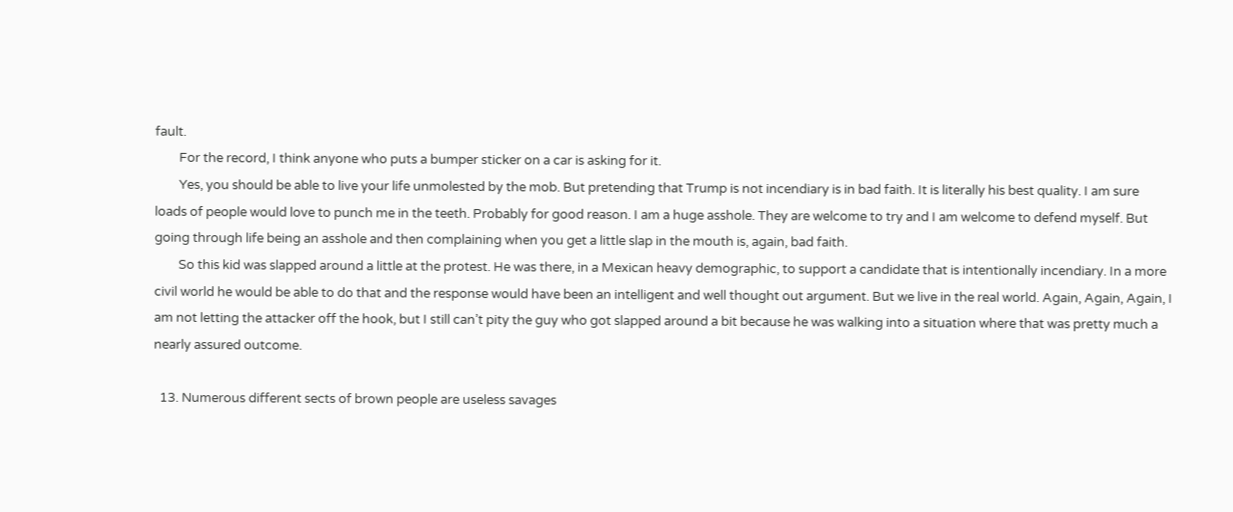fault.
        For the record, I think anyone who puts a bumper sticker on a car is asking for it.
        Yes, you should be able to live your life unmolested by the mob. But pretending that Trump is not incendiary is in bad faith. It is literally his best quality. I am sure loads of people would love to punch me in the teeth. Probably for good reason. I am a huge asshole. They are welcome to try and I am welcome to defend myself. But going through life being an asshole and then complaining when you get a little slap in the mouth is, again, bad faith.
        So this kid was slapped around a little at the protest. He was there, in a Mexican heavy demographic, to support a candidate that is intentionally incendiary. In a more civil world he would be able to do that and the response would have been an intelligent and well thought out argument. But we live in the real world. Again, Again, Again, I am not letting the attacker off the hook, but I still can’t pity the guy who got slapped around a bit because he was walking into a situation where that was pretty much a nearly assured outcome.

  13. Numerous different sects of brown people are useless savages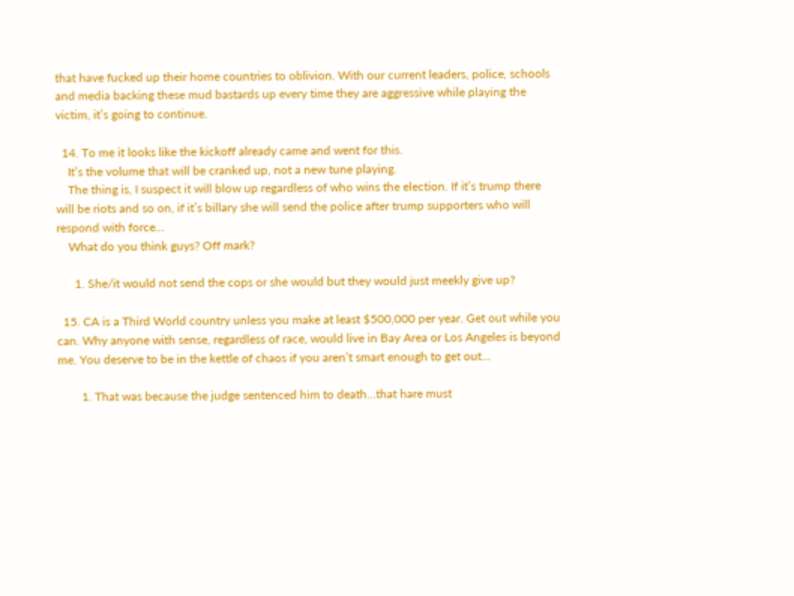that have fucked up their home countries to oblivion. With our current leaders, police, schools and media backing these mud bastards up every time they are aggressive while playing the victim, it’s going to continue.

  14. To me it looks like the kickoff already came and went for this.
    It’s the volume that will be cranked up, not a new tune playing.
    The thing is, I suspect it will blow up regardless of who wins the election. If it’s trump there will be riots and so on, if it’s billary she will send the police after trump supporters who will respond with force…
    What do you think guys? Off mark?

      1. She/it would not send the cops or she would but they would just meekly give up?

  15. CA is a Third World country unless you make at least $500,000 per year. Get out while you can. Why anyone with sense, regardless of race, would live in Bay Area or Los Angeles is beyond me. You deserve to be in the kettle of chaos if you aren’t smart enough to get out…

        1. That was because the judge sentenced him to death…that hare must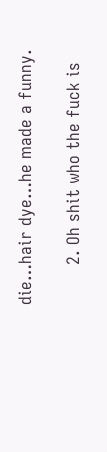die…hair dye…he made a funny.

        2. Oh shit who the fuck is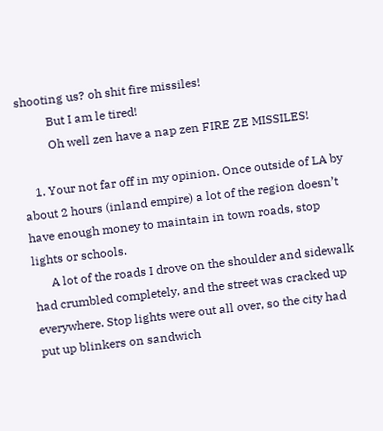shooting us? oh shit fire missiles!
          But I am le tired!
          Oh well zen have a nap zen FIRE ZE MISSILES!

    1. Your not far off in my opinion. Once outside of LA by about 2 hours (inland empire) a lot of the region doesn’t have enough money to maintain in town roads, stop lights or schools.
      A lot of the roads I drove on the shoulder and sidewalk had crumbled completely, and the street was cracked up everywhere. Stop lights were out all over, so the city had put up blinkers on sandwich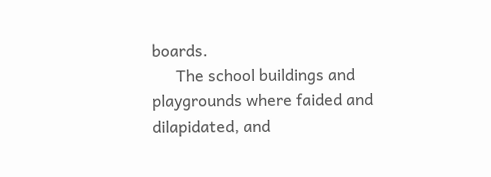boards.
      The school buildings and playgrounds where faided and dilapidated, and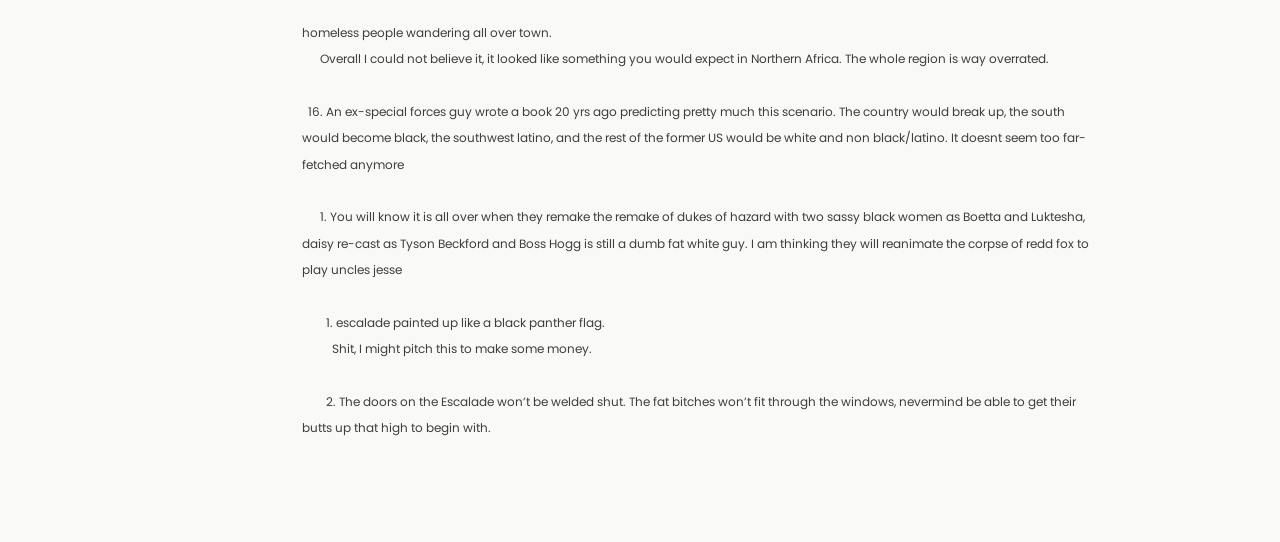homeless people wandering all over town.
      Overall I could not believe it, it looked like something you would expect in Northern Africa. The whole region is way overrated.

  16. An ex-special forces guy wrote a book 20 yrs ago predicting pretty much this scenario. The country would break up, the south would become black, the southwest latino, and the rest of the former US would be white and non black/latino. It doesnt seem too far-fetched anymore

      1. You will know it is all over when they remake the remake of dukes of hazard with two sassy black women as Boetta and Luktesha, daisy re-cast as Tyson Beckford and Boss Hogg is still a dumb fat white guy. I am thinking they will reanimate the corpse of redd fox to play uncles jesse

        1. escalade painted up like a black panther flag.
          Shit, I might pitch this to make some money.

        2. The doors on the Escalade won’t be welded shut. The fat bitches won’t fit through the windows, nevermind be able to get their butts up that high to begin with.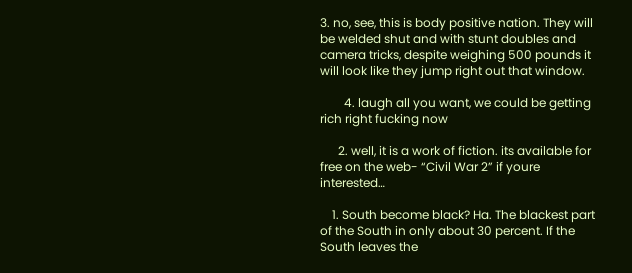3. no, see, this is body positive nation. They will be welded shut and with stunt doubles and camera tricks, despite weighing 500 pounds it will look like they jump right out that window.

        4. laugh all you want, we could be getting rich right fucking now

      2. well, it is a work of fiction. its available for free on the web- “Civil War 2” if youre interested…

    1. South become black? Ha. The blackest part of the South in only about 30 percent. If the South leaves the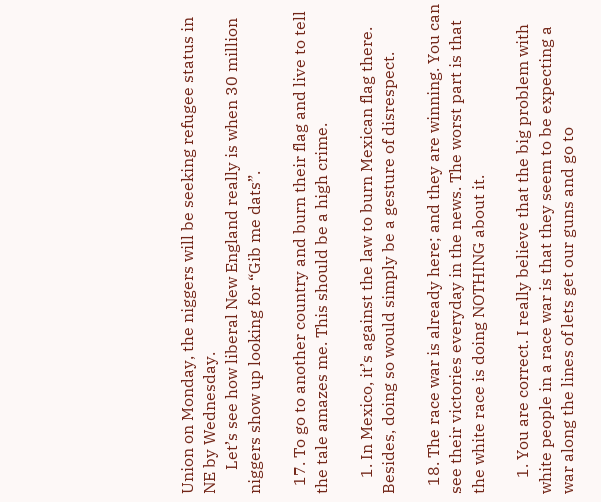Union on Monday, the niggers will be seeking refugee status in NE by Wednesday.
      Let’s see how liberal New England really is when 30 million niggers show up looking for “Gib me dats”.

  17. To go to another country and burn their flag and live to tell the tale amazes me. This should be a high crime.

    1. In Mexico, it’s against the law to burn Mexican flag there. Besides, doing so would simply be a gesture of disrespect.

  18. The race war is already here; and they are winning. You can see their victories everyday in the news. The worst part is that the white race is doing NOTHING about it.

    1. You are correct. I really believe that the big problem with white people in a race war is that they seem to be expecting a war along the lines of lets get our guns and go to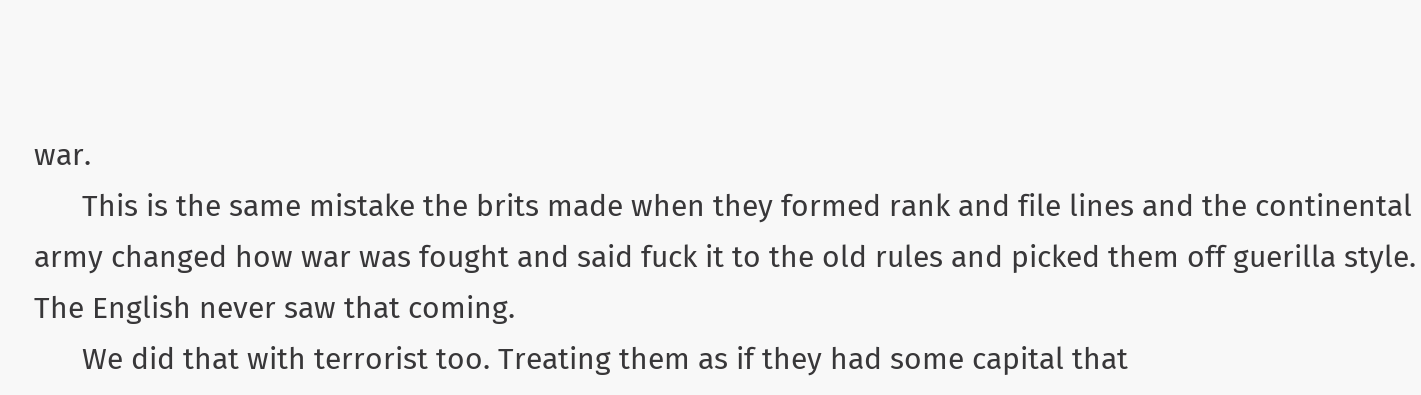war.
      This is the same mistake the brits made when they formed rank and file lines and the continental army changed how war was fought and said fuck it to the old rules and picked them off guerilla style. The English never saw that coming.
      We did that with terrorist too. Treating them as if they had some capital that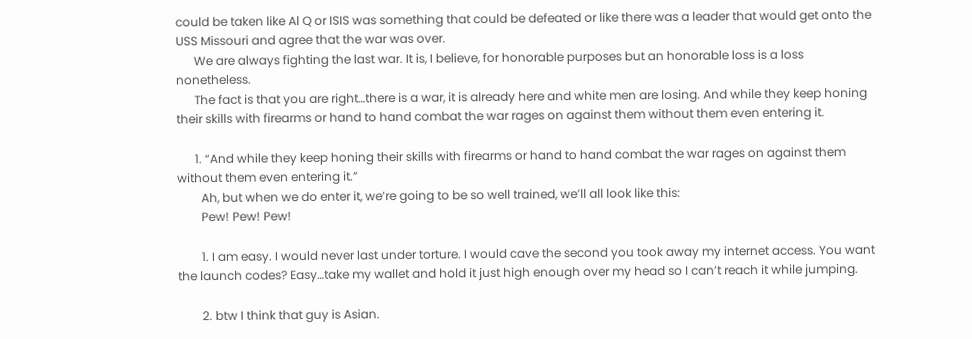could be taken like Al Q or ISIS was something that could be defeated or like there was a leader that would get onto the USS Missouri and agree that the war was over.
      We are always fighting the last war. It is, I believe, for honorable purposes but an honorable loss is a loss nonetheless.
      The fact is that you are right…there is a war, it is already here and white men are losing. And while they keep honing their skills with firearms or hand to hand combat the war rages on against them without them even entering it.

      1. “And while they keep honing their skills with firearms or hand to hand combat the war rages on against them without them even entering it.”
        Ah, but when we do enter it, we’re going to be so well trained, we’ll all look like this:
        Pew! Pew! Pew!

        1. I am easy. I would never last under torture. I would cave the second you took away my internet access. You want the launch codes? Easy…take my wallet and hold it just high enough over my head so I can’t reach it while jumping.

        2. btw I think that guy is Asian.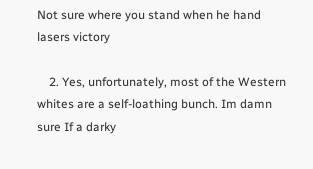Not sure where you stand when he hand lasers victory

    2. Yes, unfortunately, most of the Western whites are a self-loathing bunch. Im damn sure If a darky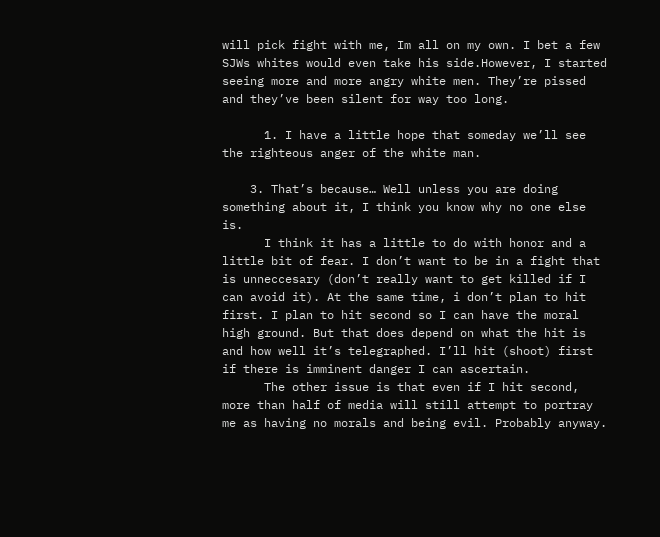will pick fight with me, Im all on my own. I bet a few SJWs whites would even take his side.However, I started seeing more and more angry white men. They’re pissed and they’ve been silent for way too long.

      1. I have a little hope that someday we’ll see the righteous anger of the white man.

    3. That’s because… Well unless you are doing something about it, I think you know why no one else is.
      I think it has a little to do with honor and a little bit of fear. I don’t want to be in a fight that is unneccesary (don’t really want to get killed if I can avoid it). At the same time, i don’t plan to hit first. I plan to hit second so I can have the moral high ground. But that does depend on what the hit is and how well it’s telegraphed. I’ll hit (shoot) first if there is imminent danger I can ascertain.
      The other issue is that even if I hit second, more than half of media will still attempt to portray me as having no morals and being evil. Probably anyway.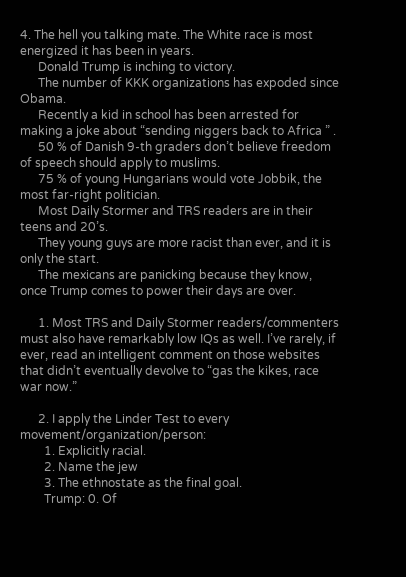4. The hell you talking mate. The White race is most energized it has been in years.
      Donald Trump is inching to victory.
      The number of KKK organizations has expoded since Obama.
      Recently a kid in school has been arrested for making a joke about “sending niggers back to Africa ” .
      50 % of Danish 9-th graders don’t believe freedom of speech should apply to muslims.
      75 % of young Hungarians would vote Jobbik, the most far-right politician.
      Most Daily Stormer and TRS readers are in their teens and 20’s.
      They young guys are more racist than ever, and it is only the start.
      The mexicans are panicking because they know, once Trump comes to power their days are over.

      1. Most TRS and Daily Stormer readers/commenters must also have remarkably low IQs as well. I’ve rarely, if ever, read an intelligent comment on those websites that didn’t eventually devolve to “gas the kikes, race war now.”

      2. I apply the Linder Test to every movement/organization/person:
        1. Explicitly racial.
        2. Name the jew
        3. The ethnostate as the final goal.
        Trump: 0. Of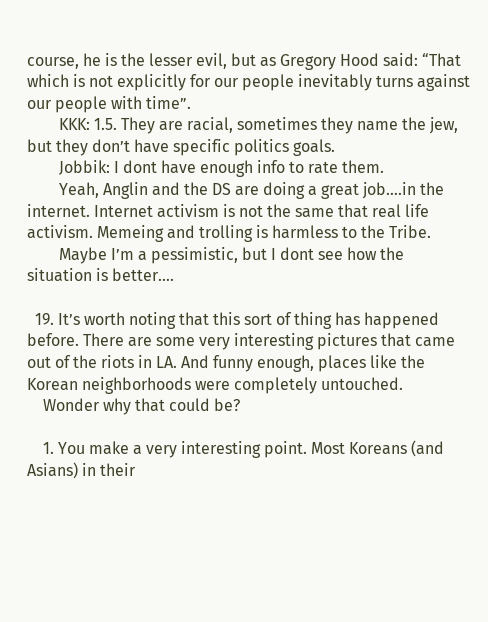course, he is the lesser evil, but as Gregory Hood said: “That which is not explicitly for our people inevitably turns against our people with time”.
        KKK: 1.5. They are racial, sometimes they name the jew, but they don’t have specific politics goals.
        Jobbik: I dont have enough info to rate them.
        Yeah, Anglin and the DS are doing a great job….in the internet. Internet activism is not the same that real life activism. Memeing and trolling is harmless to the Tribe.
        Maybe I’m a pessimistic, but I dont see how the situation is better….

  19. It’s worth noting that this sort of thing has happened before. There are some very interesting pictures that came out of the riots in LA. And funny enough, places like the Korean neighborhoods were completely untouched.
    Wonder why that could be?

    1. You make a very interesting point. Most Koreans (and Asians) in their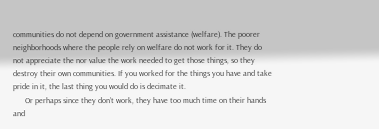communities do not depend on government assistance (welfare). The poorer neighborhoods where the people rely on welfare do not work for it. They do not appreciate the nor value the work needed to get those things, so they destroy their own communities. If you worked for the things you have and take pride in it, the last thing you would do is decimate it.
      Or perhaps since they don’t work, they have too much time on their hands and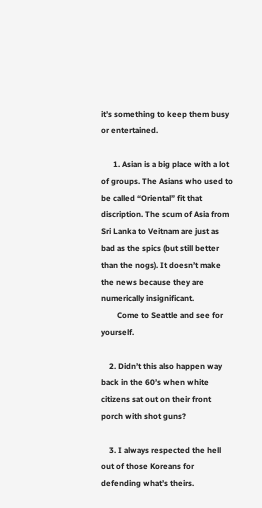it’s something to keep them busy or entertained.

      1. Asian is a big place with a lot of groups. The Asians who used to be called “Oriental” fit that discription. The scum of Asia from Sri Lanka to Veitnam are just as bad as the spics (but still better than the nogs). It doesn’t make the news because they are numerically insignificant.
        Come to Seattle and see for yourself.

    2. Didn’t this also happen way back in the 60’s when white citizens sat out on their front porch with shot guns?

    3. I always respected the hell out of those Koreans for defending what’s theirs.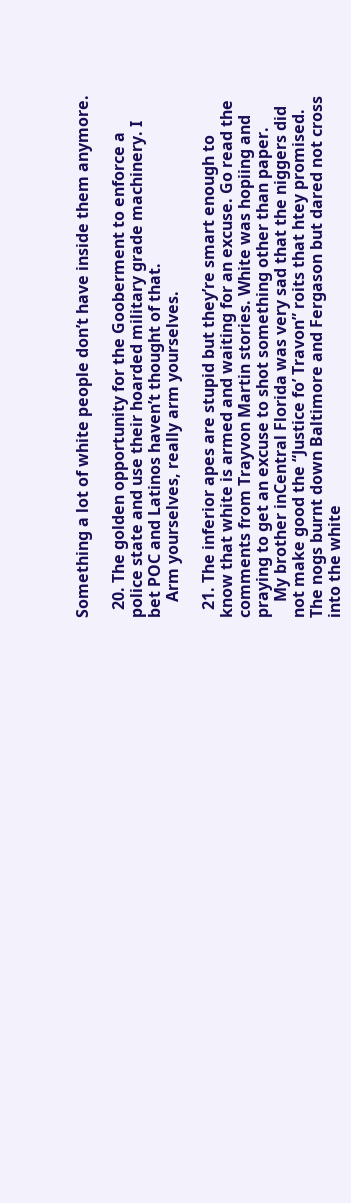Something a lot of white people don’t have inside them anymore.

  20. The golden opportunity for the Gooberment to enforce a police state and use their hoarded military grade machinery. I bet POC and Latinos haven’t thought of that.
    Arm yourselves, really arm yourselves.

  21. The inferior apes are stupid but they’re smart enough to know that white is armed and waiting for an excuse. Go read the comments from Trayvon Martin stories. White was hopiing and praying to get an excuse to shot something other than paper.
    My brother inCentral Florida was very sad that the niggers did not make good the “Justice fo’ Travon” roits that htey promised. The nogs burnt down Baltimore and Fergason but dared not cross into the white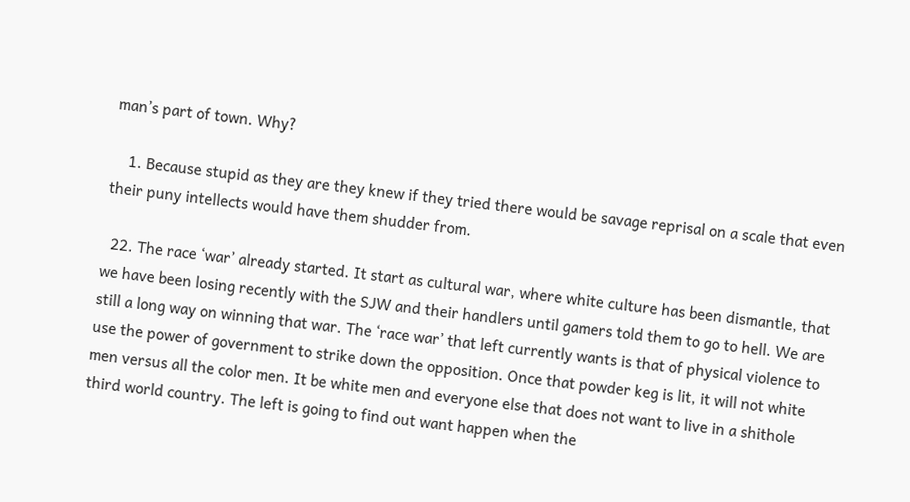man’s part of town. Why?

    1. Because stupid as they are they knew if they tried there would be savage reprisal on a scale that even their puny intellects would have them shudder from.

  22. The race ‘war’ already started. It start as cultural war, where white culture has been dismantle, that we have been losing recently with the SJW and their handlers until gamers told them to go to hell. We are still a long way on winning that war. The ‘race war’ that left currently wants is that of physical violence to use the power of government to strike down the opposition. Once that powder keg is lit, it will not white men versus all the color men. It be white men and everyone else that does not want to live in a shithole third world country. The left is going to find out want happen when the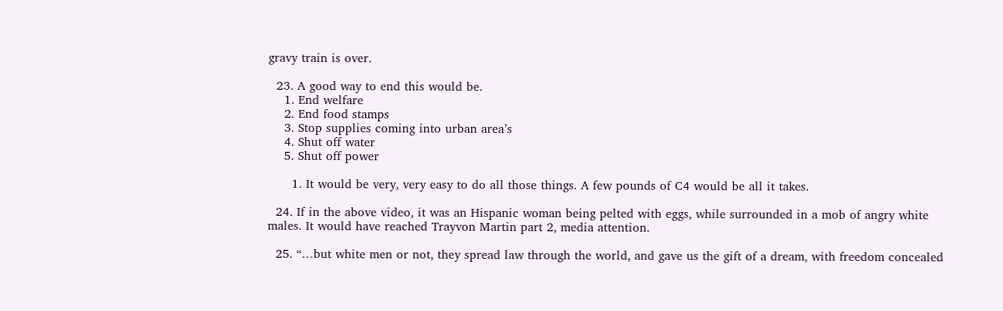gravy train is over.

  23. A good way to end this would be.
    1. End welfare
    2. End food stamps
    3. Stop supplies coming into urban area’s
    4. Shut off water
    5. Shut off power

      1. It would be very, very easy to do all those things. A few pounds of C4 would be all it takes.

  24. If in the above video, it was an Hispanic woman being pelted with eggs, while surrounded in a mob of angry white males. It would have reached Trayvon Martin part 2, media attention.

  25. “…but white men or not, they spread law through the world, and gave us the gift of a dream, with freedom concealed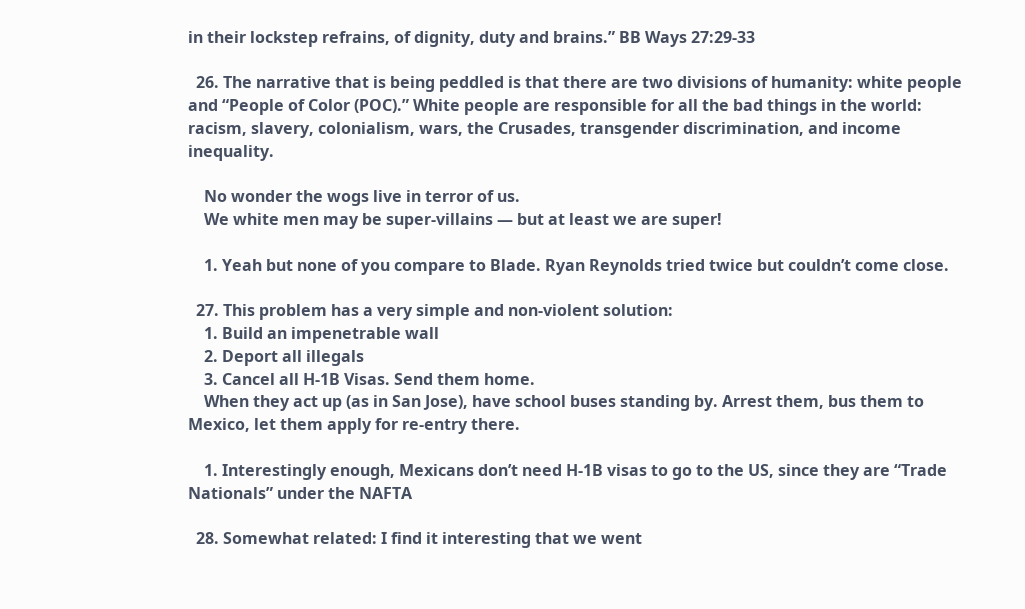in their lockstep refrains, of dignity, duty and brains.” BB Ways 27:29-33

  26. The narrative that is being peddled is that there are two divisions of humanity: white people and “People of Color (POC).” White people are responsible for all the bad things in the world: racism, slavery, colonialism, wars, the Crusades, transgender discrimination, and income inequality.

    No wonder the wogs live in terror of us.
    We white men may be super-villains — but at least we are super!

    1. Yeah but none of you compare to Blade. Ryan Reynolds tried twice but couldn’t come close.

  27. This problem has a very simple and non-violent solution:
    1. Build an impenetrable wall
    2. Deport all illegals
    3. Cancel all H-1B Visas. Send them home.
    When they act up (as in San Jose), have school buses standing by. Arrest them, bus them to Mexico, let them apply for re-entry there.

    1. Interestingly enough, Mexicans don’t need H-1B visas to go to the US, since they are “Trade Nationals” under the NAFTA

  28. Somewhat related: I find it interesting that we went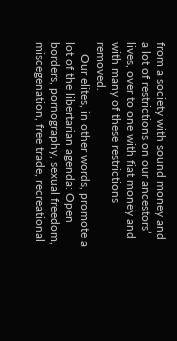from a society with sound money and a lot of restrictions on our ancestors’ lives, over to one with fiat money and with many of these restrictions removed.
    Our elites, in other words, promote a lot of the libertarian agenda: Open borders, pornography, sexual freedom, miscegenation, free trade, recreational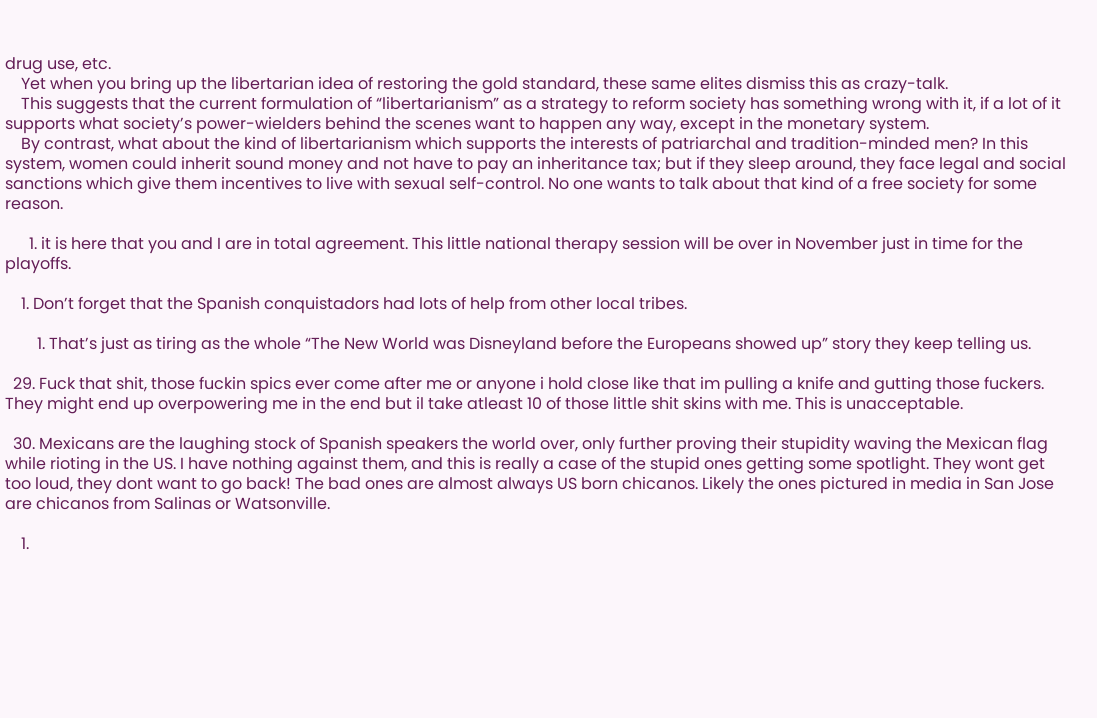drug use, etc.
    Yet when you bring up the libertarian idea of restoring the gold standard, these same elites dismiss this as crazy-talk.
    This suggests that the current formulation of “libertarianism” as a strategy to reform society has something wrong with it, if a lot of it supports what society’s power-wielders behind the scenes want to happen any way, except in the monetary system.
    By contrast, what about the kind of libertarianism which supports the interests of patriarchal and tradition-minded men? In this system, women could inherit sound money and not have to pay an inheritance tax; but if they sleep around, they face legal and social sanctions which give them incentives to live with sexual self-control. No one wants to talk about that kind of a free society for some reason.

      1. it is here that you and I are in total agreement. This little national therapy session will be over in November just in time for the playoffs.

    1. Don’t forget that the Spanish conquistadors had lots of help from other local tribes.

        1. That’s just as tiring as the whole “The New World was Disneyland before the Europeans showed up” story they keep telling us.

  29. Fuck that shit, those fuckin spics ever come after me or anyone i hold close like that im pulling a knife and gutting those fuckers. They might end up overpowering me in the end but il take atleast 10 of those little shit skins with me. This is unacceptable.

  30. Mexicans are the laughing stock of Spanish speakers the world over, only further proving their stupidity waving the Mexican flag while rioting in the US. I have nothing against them, and this is really a case of the stupid ones getting some spotlight. They wont get too loud, they dont want to go back! The bad ones are almost always US born chicanos. Likely the ones pictured in media in San Jose are chicanos from Salinas or Watsonville.

    1.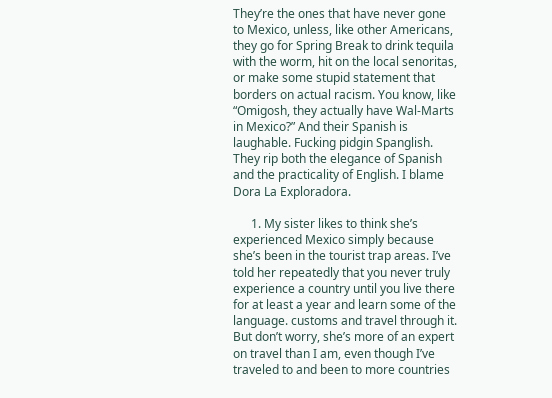They’re the ones that have never gone to Mexico, unless, like other Americans, they go for Spring Break to drink tequila with the worm, hit on the local senoritas, or make some stupid statement that borders on actual racism. You know, like “Omigosh, they actually have Wal-Marts in Mexico?” And their Spanish is laughable. Fucking pidgin Spanglish. They rip both the elegance of Spanish and the practicality of English. I blame Dora La Exploradora.

      1. My sister likes to think she’s experienced Mexico simply because she’s been in the tourist trap areas. I’ve told her repeatedly that you never truly experience a country until you live there for at least a year and learn some of the language. customs and travel through it. But don’t worry, she’s more of an expert on travel than I am, even though I’ve traveled to and been to more countries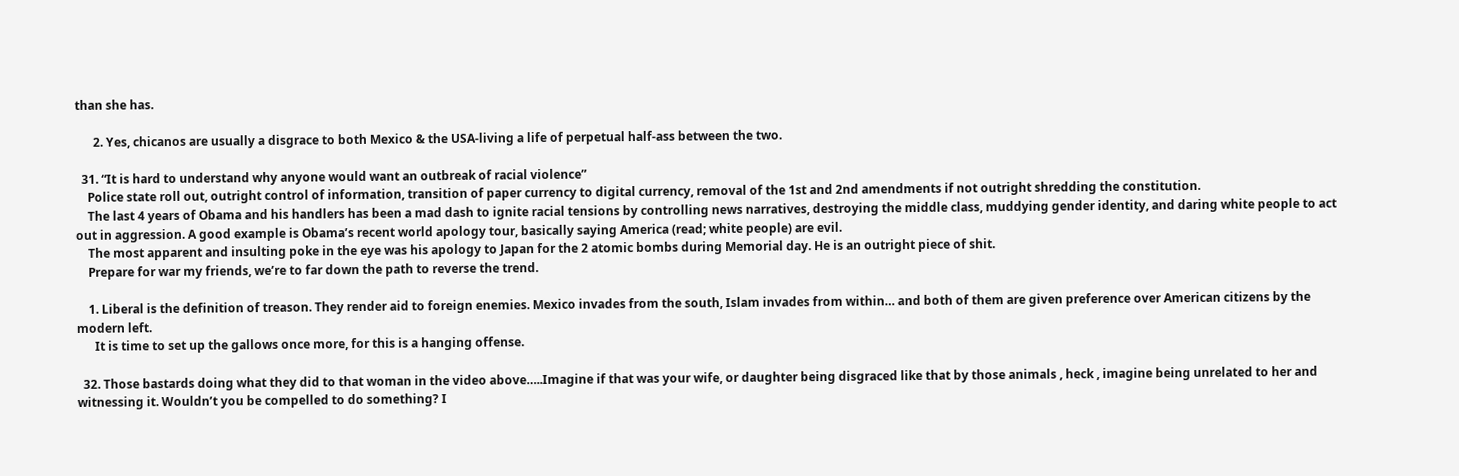than she has.

      2. Yes, chicanos are usually a disgrace to both Mexico & the USA-living a life of perpetual half-ass between the two.

  31. “It is hard to understand why anyone would want an outbreak of racial violence”
    Police state roll out, outright control of information, transition of paper currency to digital currency, removal of the 1st and 2nd amendments if not outright shredding the constitution.
    The last 4 years of Obama and his handlers has been a mad dash to ignite racial tensions by controlling news narratives, destroying the middle class, muddying gender identity, and daring white people to act out in aggression. A good example is Obama’s recent world apology tour, basically saying America (read; white people) are evil.
    The most apparent and insulting poke in the eye was his apology to Japan for the 2 atomic bombs during Memorial day. He is an outright piece of shit.
    Prepare for war my friends, we’re to far down the path to reverse the trend.

    1. Liberal is the definition of treason. They render aid to foreign enemies. Mexico invades from the south, Islam invades from within… and both of them are given preference over American citizens by the modern left.
      It is time to set up the gallows once more, for this is a hanging offense.

  32. Those bastards doing what they did to that woman in the video above…..Imagine if that was your wife, or daughter being disgraced like that by those animals , heck , imagine being unrelated to her and witnessing it. Wouldn’t you be compelled to do something? I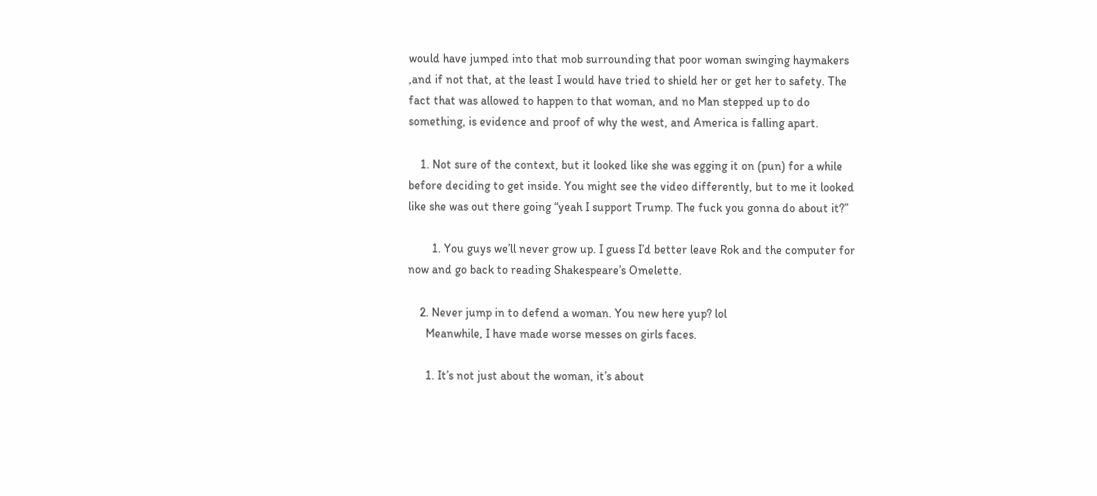would have jumped into that mob surrounding that poor woman swinging haymakers ,and if not that, at the least I would have tried to shield her or get her to safety. The fact that was allowed to happen to that woman, and no Man stepped up to do something, is evidence and proof of why the west, and America is falling apart.

    1. Not sure of the context, but it looked like she was egging it on (pun) for a while before deciding to get inside. You might see the video differently, but to me it looked like she was out there going “yeah I support Trump. The fuck you gonna do about it?”

        1. You guys we’ll never grow up. I guess I’d better leave Rok and the computer for now and go back to reading Shakespeare’s Omelette.

    2. Never jump in to defend a woman. You new here yup? lol
      Meanwhile, I have made worse messes on girls faces.

      1. It’s not just about the woman, it’s about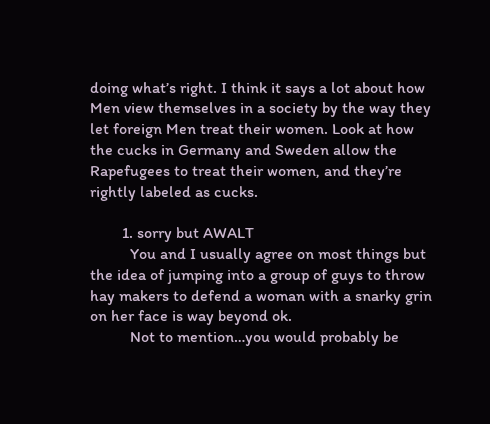doing what’s right. I think it says a lot about how Men view themselves in a society by the way they let foreign Men treat their women. Look at how the cucks in Germany and Sweden allow the Rapefugees to treat their women, and they’re rightly labeled as cucks.

        1. sorry but AWALT
          You and I usually agree on most things but the idea of jumping into a group of guys to throw hay makers to defend a woman with a snarky grin on her face is way beyond ok.
          Not to mention…you would probably be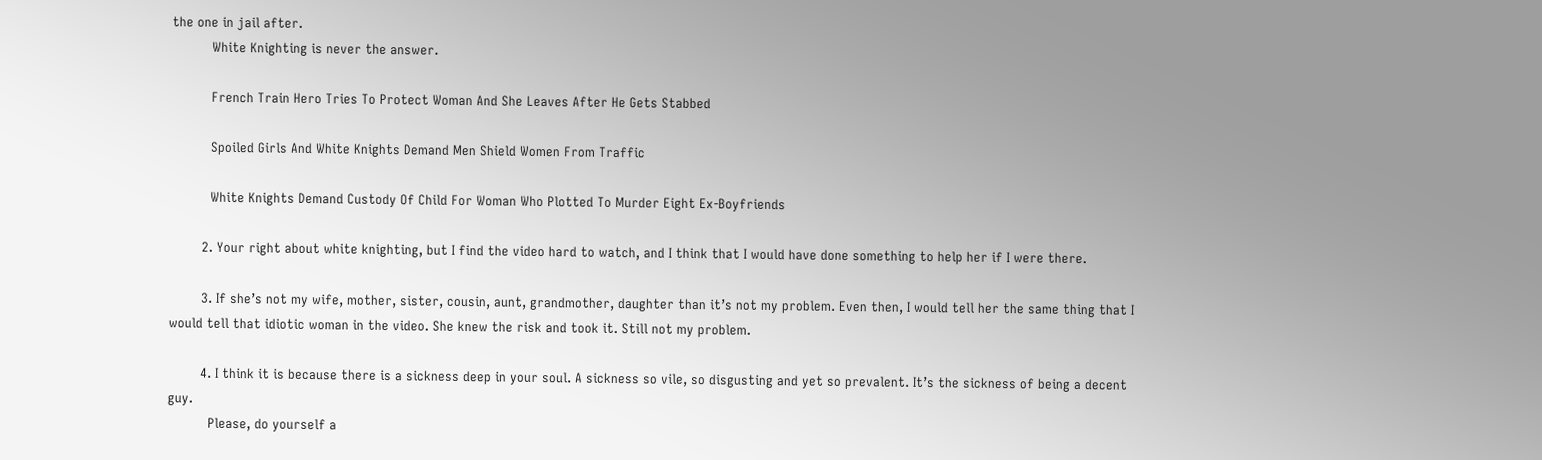the one in jail after.
          White Knighting is never the answer.

          French Train Hero Tries To Protect Woman And She Leaves After He Gets Stabbed

          Spoiled Girls And White Knights Demand Men Shield Women From Traffic

          White Knights Demand Custody Of Child For Woman Who Plotted To Murder Eight Ex-Boyfriends

        2. Your right about white knighting, but I find the video hard to watch, and I think that I would have done something to help her if I were there.

        3. If she’s not my wife, mother, sister, cousin, aunt, grandmother, daughter than it’s not my problem. Even then, I would tell her the same thing that I would tell that idiotic woman in the video. She knew the risk and took it. Still not my problem.

        4. I think it is because there is a sickness deep in your soul. A sickness so vile, so disgusting and yet so prevalent. It’s the sickness of being a decent guy.
          Please, do yourself a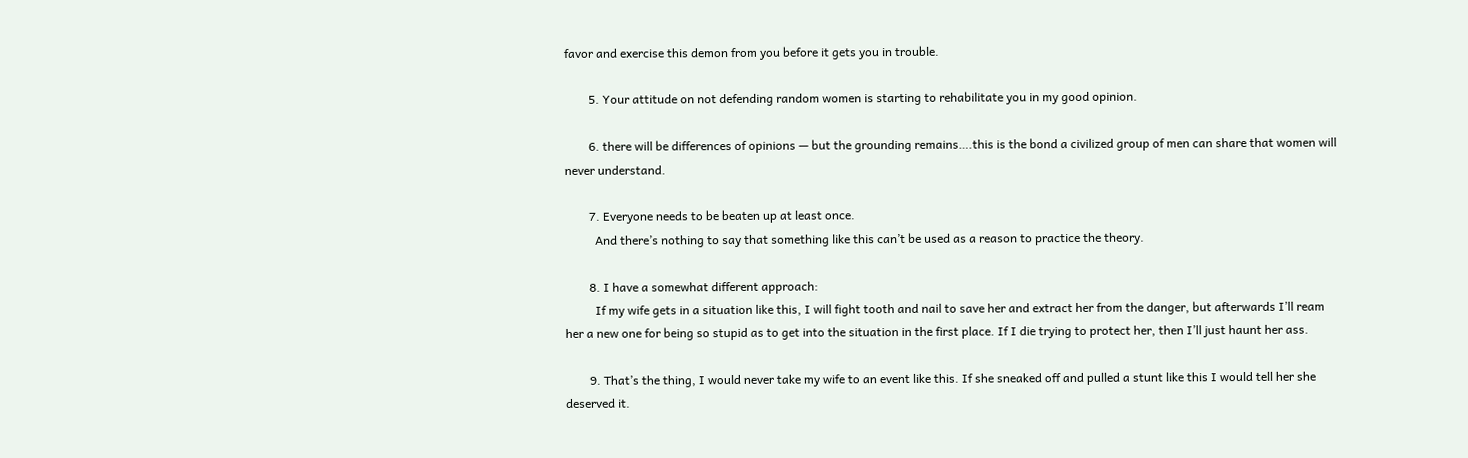favor and exercise this demon from you before it gets you in trouble.

        5. Your attitude on not defending random women is starting to rehabilitate you in my good opinion.

        6. there will be differences of opinions — but the grounding remains….this is the bond a civilized group of men can share that women will never understand.

        7. Everyone needs to be beaten up at least once.
          And there’s nothing to say that something like this can’t be used as a reason to practice the theory.

        8. I have a somewhat different approach:
          If my wife gets in a situation like this, I will fight tooth and nail to save her and extract her from the danger, but afterwards I’ll ream her a new one for being so stupid as to get into the situation in the first place. If I die trying to protect her, then I’ll just haunt her ass.

        9. That’s the thing, I would never take my wife to an event like this. If she sneaked off and pulled a stunt like this I would tell her she deserved it.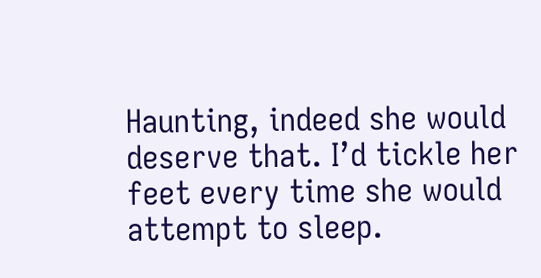Haunting, indeed she would deserve that. I’d tickle her feet every time she would attempt to sleep.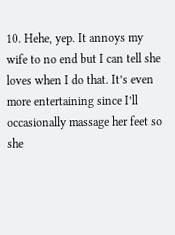10. Hehe, yep. It annoys my wife to no end but I can tell she loves when I do that. It’s even more entertaining since I’ll occasionally massage her feet so she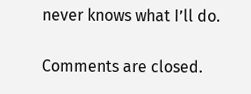never knows what I’ll do.

Comments are closed.